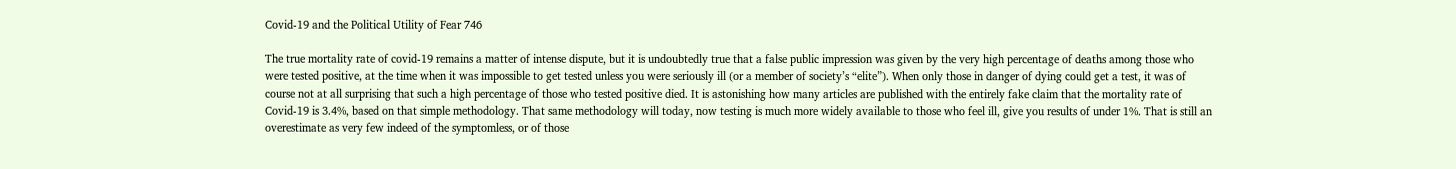Covid-19 and the Political Utility of Fear 746

The true mortality rate of covid-19 remains a matter of intense dispute, but it is undoubtedly true that a false public impression was given by the very high percentage of deaths among those who were tested positive, at the time when it was impossible to get tested unless you were seriously ill (or a member of society’s “elite”). When only those in danger of dying could get a test, it was of course not at all surprising that such a high percentage of those who tested positive died. It is astonishing how many articles are published with the entirely fake claim that the mortality rate of Covid-19 is 3.4%, based on that simple methodology. That same methodology will today, now testing is much more widely available to those who feel ill, give you results of under 1%. That is still an overestimate as very few indeed of the symptomless, or of those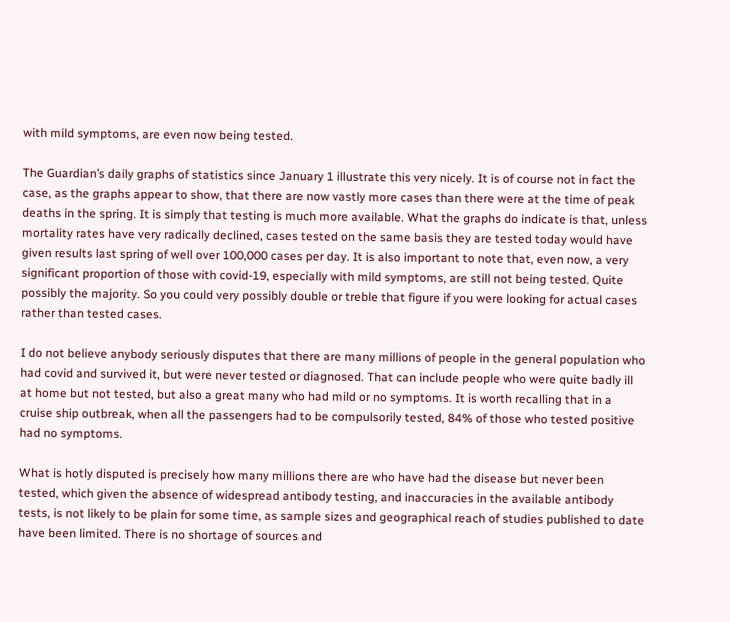with mild symptoms, are even now being tested.

The Guardian’s daily graphs of statistics since January 1 illustrate this very nicely. It is of course not in fact the case, as the graphs appear to show, that there are now vastly more cases than there were at the time of peak deaths in the spring. It is simply that testing is much more available. What the graphs do indicate is that, unless mortality rates have very radically declined, cases tested on the same basis they are tested today would have given results last spring of well over 100,000 cases per day. It is also important to note that, even now, a very significant proportion of those with covid-19, especially with mild symptoms, are still not being tested. Quite possibly the majority. So you could very possibly double or treble that figure if you were looking for actual cases rather than tested cases.

I do not believe anybody seriously disputes that there are many millions of people in the general population who had covid and survived it, but were never tested or diagnosed. That can include people who were quite badly ill at home but not tested, but also a great many who had mild or no symptoms. It is worth recalling that in a cruise ship outbreak, when all the passengers had to be compulsorily tested, 84% of those who tested positive had no symptoms.

What is hotly disputed is precisely how many millions there are who have had the disease but never been tested, which given the absence of widespread antibody testing, and inaccuracies in the available antibody tests, is not likely to be plain for some time, as sample sizes and geographical reach of studies published to date have been limited. There is no shortage of sources and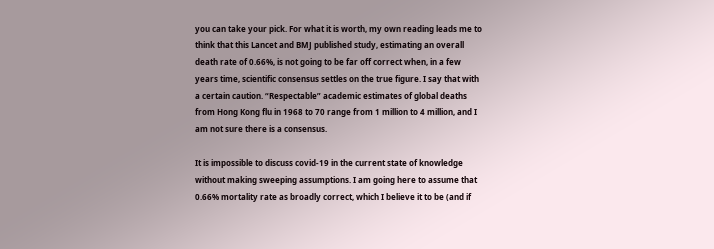you can take your pick. For what it is worth, my own reading leads me to think that this Lancet and BMJ published study, estimating an overall death rate of 0.66%, is not going to be far off correct when, in a few years time, scientific consensus settles on the true figure. I say that with a certain caution. “Respectable” academic estimates of global deaths from Hong Kong flu in 1968 to 70 range from 1 million to 4 million, and I am not sure there is a consensus.

It is impossible to discuss covid-19 in the current state of knowledge without making sweeping assumptions. I am going here to assume that 0.66% mortality rate as broadly correct, which I believe it to be (and if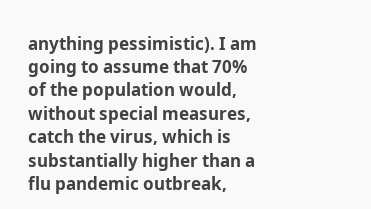anything pessimistic). I am going to assume that 70% of the population would, without special measures, catch the virus, which is substantially higher than a flu pandemic outbreak,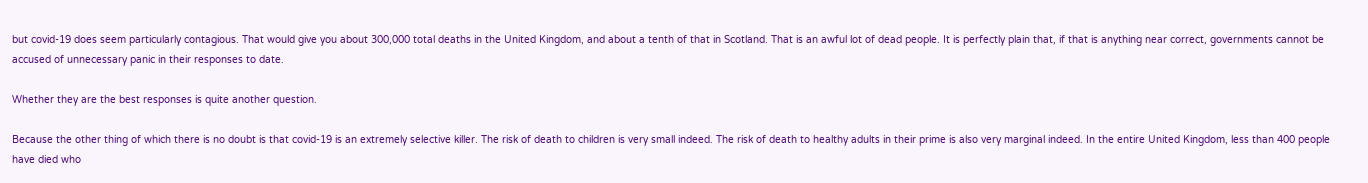but covid-19 does seem particularly contagious. That would give you about 300,000 total deaths in the United Kingdom, and about a tenth of that in Scotland. That is an awful lot of dead people. It is perfectly plain that, if that is anything near correct, governments cannot be accused of unnecessary panic in their responses to date.

Whether they are the best responses is quite another question.

Because the other thing of which there is no doubt is that covid-19 is an extremely selective killer. The risk of death to children is very small indeed. The risk of death to healthy adults in their prime is also very marginal indeed. In the entire United Kingdom, less than 400 people have died who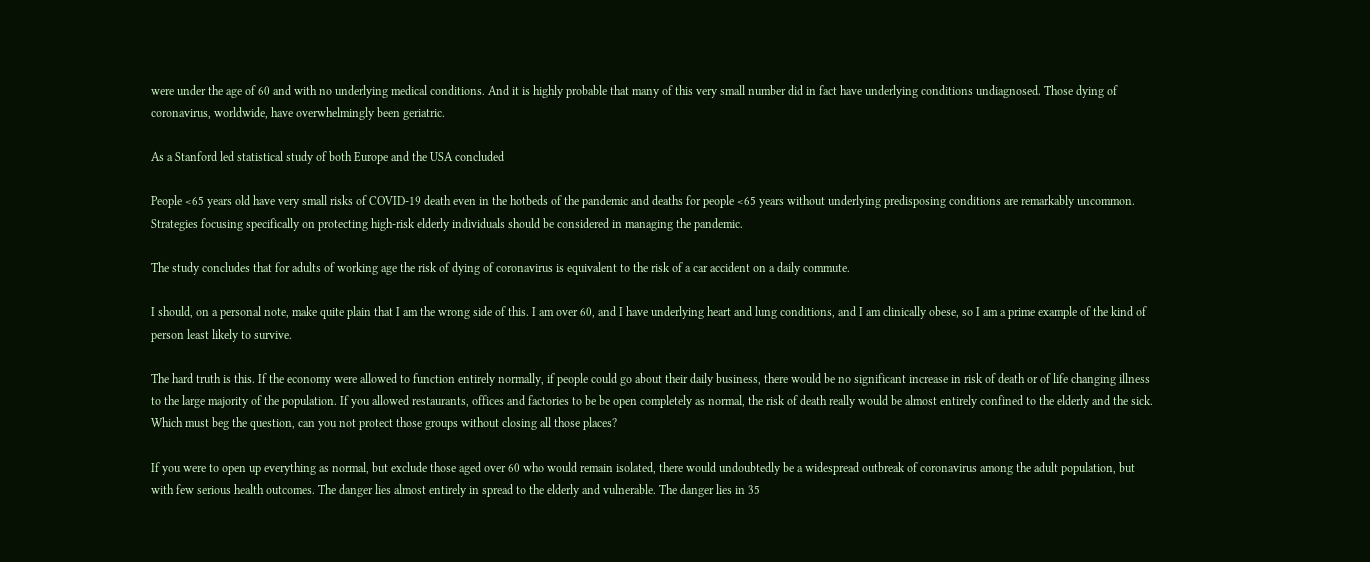were under the age of 60 and with no underlying medical conditions. And it is highly probable that many of this very small number did in fact have underlying conditions undiagnosed. Those dying of coronavirus, worldwide, have overwhelmingly been geriatric.

As a Stanford led statistical study of both Europe and the USA concluded

People <65 years old have very small risks of COVID-19 death even in the hotbeds of the pandemic and deaths for people <65 years without underlying predisposing conditions are remarkably uncommon. Strategies focusing specifically on protecting high-risk elderly individuals should be considered in managing the pandemic.

The study concludes that for adults of working age the risk of dying of coronavirus is equivalent to the risk of a car accident on a daily commute.

I should, on a personal note, make quite plain that I am the wrong side of this. I am over 60, and I have underlying heart and lung conditions, and I am clinically obese, so I am a prime example of the kind of person least likely to survive.

The hard truth is this. If the economy were allowed to function entirely normally, if people could go about their daily business, there would be no significant increase in risk of death or of life changing illness to the large majority of the population. If you allowed restaurants, offices and factories to be be open completely as normal, the risk of death really would be almost entirely confined to the elderly and the sick. Which must beg the question, can you not protect those groups without closing all those places?

If you were to open up everything as normal, but exclude those aged over 60 who would remain isolated, there would undoubtedly be a widespread outbreak of coronavirus among the adult population, but with few serious health outcomes. The danger lies almost entirely in spread to the elderly and vulnerable. The danger lies in 35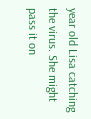year old Lisa catching the virus. She might pass it on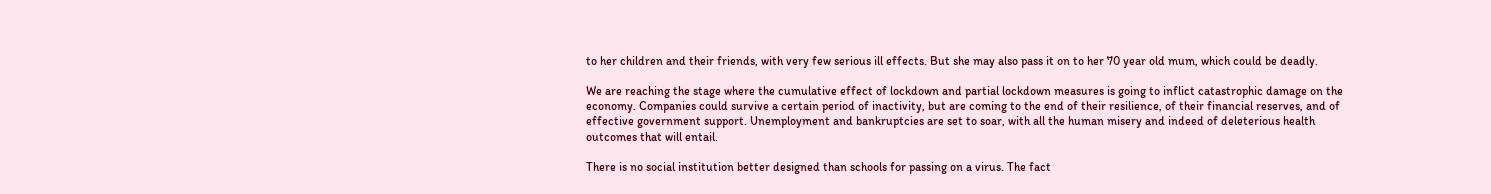to her children and their friends, with very few serious ill effects. But she may also pass it on to her 70 year old mum, which could be deadly.

We are reaching the stage where the cumulative effect of lockdown and partial lockdown measures is going to inflict catastrophic damage on the economy. Companies could survive a certain period of inactivity, but are coming to the end of their resilience, of their financial reserves, and of effective government support. Unemployment and bankruptcies are set to soar, with all the human misery and indeed of deleterious health outcomes that will entail.

There is no social institution better designed than schools for passing on a virus. The fact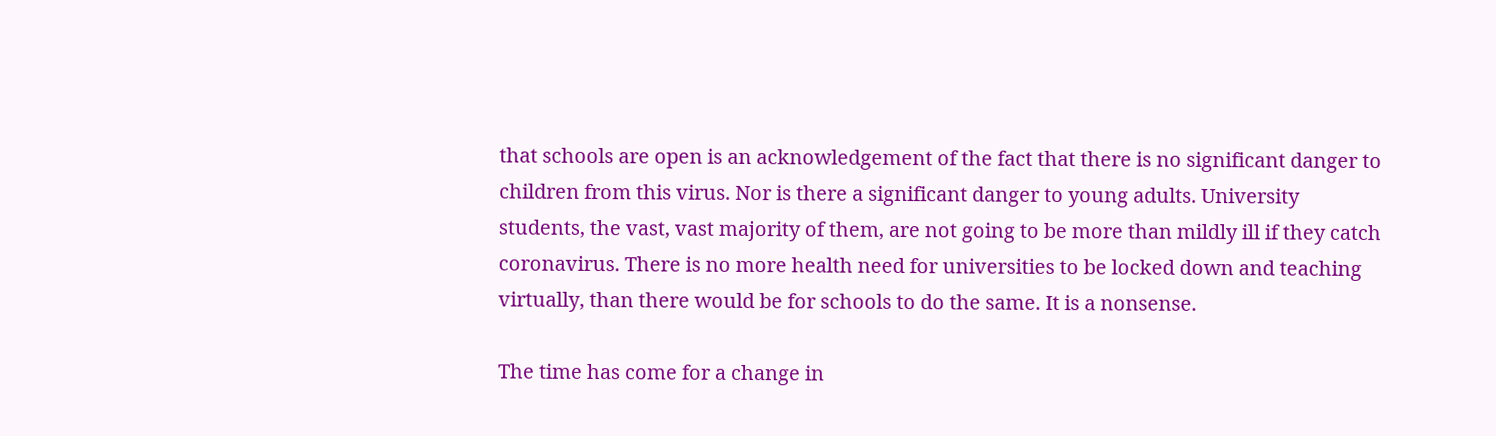that schools are open is an acknowledgement of the fact that there is no significant danger to children from this virus. Nor is there a significant danger to young adults. University students, the vast, vast majority of them, are not going to be more than mildly ill if they catch coronavirus. There is no more health need for universities to be locked down and teaching virtually, than there would be for schools to do the same. It is a nonsense.

The time has come for a change in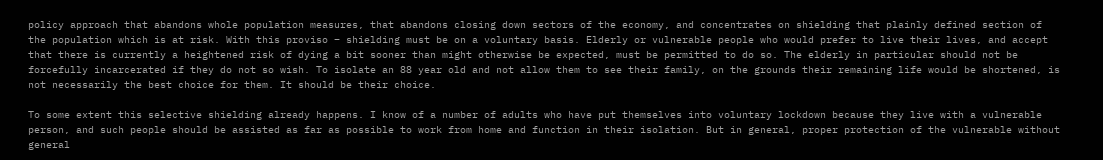policy approach that abandons whole population measures, that abandons closing down sectors of the economy, and concentrates on shielding that plainly defined section of the population which is at risk. With this proviso – shielding must be on a voluntary basis. Elderly or vulnerable people who would prefer to live their lives, and accept that there is currently a heightened risk of dying a bit sooner than might otherwise be expected, must be permitted to do so. The elderly in particular should not be forcefully incarcerated if they do not so wish. To isolate an 88 year old and not allow them to see their family, on the grounds their remaining life would be shortened, is not necessarily the best choice for them. It should be their choice.

To some extent this selective shielding already happens. I know of a number of adults who have put themselves into voluntary lockdown because they live with a vulnerable person, and such people should be assisted as far as possible to work from home and function in their isolation. But in general, proper protection of the vulnerable without general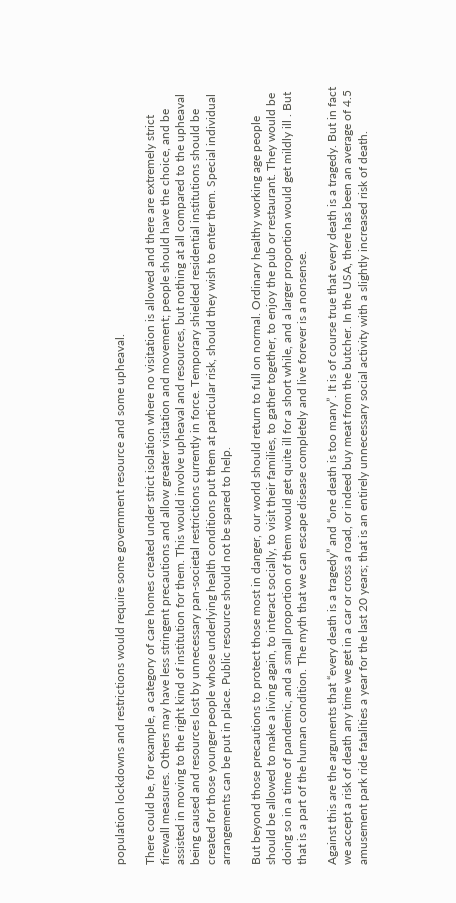population lockdowns and restrictions would require some government resource and some upheaval.

There could be, for example, a category of care homes created under strict isolation where no visitation is allowed and there are extremely strict firewall measures. Others may have less stringent precautions and allow greater visitation and movement; people should have the choice, and be assisted in moving to the right kind of institution for them. This would involve upheaval and resources, but nothing at all compared to the upheaval being caused and resources lost by unnecessary pan-societal restrictions currently in force. Temporary shielded residential institutions should be created for those younger people whose underlying health conditions put them at particular risk, should they wish to enter them. Special individual arrangements can be put in place. Public resource should not be spared to help.

But beyond those precautions to protect those most in danger, our world should return to full on normal. Ordinary healthy working age people should be allowed to make a living again, to interact socially, to visit their families, to gather together, to enjoy the pub or restaurant. They would be doing so in a time of pandemic, and a small proportion of them would get quite ill for a short while, and a larger proportion would get mildly ill . But that is a part of the human condition. The myth that we can escape disease completely and live forever is a nonsense.

Against this are the arguments that “every death is a tragedy” and “one death is too many”. It is of course true that every death is a tragedy. But in fact we accept a risk of death any time we get in a car or cross a road, or indeed buy meat from the butcher. In the USA, there has been an average of 4.5 amusement park ride fatalities a year for the last 20 years; that is an entirely unnecessary social activity with a slightly increased risk of death.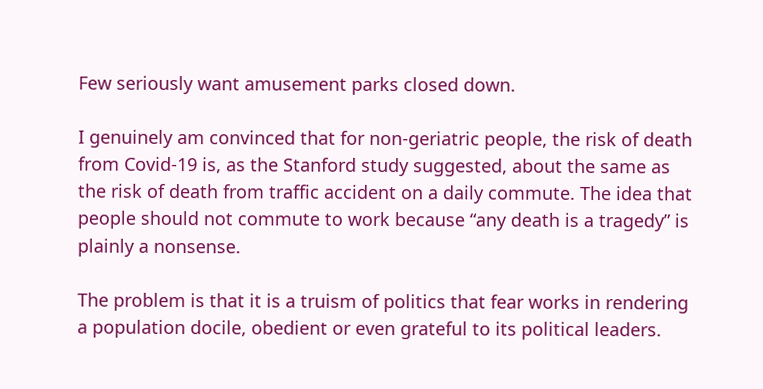Few seriously want amusement parks closed down.

I genuinely am convinced that for non-geriatric people, the risk of death from Covid-19 is, as the Stanford study suggested, about the same as the risk of death from traffic accident on a daily commute. The idea that people should not commute to work because “any death is a tragedy” is plainly a nonsense.

The problem is that it is a truism of politics that fear works in rendering a population docile, obedient or even grateful to its political leaders.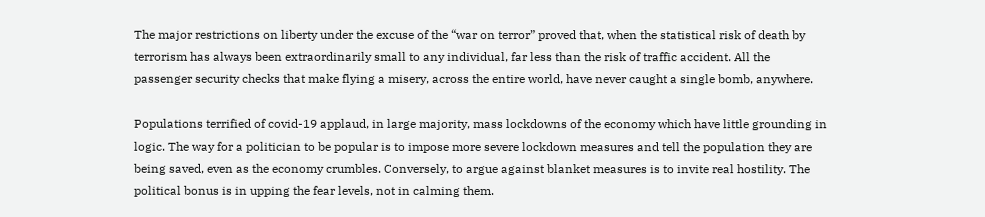The major restrictions on liberty under the excuse of the “war on terror” proved that, when the statistical risk of death by terrorism has always been extraordinarily small to any individual, far less than the risk of traffic accident. All the passenger security checks that make flying a misery, across the entire world, have never caught a single bomb, anywhere.

Populations terrified of covid-19 applaud, in large majority, mass lockdowns of the economy which have little grounding in logic. The way for a politician to be popular is to impose more severe lockdown measures and tell the population they are being saved, even as the economy crumbles. Conversely, to argue against blanket measures is to invite real hostility. The political bonus is in upping the fear levels, not in calming them.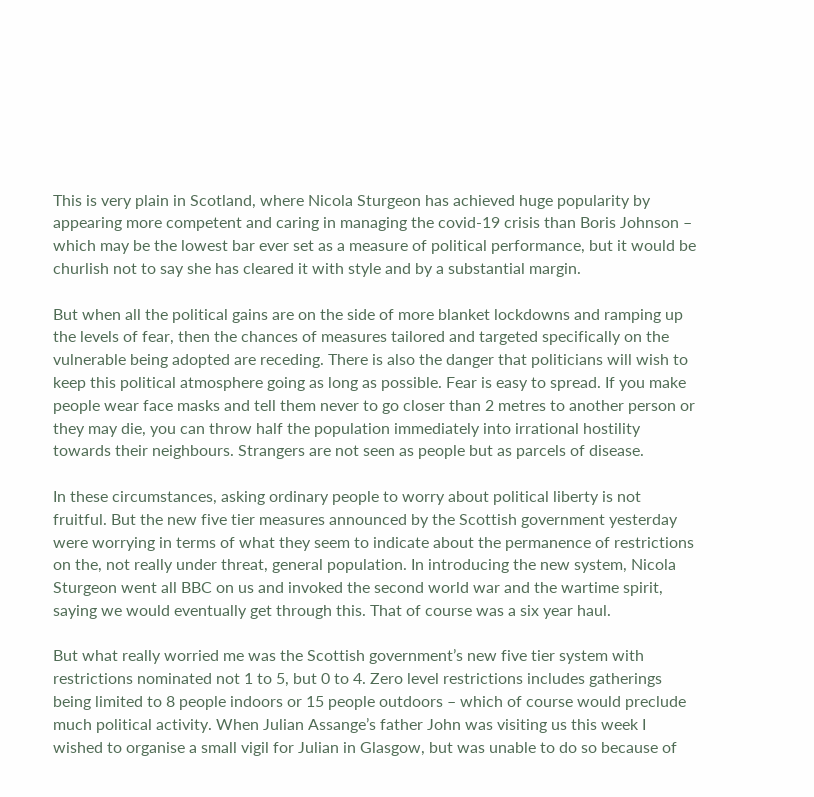This is very plain in Scotland, where Nicola Sturgeon has achieved huge popularity by appearing more competent and caring in managing the covid-19 crisis than Boris Johnson – which may be the lowest bar ever set as a measure of political performance, but it would be churlish not to say she has cleared it with style and by a substantial margin.

But when all the political gains are on the side of more blanket lockdowns and ramping up the levels of fear, then the chances of measures tailored and targeted specifically on the vulnerable being adopted are receding. There is also the danger that politicians will wish to keep this political atmosphere going as long as possible. Fear is easy to spread. If you make people wear face masks and tell them never to go closer than 2 metres to another person or they may die, you can throw half the population immediately into irrational hostility towards their neighbours. Strangers are not seen as people but as parcels of disease.

In these circumstances, asking ordinary people to worry about political liberty is not fruitful. But the new five tier measures announced by the Scottish government yesterday were worrying in terms of what they seem to indicate about the permanence of restrictions on the, not really under threat, general population. In introducing the new system, Nicola Sturgeon went all BBC on us and invoked the second world war and the wartime spirit, saying we would eventually get through this. That of course was a six year haul.

But what really worried me was the Scottish government’s new five tier system with restrictions nominated not 1 to 5, but 0 to 4. Zero level restrictions includes gatherings being limited to 8 people indoors or 15 people outdoors – which of course would preclude much political activity. When Julian Assange’s father John was visiting us this week I wished to organise a small vigil for Julian in Glasgow, but was unable to do so because of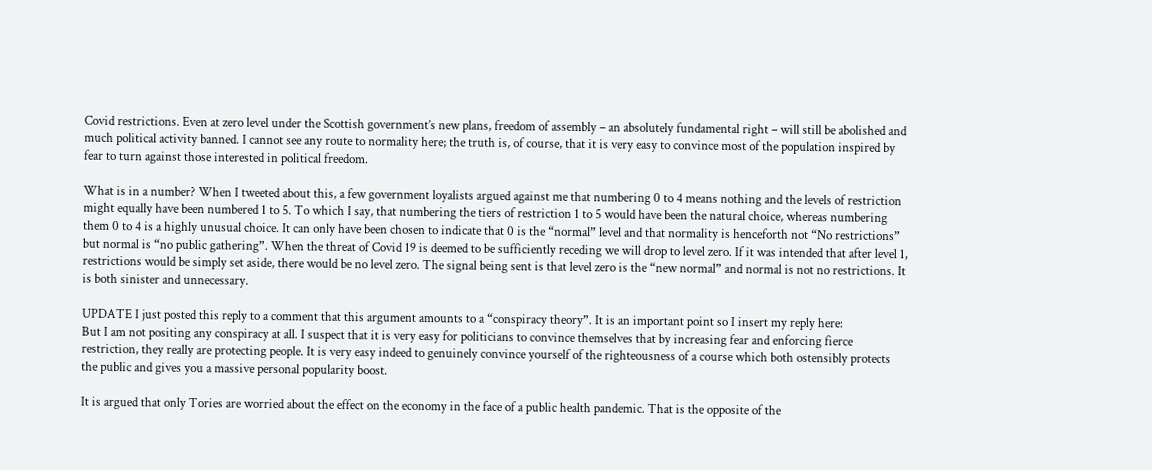Covid restrictions. Even at zero level under the Scottish government’s new plans, freedom of assembly – an absolutely fundamental right – will still be abolished and much political activity banned. I cannot see any route to normality here; the truth is, of course, that it is very easy to convince most of the population inspired by fear to turn against those interested in political freedom.

What is in a number? When I tweeted about this, a few government loyalists argued against me that numbering 0 to 4 means nothing and the levels of restriction might equally have been numbered 1 to 5. To which I say, that numbering the tiers of restriction 1 to 5 would have been the natural choice, whereas numbering them 0 to 4 is a highly unusual choice. It can only have been chosen to indicate that 0 is the “normal” level and that normality is henceforth not “No restrictions” but normal is “no public gathering”. When the threat of Covid 19 is deemed to be sufficiently receding we will drop to level zero. If it was intended that after level 1, restrictions would be simply set aside, there would be no level zero. The signal being sent is that level zero is the “new normal” and normal is not no restrictions. It is both sinister and unnecessary.

UPDATE I just posted this reply to a comment that this argument amounts to a “conspiracy theory”. It is an important point so I insert my reply here:
But I am not positing any conspiracy at all. I suspect that it is very easy for politicians to convince themselves that by increasing fear and enforcing fierce restriction, they really are protecting people. It is very easy indeed to genuinely convince yourself of the righteousness of a course which both ostensibly protects the public and gives you a massive personal popularity boost.

It is argued that only Tories are worried about the effect on the economy in the face of a public health pandemic. That is the opposite of the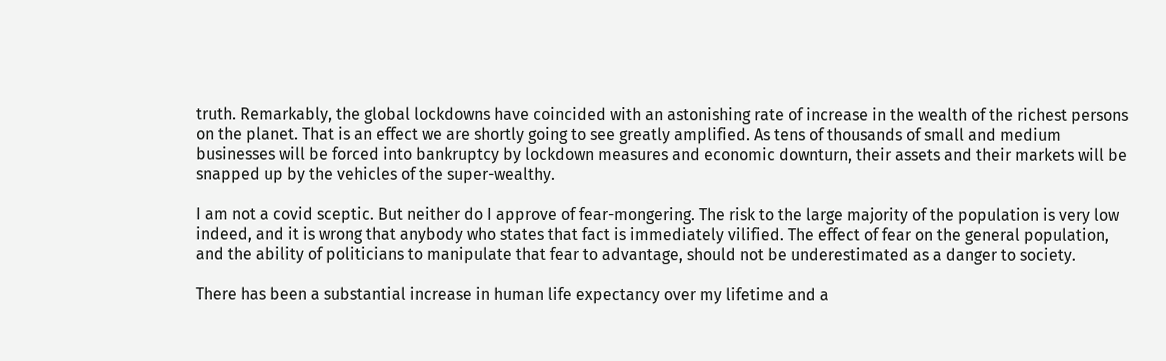truth. Remarkably, the global lockdowns have coincided with an astonishing rate of increase in the wealth of the richest persons on the planet. That is an effect we are shortly going to see greatly amplified. As tens of thousands of small and medium businesses will be forced into bankruptcy by lockdown measures and economic downturn, their assets and their markets will be snapped up by the vehicles of the super-wealthy.

I am not a covid sceptic. But neither do I approve of fear-mongering. The risk to the large majority of the population is very low indeed, and it is wrong that anybody who states that fact is immediately vilified. The effect of fear on the general population, and the ability of politicians to manipulate that fear to advantage, should not be underestimated as a danger to society.

There has been a substantial increase in human life expectancy over my lifetime and a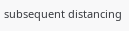subsequent distancing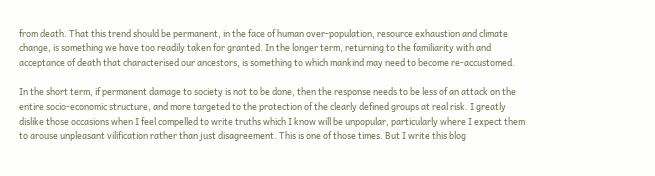from death. That this trend should be permanent, in the face of human over-population, resource exhaustion and climate change, is something we have too readily taken for granted. In the longer term, returning to the familiarity with and acceptance of death that characterised our ancestors, is something to which mankind may need to become re-accustomed.

In the short term, if permanent damage to society is not to be done, then the response needs to be less of an attack on the entire socio-economic structure, and more targeted to the protection of the clearly defined groups at real risk. I greatly dislike those occasions when I feel compelled to write truths which I know will be unpopular, particularly where I expect them to arouse unpleasant vilification rather than just disagreement. This is one of those times. But I write this blog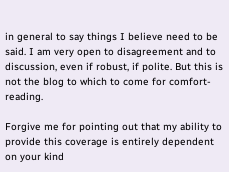in general to say things I believe need to be said. I am very open to disagreement and to discussion, even if robust, if polite. But this is not the blog to which to come for comfort-reading.

Forgive me for pointing out that my ability to provide this coverage is entirely dependent on your kind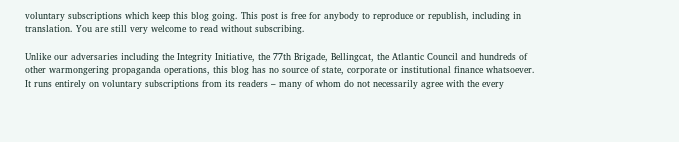voluntary subscriptions which keep this blog going. This post is free for anybody to reproduce or republish, including in translation. You are still very welcome to read without subscribing.

Unlike our adversaries including the Integrity Initiative, the 77th Brigade, Bellingcat, the Atlantic Council and hundreds of other warmongering propaganda operations, this blog has no source of state, corporate or institutional finance whatsoever. It runs entirely on voluntary subscriptions from its readers – many of whom do not necessarily agree with the every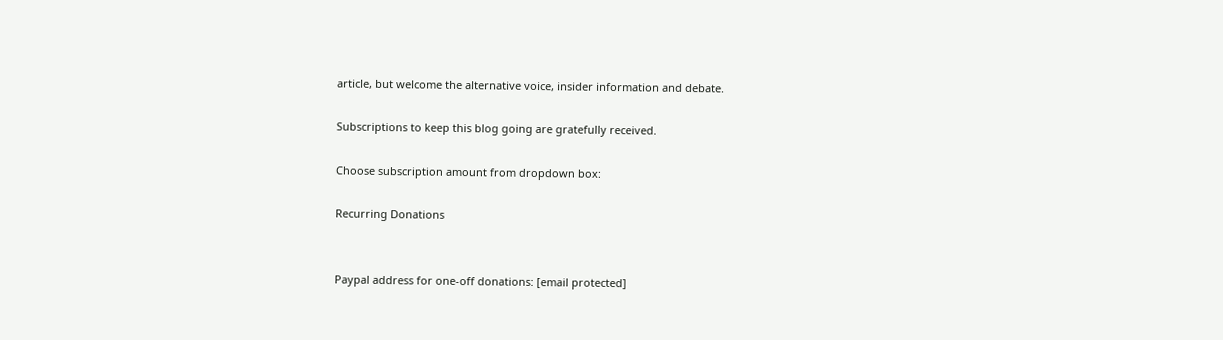article, but welcome the alternative voice, insider information and debate.

Subscriptions to keep this blog going are gratefully received.

Choose subscription amount from dropdown box:

Recurring Donations


Paypal address for one-off donations: [email protected]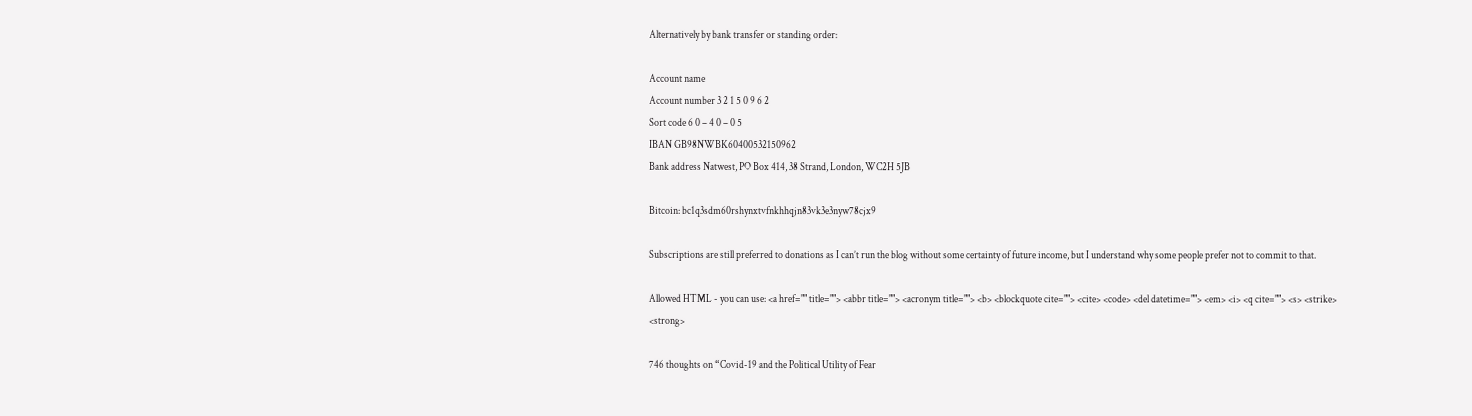Alternatively by bank transfer or standing order:

Account name
Account number 3 2 1 5 0 9 6 2
Sort code 6 0 – 4 0 – 0 5
IBAN GB98NWBK60400532150962
Bank address Natwest, PO Box 414, 38 Strand, London, WC2H 5JB

Bitcoin: bc1q3sdm60rshynxtvfnkhhqjn83vk3e3nyw78cjx9

Subscriptions are still preferred to donations as I can’t run the blog without some certainty of future income, but I understand why some people prefer not to commit to that.

Allowed HTML - you can use: <a href="" title=""> <abbr title=""> <acronym title=""> <b> <blockquote cite=""> <cite> <code> <del datetime=""> <em> <i> <q cite=""> <s> <strike> <strong>

746 thoughts on “Covid-19 and the Political Utility of Fear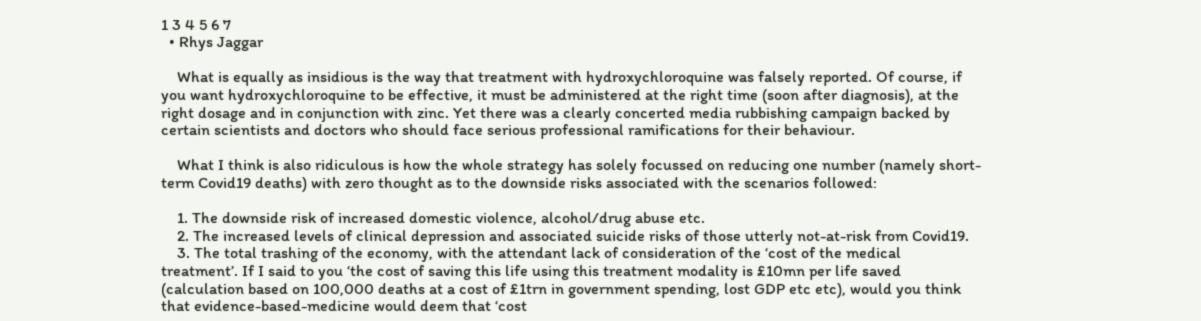1 3 4 5 6 7
  • Rhys Jaggar

    What is equally as insidious is the way that treatment with hydroxychloroquine was falsely reported. Of course, if you want hydroxychloroquine to be effective, it must be administered at the right time (soon after diagnosis), at the right dosage and in conjunction with zinc. Yet there was a clearly concerted media rubbishing campaign backed by certain scientists and doctors who should face serious professional ramifications for their behaviour.

    What I think is also ridiculous is how the whole strategy has solely focussed on reducing one number (namely short-term Covid19 deaths) with zero thought as to the downside risks associated with the scenarios followed:

    1. The downside risk of increased domestic violence, alcohol/drug abuse etc.
    2. The increased levels of clinical depression and associated suicide risks of those utterly not-at-risk from Covid19.
    3. The total trashing of the economy, with the attendant lack of consideration of the ‘cost of the medical treatment’. If I said to you ‘the cost of saving this life using this treatment modality is £10mn per life saved (calculation based on 100,000 deaths at a cost of £1trn in government spending, lost GDP etc etc), would you think that evidence-based-medicine would deem that ‘cost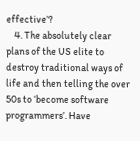effective’?
    4. The absolutely clear plans of the US elite to destroy traditional ways of life and then telling the over 50s to ‘become software programmers’. Have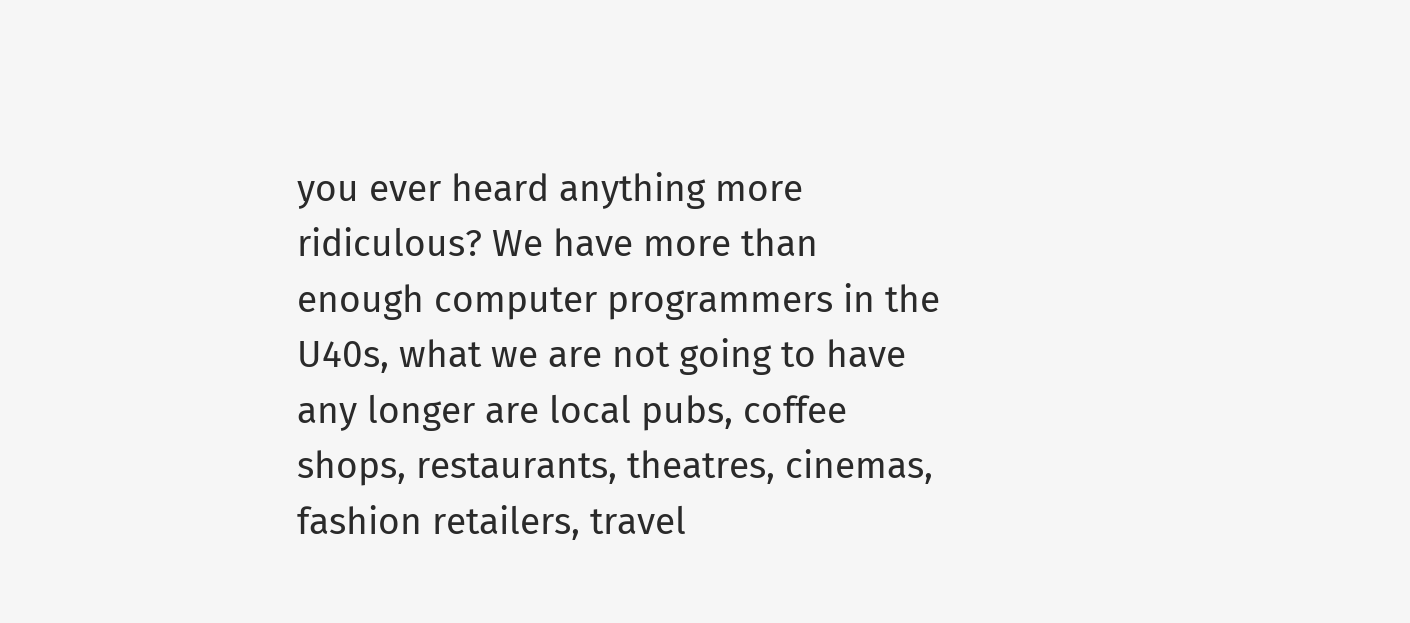you ever heard anything more ridiculous? We have more than enough computer programmers in the U40s, what we are not going to have any longer are local pubs, coffee shops, restaurants, theatres, cinemas, fashion retailers, travel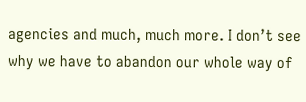agencies and much, much more. I don’t see why we have to abandon our whole way of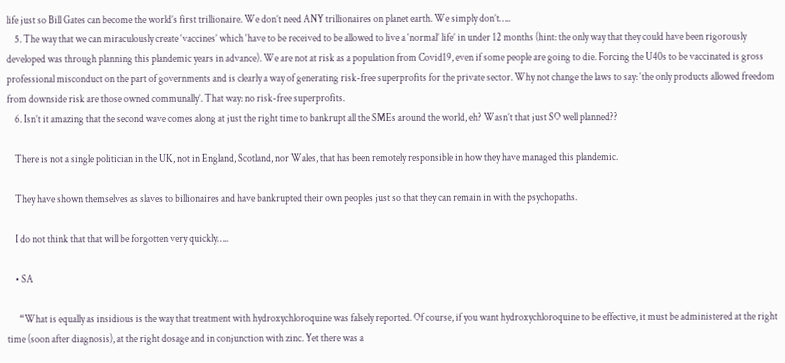life just so Bill Gates can become the world’s first trillionaire. We don’t need ANY trillionaires on planet earth. We simply don’t…..
    5. The way that we can miraculously create ‘vaccines’ which ‘have to be received to be allowed to live a ‘normal’ life’ in under 12 months (hint: the only way that they could have been rigorously developed was through planning this plandemic years in advance). We are not at risk as a population from Covid19, even if some people are going to die. Forcing the U40s to be vaccinated is gross professional misconduct on the part of governments and is clearly a way of generating risk-free superprofits for the private sector. Why not change the laws to say: ‘the only products allowed freedom from downside risk are those owned communally’. That way: no risk-free superprofits.
    6. Isn’t it amazing that the second wave comes along at just the right time to bankrupt all the SMEs around the world, eh? Wasn’t that just SO well planned??

    There is not a single politician in the UK, not in England, Scotland, nor Wales, that has been remotely responsible in how they have managed this plandemic.

    They have shown themselves as slaves to billionaires and have bankrupted their own peoples just so that they can remain in with the psychopaths.

    I do not think that that will be forgotten very quickly…..

    • SA

      “What is equally as insidious is the way that treatment with hydroxychloroquine was falsely reported. Of course, if you want hydroxychloroquine to be effective, it must be administered at the right time (soon after diagnosis), at the right dosage and in conjunction with zinc. Yet there was a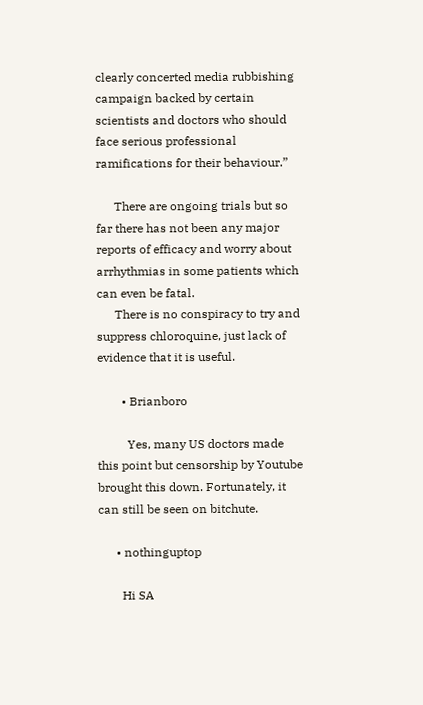clearly concerted media rubbishing campaign backed by certain scientists and doctors who should face serious professional ramifications for their behaviour.”

      There are ongoing trials but so far there has not been any major reports of efficacy and worry about arrhythmias in some patients which can even be fatal.
      There is no conspiracy to try and suppress chloroquine, just lack of evidence that it is useful.

        • Brianboro

          Yes, many US doctors made this point but censorship by Youtube brought this down. Fortunately, it can still be seen on bitchute.

      • nothinguptop

        Hi SA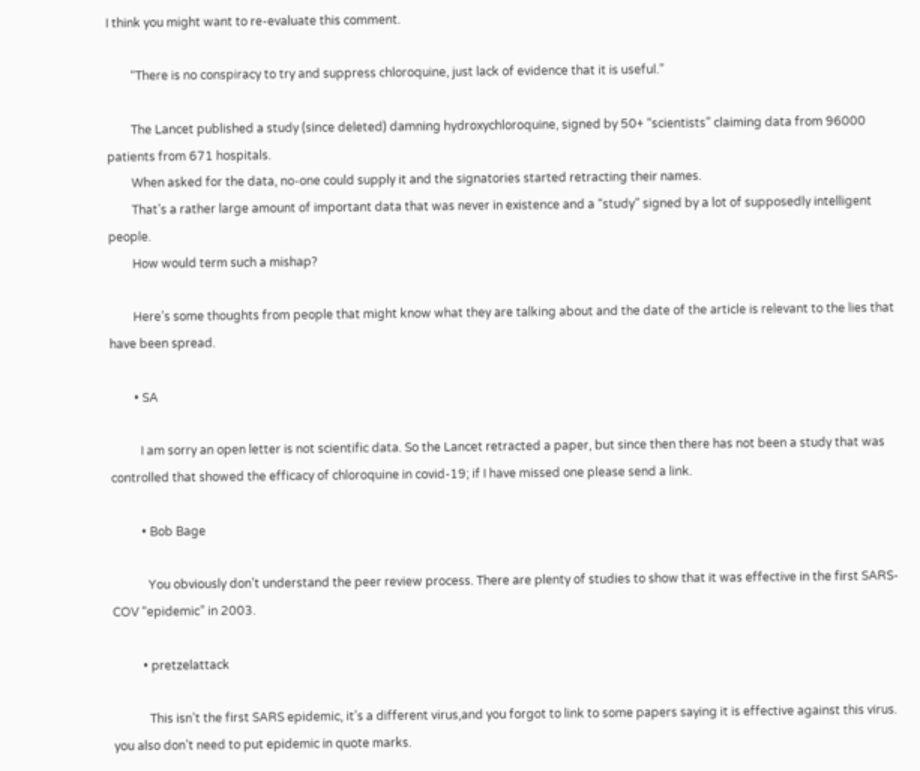I think you might want to re-evaluate this comment.

        “There is no conspiracy to try and suppress chloroquine, just lack of evidence that it is useful.”

        The Lancet published a study (since deleted) damning hydroxychloroquine, signed by 50+ “scientists” claiming data from 96000 patients from 671 hospitals.
        When asked for the data, no-one could supply it and the signatories started retracting their names.
        That’s a rather large amount of important data that was never in existence and a “study” signed by a lot of supposedly intelligent people.
        How would term such a mishap?

        Here’s some thoughts from people that might know what they are talking about and the date of the article is relevant to the lies that have been spread.

        • SA

          I am sorry an open letter is not scientific data. So the Lancet retracted a paper, but since then there has not been a study that was controlled that showed the efficacy of chloroquine in covid-19; if I have missed one please send a link.

          • Bob Bage

            You obviously don’t understand the peer review process. There are plenty of studies to show that it was effective in the first SARS-COV “epidemic” in 2003.

          • pretzelattack

            This isn’t the first SARS epidemic, it’s a different virus,and you forgot to link to some papers saying it is effective against this virus. you also don’t need to put epidemic in quote marks.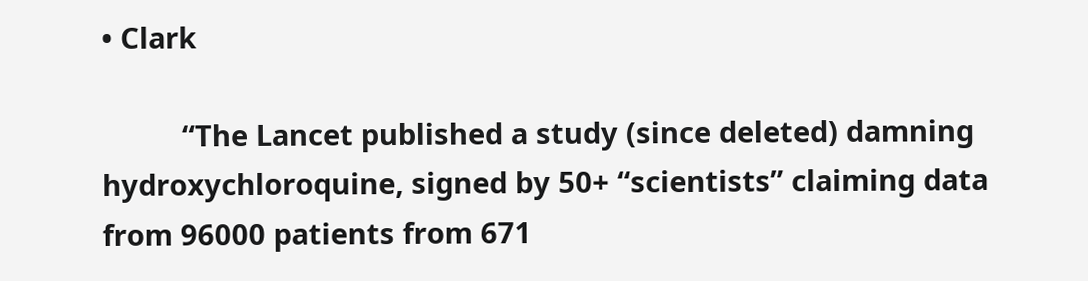• Clark

          “The Lancet published a study (since deleted) damning hydroxychloroquine, signed by 50+ “scientists” claiming data from 96000 patients from 671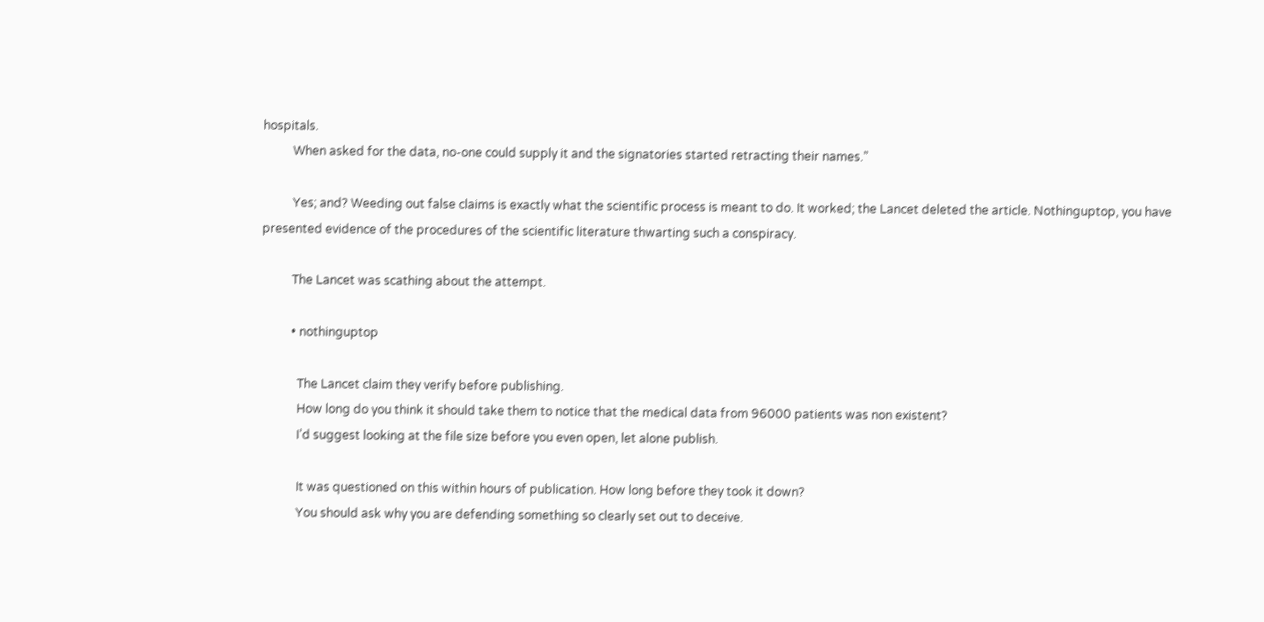hospitals.
          When asked for the data, no-one could supply it and the signatories started retracting their names.”

          Yes; and? Weeding out false claims is exactly what the scientific process is meant to do. It worked; the Lancet deleted the article. Nothinguptop, you have presented evidence of the procedures of the scientific literature thwarting such a conspiracy.

          The Lancet was scathing about the attempt.

          • nothinguptop

            The Lancet claim they verify before publishing.
            How long do you think it should take them to notice that the medical data from 96000 patients was non existent?
            I’d suggest looking at the file size before you even open, let alone publish.

            It was questioned on this within hours of publication. How long before they took it down?
            You should ask why you are defending something so clearly set out to deceive.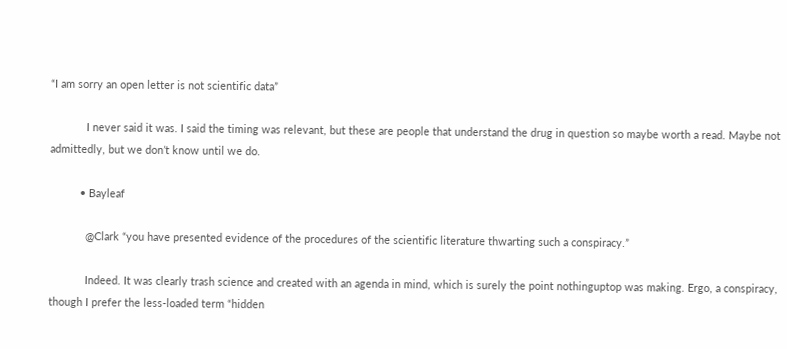“I am sorry an open letter is not scientific data”

            I never said it was. I said the timing was relevant, but these are people that understand the drug in question so maybe worth a read. Maybe not admittedly, but we don’t know until we do.

          • Bayleaf

            @Clark “you have presented evidence of the procedures of the scientific literature thwarting such a conspiracy.”

            Indeed. It was clearly trash science and created with an agenda in mind, which is surely the point nothinguptop was making. Ergo, a conspiracy, though I prefer the less-loaded term “hidden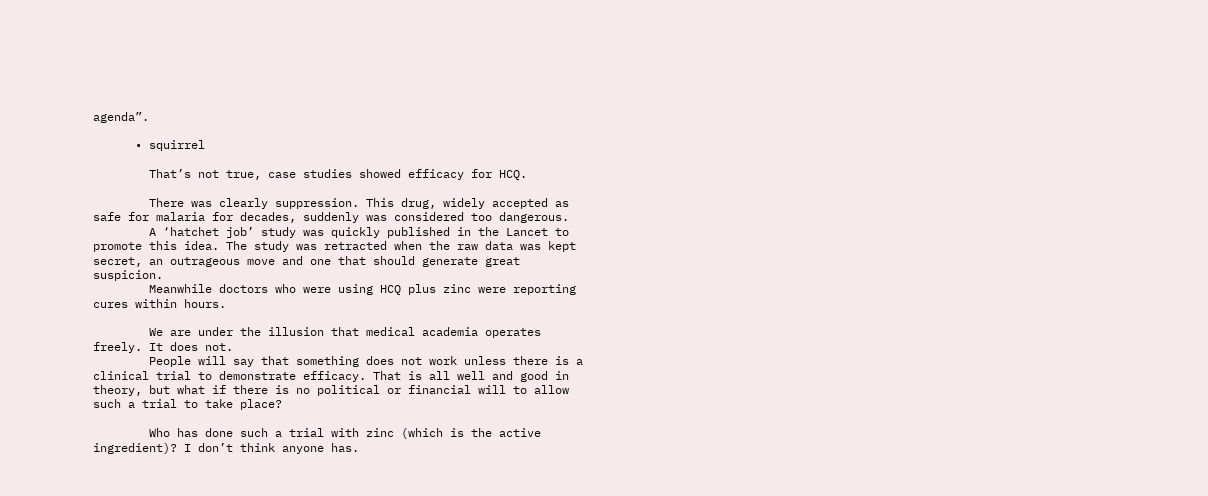agenda”.

      • squirrel

        That’s not true, case studies showed efficacy for HCQ.

        There was clearly suppression. This drug, widely accepted as safe for malaria for decades, suddenly was considered too dangerous.
        A ‘hatchet job’ study was quickly published in the Lancet to promote this idea. The study was retracted when the raw data was kept secret, an outrageous move and one that should generate great suspicion.
        Meanwhile doctors who were using HCQ plus zinc were reporting cures within hours.

        We are under the illusion that medical academia operates freely. It does not.
        People will say that something does not work unless there is a clinical trial to demonstrate efficacy. That is all well and good in theory, but what if there is no political or financial will to allow such a trial to take place?

        Who has done such a trial with zinc (which is the active ingredient)? I don’t think anyone has.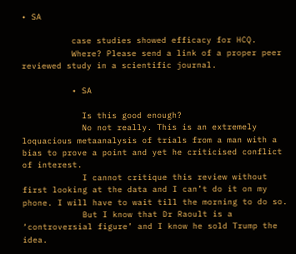• SA

          case studies showed efficacy for HCQ.
          Where? Please send a link of a proper peer reviewed study in a scientific journal.

          • SA

            Is this good enough?
            No not really. This is an extremely loquacious metaanalysis of trials from a man with a bias to prove a point and yet he criticised conflict of interest.
            I cannot critique this review without first looking at the data and I can’t do it on my phone. I will have to wait till the morning to do so.
            But I know that Dr Raoult is a ‘controversial figure’ and I know he sold Trump the idea.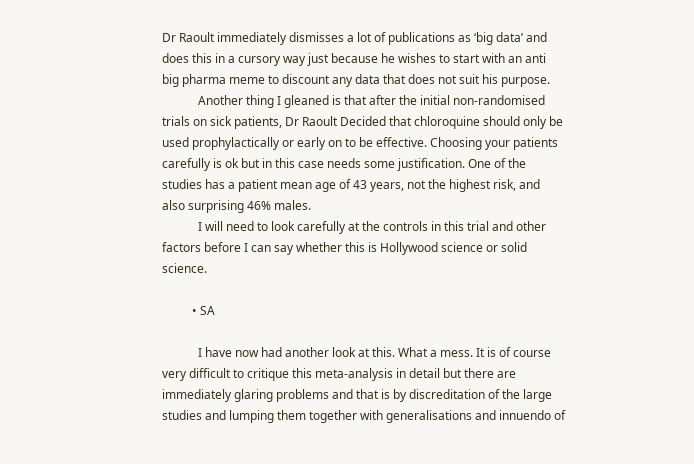Dr Raoult immediately dismisses a lot of publications as ‘big data’ and does this in a cursory way just because he wishes to start with an anti big pharma meme to discount any data that does not suit his purpose.
            Another thing I gleaned is that after the initial non-randomised trials on sick patients, Dr Raoult Decided that chloroquine should only be used prophylactically or early on to be effective. Choosing your patients carefully is ok but in this case needs some justification. One of the studies has a patient mean age of 43 years, not the highest risk, and also surprising 46% males.
            I will need to look carefully at the controls in this trial and other factors before I can say whether this is Hollywood science or solid science.

          • SA

            I have now had another look at this. What a mess. It is of course very difficult to critique this meta-analysis in detail but there are immediately glaring problems and that is by discreditation of the large studies and lumping them together with generalisations and innuendo of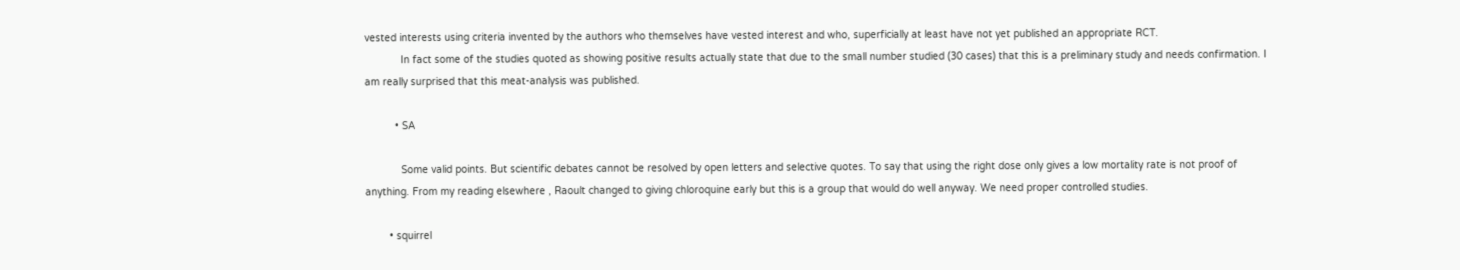vested interests using criteria invented by the authors who themselves have vested interest and who, superficially at least have not yet published an appropriate RCT.
            In fact some of the studies quoted as showing positive results actually state that due to the small number studied (30 cases) that this is a preliminary study and needs confirmation. I am really surprised that this meat-analysis was published.

          • SA

            Some valid points. But scientific debates cannot be resolved by open letters and selective quotes. To say that using the right dose only gives a low mortality rate is not proof of anything. From my reading elsewhere , Raoult changed to giving chloroquine early but this is a group that would do well anyway. We need proper controlled studies.

        • squirrel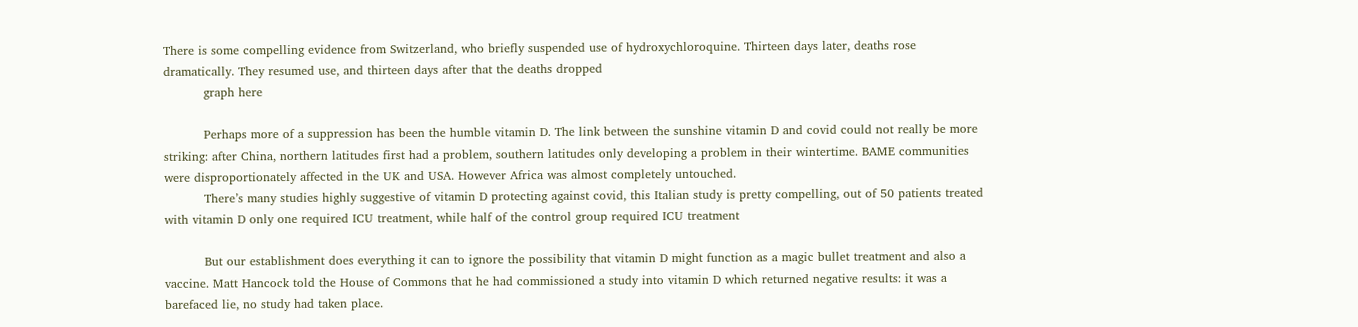There is some compelling evidence from Switzerland, who briefly suspended use of hydroxychloroquine. Thirteen days later, deaths rose dramatically. They resumed use, and thirteen days after that the deaths dropped
          graph here

          Perhaps more of a suppression has been the humble vitamin D. The link between the sunshine vitamin D and covid could not really be more striking: after China, northern latitudes first had a problem, southern latitudes only developing a problem in their wintertime. BAME communities were disproportionately affected in the UK and USA. However Africa was almost completely untouched.
          There’s many studies highly suggestive of vitamin D protecting against covid, this Italian study is pretty compelling, out of 50 patients treated with vitamin D only one required ICU treatment, while half of the control group required ICU treatment

          But our establishment does everything it can to ignore the possibility that vitamin D might function as a magic bullet treatment and also a vaccine. Matt Hancock told the House of Commons that he had commissioned a study into vitamin D which returned negative results: it was a barefaced lie, no study had taken place.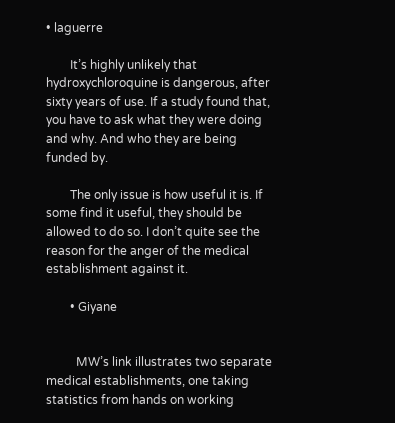• laguerre

        It’s highly unlikely that hydroxychloroquine is dangerous, after sixty years of use. If a study found that, you have to ask what they were doing and why. And who they are being funded by.

        The only issue is how useful it is. If some find it useful, they should be allowed to do so. I don’t quite see the reason for the anger of the medical establishment against it.

        • Giyane


          MW’s link illustrates two separate medical establishments, one taking statistics from hands on working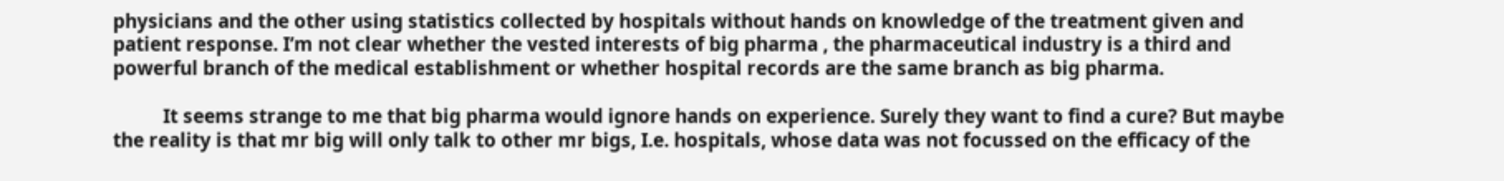physicians and the other using statistics collected by hospitals without hands on knowledge of the treatment given and patient response. I’m not clear whether the vested interests of big pharma , the pharmaceutical industry is a third and powerful branch of the medical establishment or whether hospital records are the same branch as big pharma.

          It seems strange to me that big pharma would ignore hands on experience. Surely they want to find a cure? But maybe the reality is that mr big will only talk to other mr bigs, I.e. hospitals, whose data was not focussed on the efficacy of the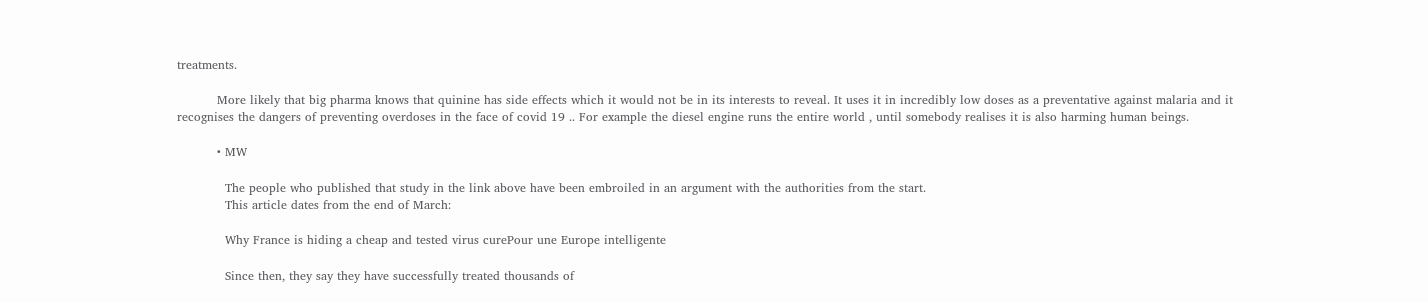treatments.

          More likely that big pharma knows that quinine has side effects which it would not be in its interests to reveal. It uses it in incredibly low doses as a preventative against malaria and it recognises the dangers of preventing overdoses in the face of covid 19 .. For example the diesel engine runs the entire world , until somebody realises it is also harming human beings.

          • MW

            The people who published that study in the link above have been embroiled in an argument with the authorities from the start.
            This article dates from the end of March:

            Why France is hiding a cheap and tested virus curePour une Europe intelligente

            Since then, they say they have successfully treated thousands of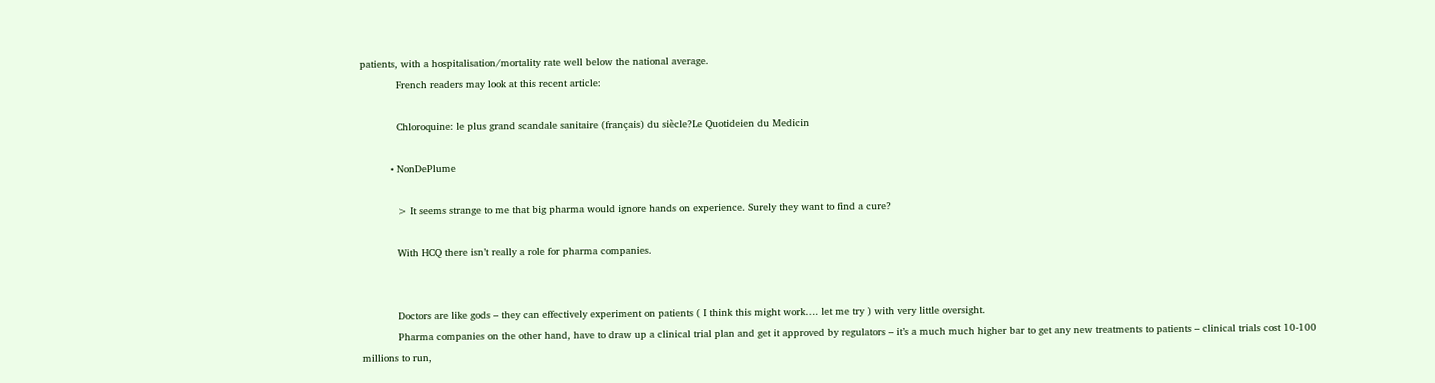patients, with a hospitalisation/mortality rate well below the national average.
            French readers may look at this recent article:

            Chloroquine: le plus grand scandale sanitaire (français) du siècle?Le Quotideien du Medicin

          • NonDePlume

            > It seems strange to me that big pharma would ignore hands on experience. Surely they want to find a cure?

            With HCQ there isn’t really a role for pharma companies.


            Doctors are like gods – they can effectively experiment on patients ( I think this might work…. let me try ) with very little oversight.
            Pharma companies on the other hand, have to draw up a clinical trial plan and get it approved by regulators – it’s a much much higher bar to get any new treatments to patients – clinical trials cost 10-100 millions to run,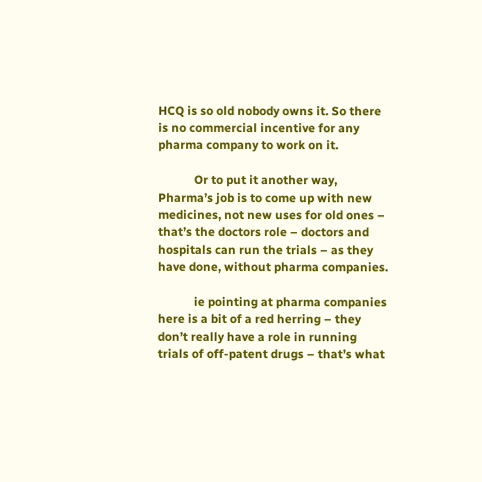HCQ is so old nobody owns it. So there is no commercial incentive for any pharma company to work on it.

            Or to put it another way, Pharma’s job is to come up with new medicines, not new uses for old ones – that’s the doctors role – doctors and hospitals can run the trials – as they have done, without pharma companies.

            ie pointing at pharma companies here is a bit of a red herring – they don’t really have a role in running trials of off-patent drugs – that’s what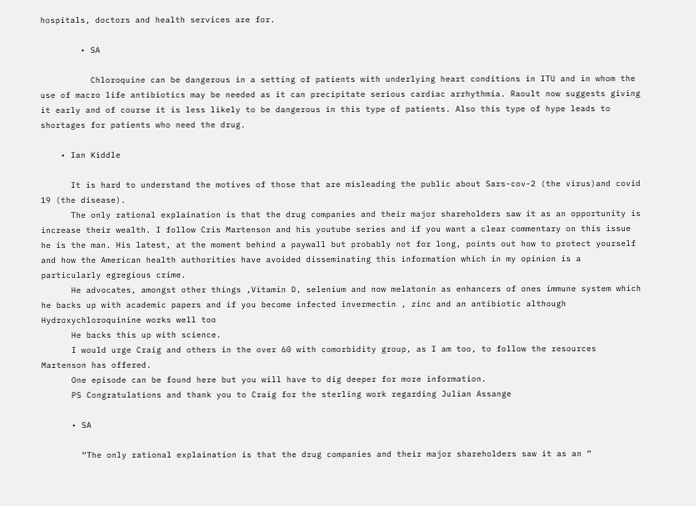hospitals, doctors and health services are for.

        • SA

          Chloroquine can be dangerous in a setting of patients with underlying heart conditions in ITU and in whom the use of macro life antibiotics may be needed as it can precipitate serious cardiac arrhythmia. Raoult now suggests giving it early and of course it is less likely to be dangerous in this type of patients. Also this type of hype leads to shortages for patients who need the drug.

    • Ian Kiddle

      It is hard to understand the motives of those that are misleading the public about Sars-cov-2 (the virus)and covid 19 (the disease).
      The only rational explaination is that the drug companies and their major shareholders saw it as an opportunity is increase their wealth. I follow Cris Martenson and his youtube series and if you want a clear commentary on this issue he is the man. His latest, at the moment behind a paywall but probably not for long, points out how to protect yourself and how the American health authorities have avoided disseminating this information which in my opinion is a particularly egregious crime.
      He advocates, amongst other things ,Vitamin D, selenium and now melatonin as enhancers of ones immune system which he backs up with academic papers and if you become infected invermectin , zinc and an antibiotic although Hydroxychloroquinine works well too
      He backs this up with science.
      I would urge Craig and others in the over 60 with comorbidity group, as I am too, to follow the resources Martenson has offered.
      One episode can be found here but you will have to dig deeper for more information.
      PS Congratulations and thank you to Craig for the sterling work regarding Julian Assange

      • SA

        “The only rational explaination is that the drug companies and their major shareholders saw it as an “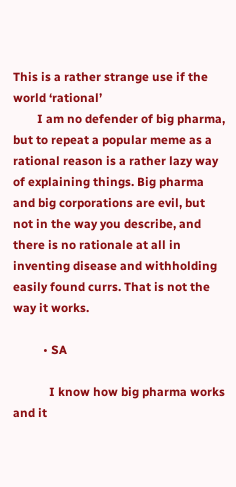This is a rather strange use if the world ‘rational’
        I am no defender of big pharma, but to repeat a popular meme as a rational reason is a rather lazy way of explaining things. Big pharma and big corporations are evil, but not in the way you describe, and there is no rationale at all in inventing disease and withholding easily found currs. That is not the way it works.

          • SA

            I know how big pharma works and it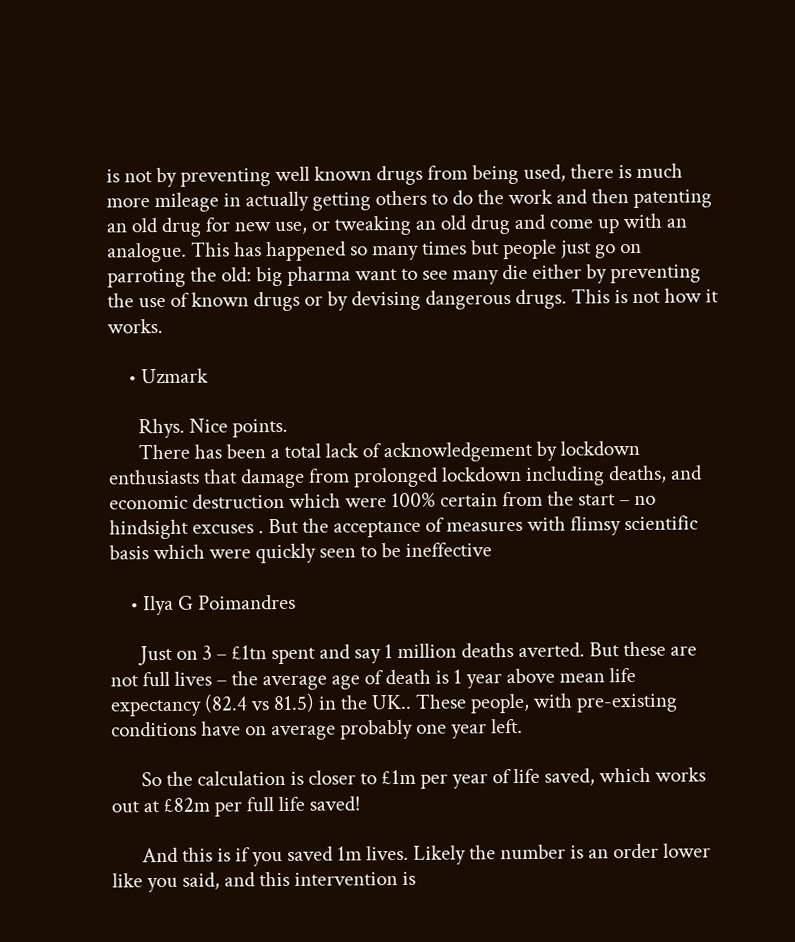is not by preventing well known drugs from being used, there is much more mileage in actually getting others to do the work and then patenting an old drug for new use, or tweaking an old drug and come up with an analogue. This has happened so many times but people just go on parroting the old: big pharma want to see many die either by preventing the use of known drugs or by devising dangerous drugs. This is not how it works.

    • Uzmark

      Rhys. Nice points.
      There has been a total lack of acknowledgement by lockdown enthusiasts that damage from prolonged lockdown including deaths, and economic destruction which were 100% certain from the start – no hindsight excuses . But the acceptance of measures with flimsy scientific basis which were quickly seen to be ineffective

    • Ilya G Poimandres

      Just on 3 – £1tn spent and say 1 million deaths averted. But these are not full lives – the average age of death is 1 year above mean life expectancy (82.4 vs 81.5) in the UK.. These people, with pre-existing conditions have on average probably one year left.

      So the calculation is closer to £1m per year of life saved, which works out at £82m per full life saved!

      And this is if you saved 1m lives. Likely the number is an order lower like you said, and this intervention is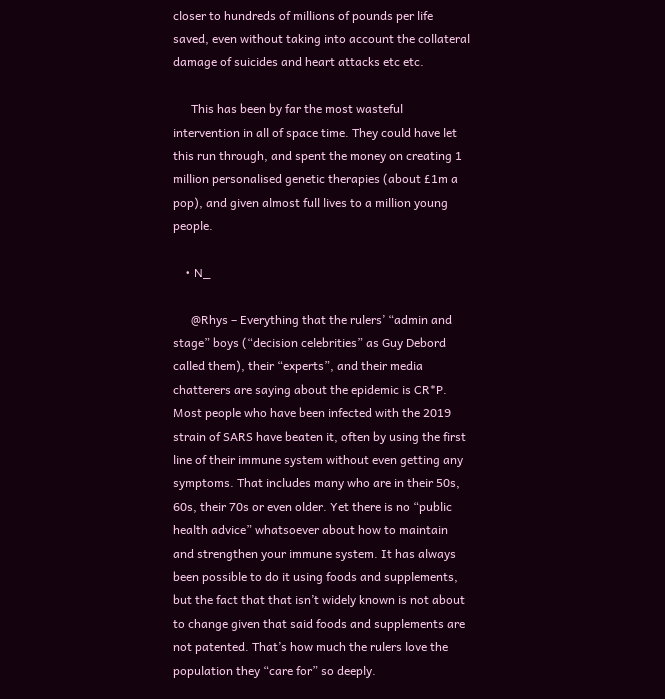closer to hundreds of millions of pounds per life saved, even without taking into account the collateral damage of suicides and heart attacks etc etc.

      This has been by far the most wasteful intervention in all of space time. They could have let this run through, and spent the money on creating 1 million personalised genetic therapies (about £1m a pop), and given almost full lives to a million young people.

    • N_

      @Rhys – Everything that the rulers’ “admin and stage” boys (“decision celebrities” as Guy Debord called them), their “experts”, and their media chatterers are saying about the epidemic is CR*P. Most people who have been infected with the 2019 strain of SARS have beaten it, often by using the first line of their immune system without even getting any symptoms. That includes many who are in their 50s, 60s, their 70s or even older. Yet there is no “public health advice” whatsoever about how to maintain and strengthen your immune system. It has always been possible to do it using foods and supplements, but the fact that that isn’t widely known is not about to change given that said foods and supplements are not patented. That’s how much the rulers love the population they “care for” so deeply.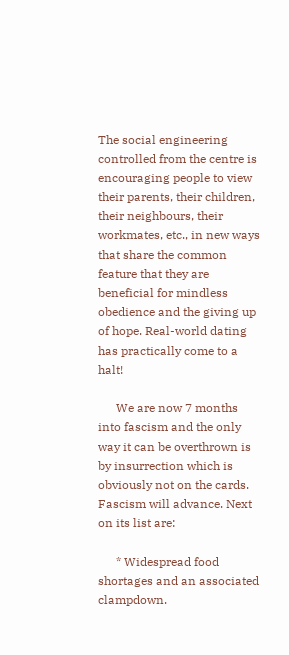The social engineering controlled from the centre is encouraging people to view their parents, their children, their neighbours, their workmates, etc., in new ways that share the common feature that they are beneficial for mindless obedience and the giving up of hope. Real-world dating has practically come to a halt!

      We are now 7 months into fascism and the only way it can be overthrown is by insurrection which is obviously not on the cards. Fascism will advance. Next on its list are:

      * Widespread food shortages and an associated clampdown.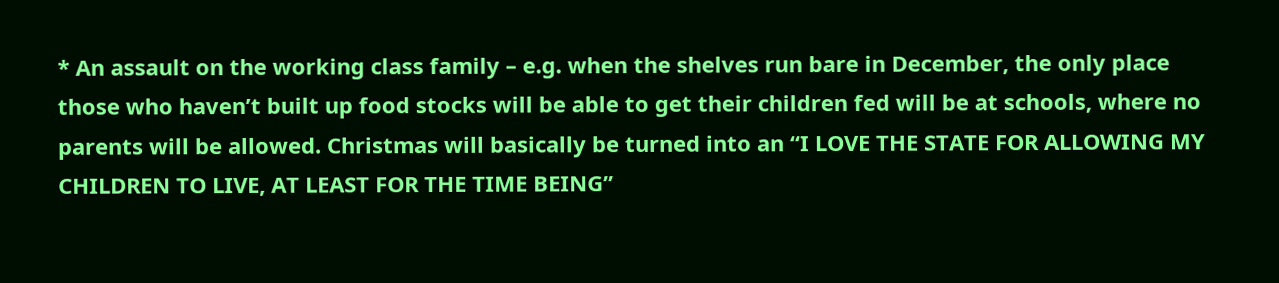* An assault on the working class family – e.g. when the shelves run bare in December, the only place those who haven’t built up food stocks will be able to get their children fed will be at schools, where no parents will be allowed. Christmas will basically be turned into an “I LOVE THE STATE FOR ALLOWING MY CHILDREN TO LIVE, AT LEAST FOR THE TIME BEING”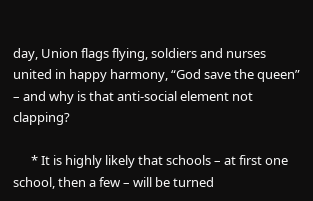day, Union flags flying, soldiers and nurses united in happy harmony, “God save the queen” – and why is that anti-social element not clapping?

      * It is highly likely that schools – at first one school, then a few – will be turned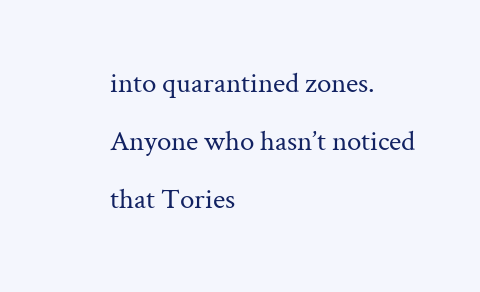into quarantined zones. Anyone who hasn’t noticed that Tories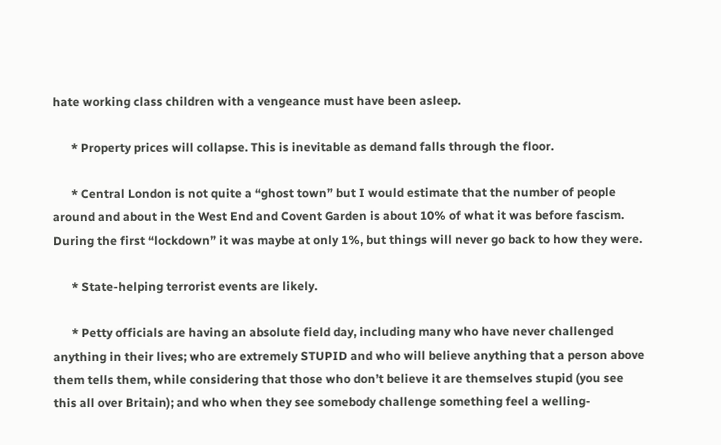hate working class children with a vengeance must have been asleep.

      * Property prices will collapse. This is inevitable as demand falls through the floor.

      * Central London is not quite a “ghost town” but I would estimate that the number of people around and about in the West End and Covent Garden is about 10% of what it was before fascism. During the first “lockdown” it was maybe at only 1%, but things will never go back to how they were.

      * State-helping terrorist events are likely.

      * Petty officials are having an absolute field day, including many who have never challenged anything in their lives; who are extremely STUPID and who will believe anything that a person above them tells them, while considering that those who don’t believe it are themselves stupid (you see this all over Britain); and who when they see somebody challenge something feel a welling-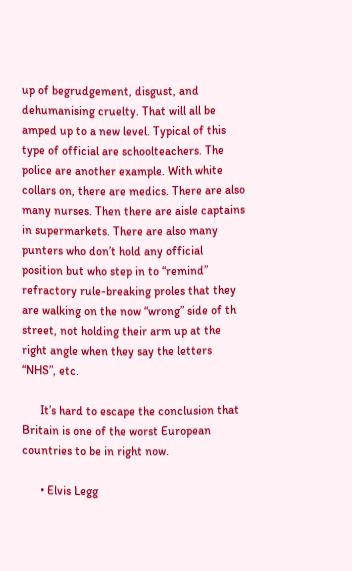up of begrudgement, disgust, and dehumanising cruelty. That will all be amped up to a new level. Typical of this type of official are schoolteachers. The police are another example. With white collars on, there are medics. There are also many nurses. Then there are aisle captains in supermarkets. There are also many punters who don’t hold any official position but who step in to “remind” refractory rule-breaking proles that they are walking on the now “wrong” side of th street, not holding their arm up at the right angle when they say the letters “NHS”, etc.

      It’s hard to escape the conclusion that Britain is one of the worst European countries to be in right now.

      • Elvis Legg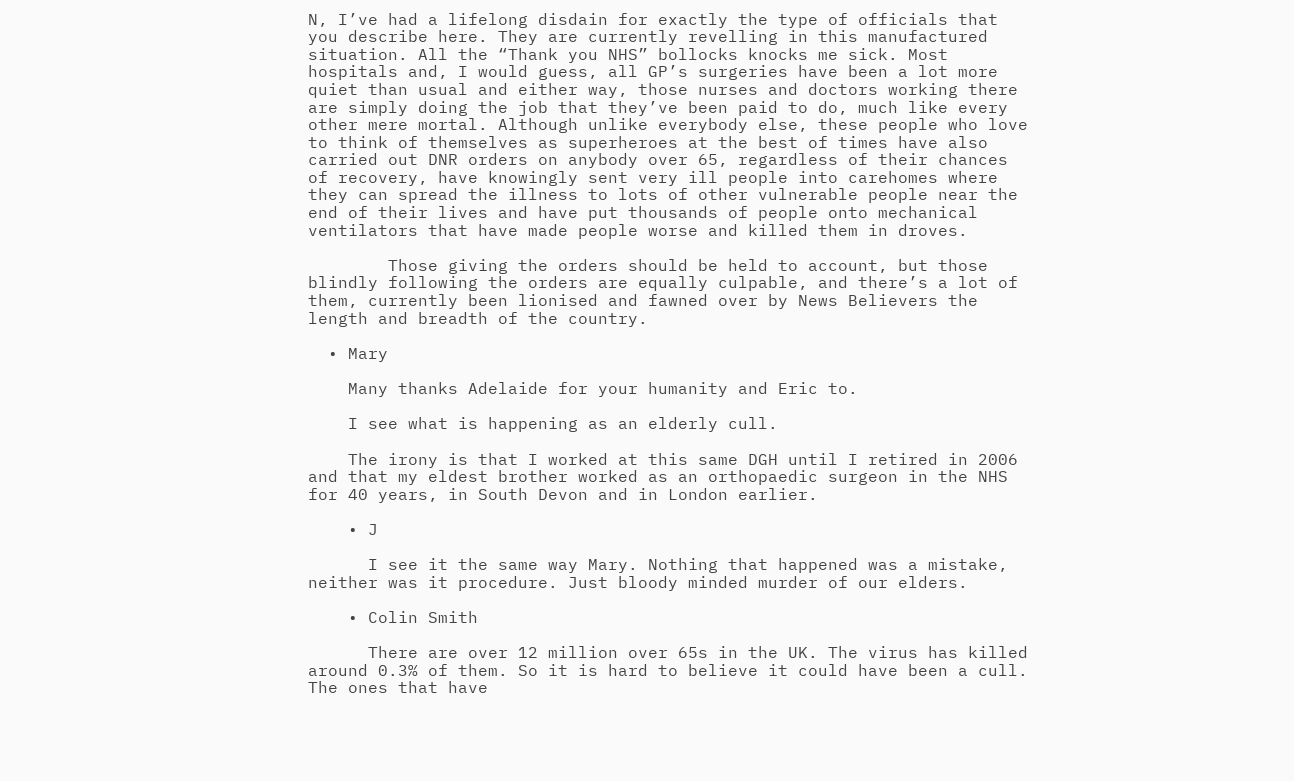N, I’ve had a lifelong disdain for exactly the type of officials that you describe here. They are currently revelling in this manufactured situation. All the “Thank you NHS” bollocks knocks me sick. Most hospitals and, I would guess, all GP’s surgeries have been a lot more quiet than usual and either way, those nurses and doctors working there are simply doing the job that they’ve been paid to do, much like every other mere mortal. Although unlike everybody else, these people who love to think of themselves as superheroes at the best of times have also carried out DNR orders on anybody over 65, regardless of their chances of recovery, have knowingly sent very ill people into carehomes where they can spread the illness to lots of other vulnerable people near the end of their lives and have put thousands of people onto mechanical ventilators that have made people worse and killed them in droves.

        Those giving the orders should be held to account, but those blindly following the orders are equally culpable, and there’s a lot of them, currently been lionised and fawned over by News Believers the length and breadth of the country.

  • Mary

    Many thanks Adelaide for your humanity and Eric to.

    I see what is happening as an elderly cull.

    The irony is that I worked at this same DGH until I retired in 2006 and that my eldest brother worked as an orthopaedic surgeon in the NHS for 40 years, in South Devon and in London earlier.

    • J

      I see it the same way Mary. Nothing that happened was a mistake, neither was it procedure. Just bloody minded murder of our elders.

    • Colin Smith

      There are over 12 million over 65s in the UK. The virus has killed around 0.3% of them. So it is hard to believe it could have been a cull. The ones that have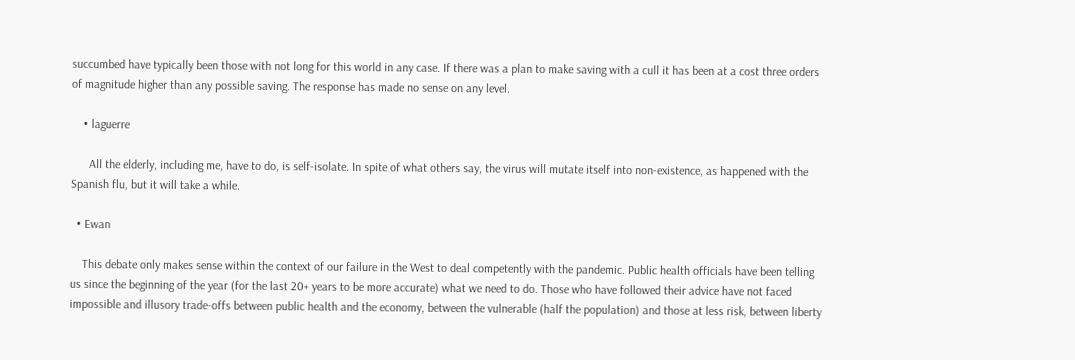succumbed have typically been those with not long for this world in any case. If there was a plan to make saving with a cull it has been at a cost three orders of magnitude higher than any possible saving. The response has made no sense on any level.

    • laguerre

      All the elderly, including me, have to do, is self-isolate. In spite of what others say, the virus will mutate itself into non-existence, as happened with the Spanish flu, but it will take a while.

  • Ewan

    This debate only makes sense within the context of our failure in the West to deal competently with the pandemic. Public health officials have been telling us since the beginning of the year (for the last 20+ years to be more accurate) what we need to do. Those who have followed their advice have not faced impossible and illusory trade-offs between public health and the economy, between the vulnerable (half the population) and those at less risk, between liberty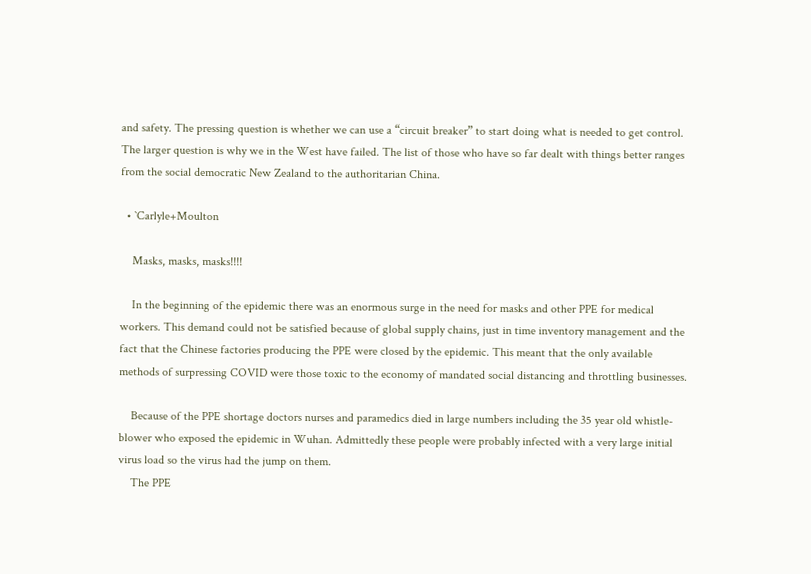and safety. The pressing question is whether we can use a “circuit breaker” to start doing what is needed to get control. The larger question is why we in the West have failed. The list of those who have so far dealt with things better ranges from the social democratic New Zealand to the authoritarian China.

  • `Carlyle+Moulton

    Masks, masks, masks!!!!

    In the beginning of the epidemic there was an enormous surge in the need for masks and other PPE for medical workers. This demand could not be satisfied because of global supply chains, just in time inventory management and the fact that the Chinese factories producing the PPE were closed by the epidemic. This meant that the only available methods of surpressing COVID were those toxic to the economy of mandated social distancing and throttling businesses.

    Because of the PPE shortage doctors nurses and paramedics died in large numbers including the 35 year old whistle-blower who exposed the epidemic in Wuhan. Admittedly these people were probably infected with a very large initial virus load so the virus had the jump on them.
    The PPE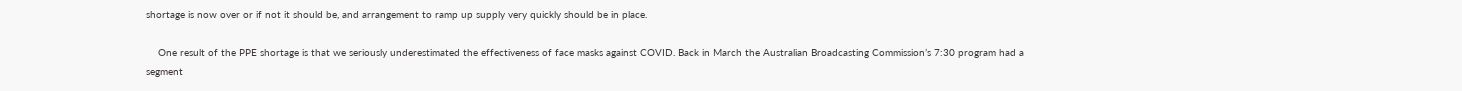shortage is now over or if not it should be, and arrangement to ramp up supply very quickly should be in place.

    One result of the PPE shortage is that we seriously underestimated the effectiveness of face masks against COVID. Back in March the Australian Broadcasting Commission’s 7:30 program had a segment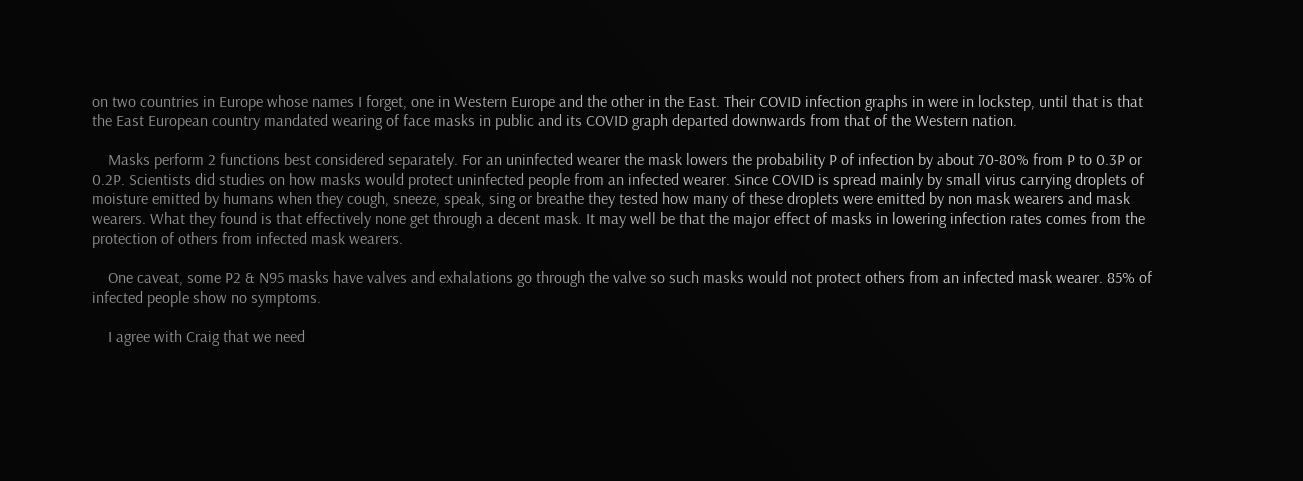on two countries in Europe whose names I forget, one in Western Europe and the other in the East. Their COVID infection graphs in were in lockstep, until that is that the East European country mandated wearing of face masks in public and its COVID graph departed downwards from that of the Western nation.

    Masks perform 2 functions best considered separately. For an uninfected wearer the mask lowers the probability P of infection by about 70-80% from P to 0.3P or 0.2P. Scientists did studies on how masks would protect uninfected people from an infected wearer. Since COVID is spread mainly by small virus carrying droplets of moisture emitted by humans when they cough, sneeze, speak, sing or breathe they tested how many of these droplets were emitted by non mask wearers and mask wearers. What they found is that effectively none get through a decent mask. It may well be that the major effect of masks in lowering infection rates comes from the protection of others from infected mask wearers.

    One caveat, some P2 & N95 masks have valves and exhalations go through the valve so such masks would not protect others from an infected mask wearer. 85% of infected people show no symptoms.

    I agree with Craig that we need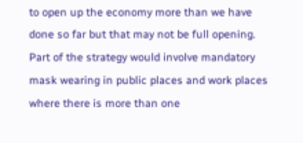to open up the economy more than we have done so far but that may not be full opening. Part of the strategy would involve mandatory mask wearing in public places and work places where there is more than one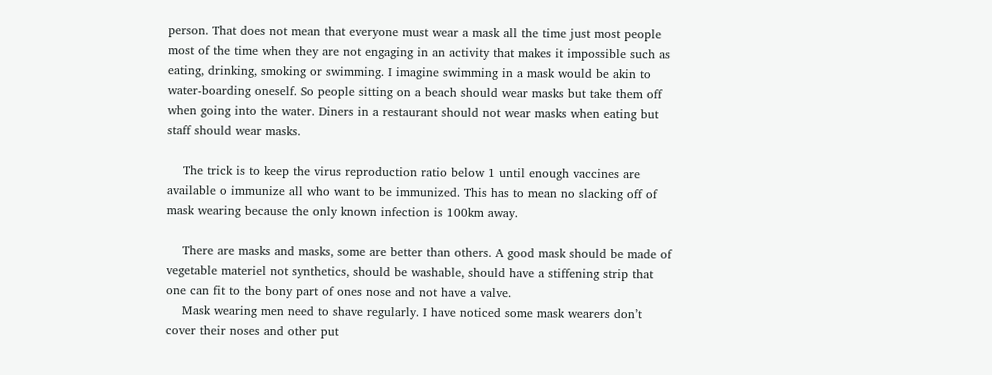person. That does not mean that everyone must wear a mask all the time just most people most of the time when they are not engaging in an activity that makes it impossible such as eating, drinking, smoking or swimming. I imagine swimming in a mask would be akin to water-boarding oneself. So people sitting on a beach should wear masks but take them off when going into the water. Diners in a restaurant should not wear masks when eating but staff should wear masks.

    The trick is to keep the virus reproduction ratio below 1 until enough vaccines are available o immunize all who want to be immunized. This has to mean no slacking off of mask wearing because the only known infection is 100km away.

    There are masks and masks, some are better than others. A good mask should be made of vegetable materiel not synthetics, should be washable, should have a stiffening strip that one can fit to the bony part of ones nose and not have a valve.
    Mask wearing men need to shave regularly. I have noticed some mask wearers don’t cover their noses and other put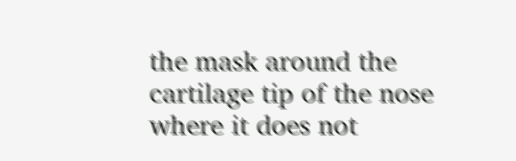the mask around the cartilage tip of the nose where it does not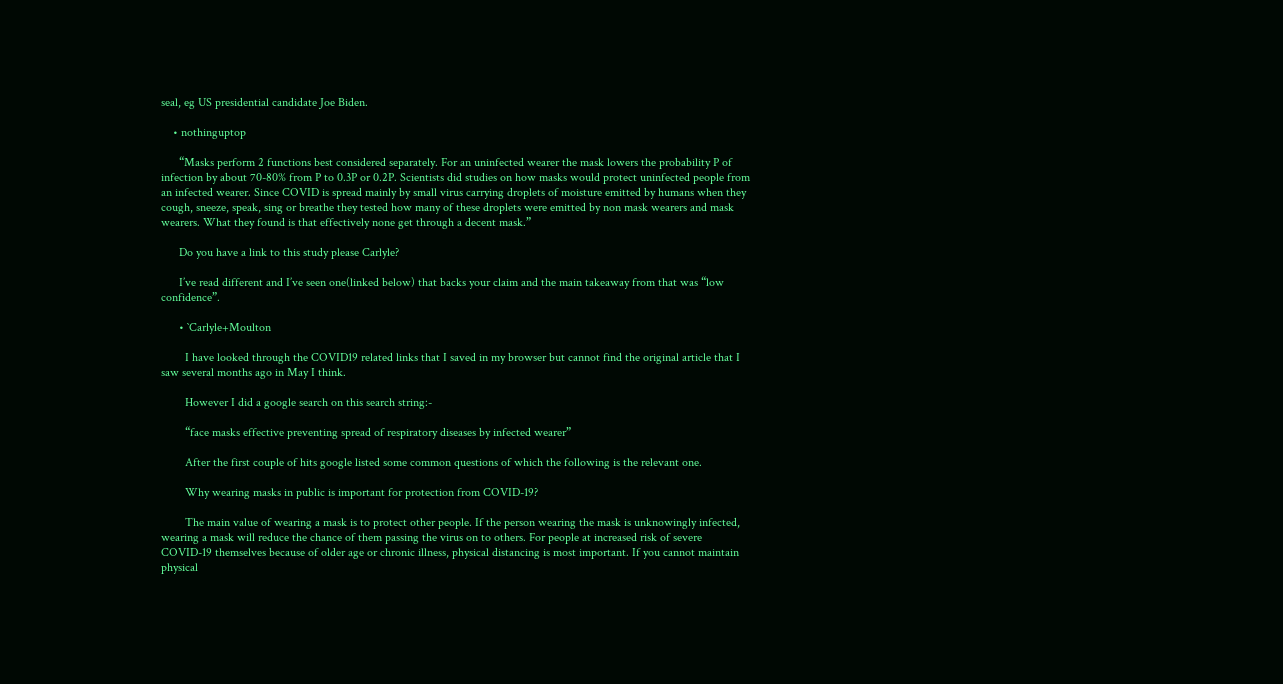seal, eg US presidential candidate Joe Biden.

    • nothinguptop

      “Masks perform 2 functions best considered separately. For an uninfected wearer the mask lowers the probability P of infection by about 70-80% from P to 0.3P or 0.2P. Scientists did studies on how masks would protect uninfected people from an infected wearer. Since COVID is spread mainly by small virus carrying droplets of moisture emitted by humans when they cough, sneeze, speak, sing or breathe they tested how many of these droplets were emitted by non mask wearers and mask wearers. What they found is that effectively none get through a decent mask.”

      Do you have a link to this study please Carlyle?

      I’ve read different and I’ve seen one(linked below) that backs your claim and the main takeaway from that was “low confidence”.

      • `Carlyle+Moulton

        I have looked through the COVID19 related links that I saved in my browser but cannot find the original article that I saw several months ago in May I think.

        However I did a google search on this search string:-

        “face masks effective preventing spread of respiratory diseases by infected wearer”

        After the first couple of hits google listed some common questions of which the following is the relevant one.

        Why wearing masks in public is important for protection from COVID-19?

        The main value of wearing a mask is to protect other people. If the person wearing the mask is unknowingly infected, wearing a mask will reduce the chance of them passing the virus on to others. For people at increased risk of severe COVID-19 themselves because of older age or chronic illness, physical distancing is most important. If you cannot maintain physical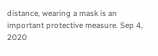distance, wearing a mask is an important protective measure. Sep 4, 2020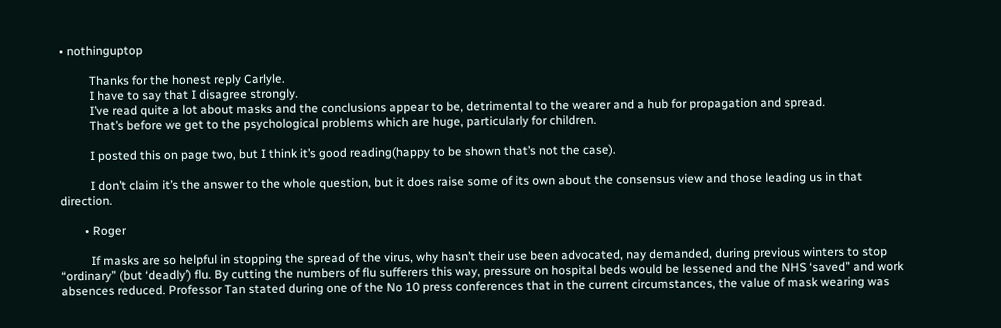• nothinguptop

          Thanks for the honest reply Carlyle.
          I have to say that I disagree strongly.
          I’ve read quite a lot about masks and the conclusions appear to be, detrimental to the wearer and a hub for propagation and spread.
          That’s before we get to the psychological problems which are huge, particularly for children.

          I posted this on page two, but I think it’s good reading(happy to be shown that’s not the case).

          I don’t claim it’s the answer to the whole question, but it does raise some of its own about the consensus view and those leading us in that direction.

        • Roger

          If masks are so helpful in stopping the spread of the virus, why hasn’t their use been advocated, nay demanded, during previous winters to stop “ordinary” (but ‘deadly’) flu. By cutting the numbers of flu sufferers this way, pressure on hospital beds would be lessened and the NHS ‘saved” and work absences reduced. Professor Tan stated during one of the No 10 press conferences that in the current circumstances, the value of mask wearing was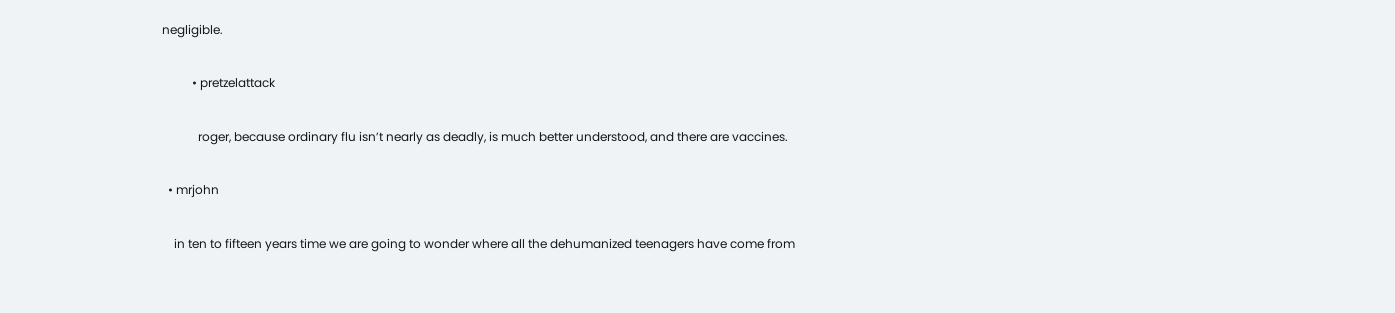negligible.

          • pretzelattack

            roger, because ordinary flu isn’t nearly as deadly, is much better understood, and there are vaccines.

  • mrjohn

    in ten to fifteen years time we are going to wonder where all the dehumanized teenagers have come from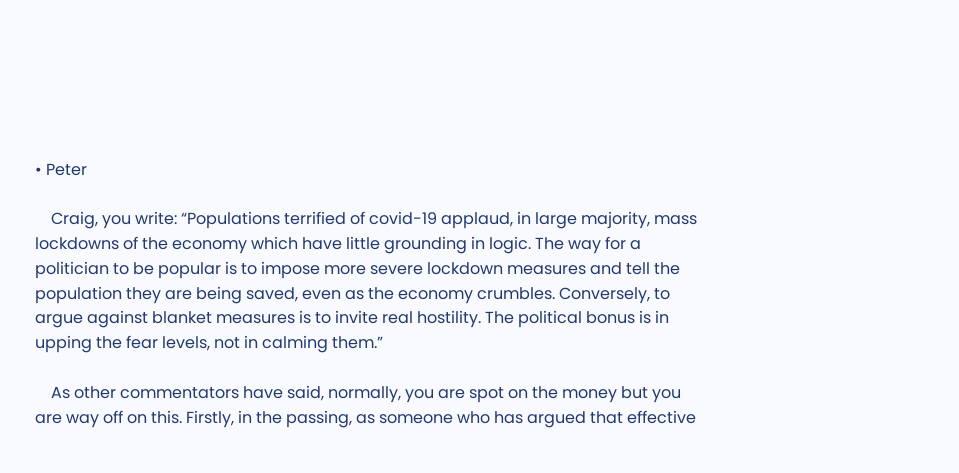• Peter

    Craig, you write: “Populations terrified of covid-19 applaud, in large majority, mass lockdowns of the economy which have little grounding in logic. The way for a politician to be popular is to impose more severe lockdown measures and tell the population they are being saved, even as the economy crumbles. Conversely, to argue against blanket measures is to invite real hostility. The political bonus is in upping the fear levels, not in calming them.”

    As other commentators have said, normally, you are spot on the money but you are way off on this. Firstly, in the passing, as someone who has argued that effective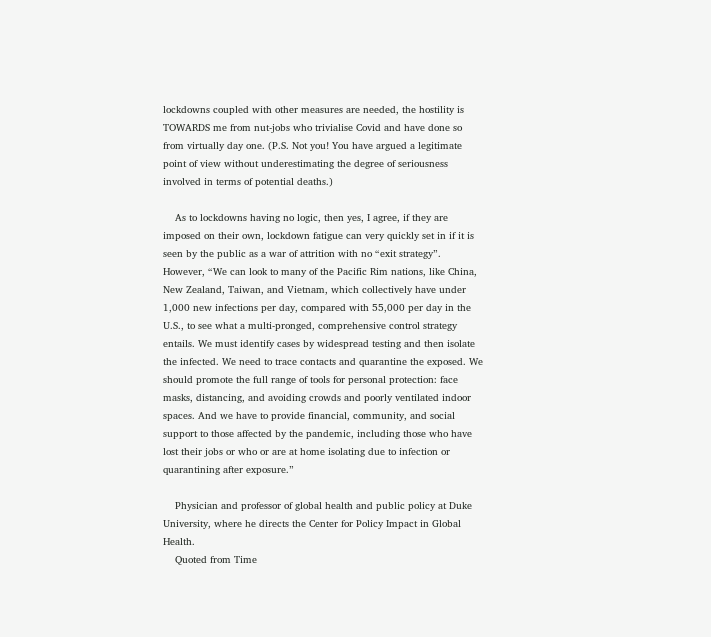lockdowns coupled with other measures are needed, the hostility is TOWARDS me from nut-jobs who trivialise Covid and have done so from virtually day one. (P.S. Not you! You have argued a legitimate point of view without underestimating the degree of seriousness involved in terms of potential deaths.)

    As to lockdowns having no logic, then yes, I agree, if they are imposed on their own, lockdown fatigue can very quickly set in if it is seen by the public as a war of attrition with no “exit strategy”. However, “We can look to many of the Pacific Rim nations, like China, New Zealand, Taiwan, and Vietnam, which collectively have under 1,000 new infections per day, compared with 55,000 per day in the U.S., to see what a multi-pronged, comprehensive control strategy entails. We must identify cases by widespread testing and then isolate the infected. We need to trace contacts and quarantine the exposed. We should promote the full range of tools for personal protection: face masks, distancing, and avoiding crowds and poorly ventilated indoor spaces. And we have to provide financial, community, and social support to those affected by the pandemic, including those who have lost their jobs or who or are at home isolating due to infection or quarantining after exposure.”

    Physician and professor of global health and public policy at Duke University, where he directs the Center for Policy Impact in Global Health.
    Quoted from Time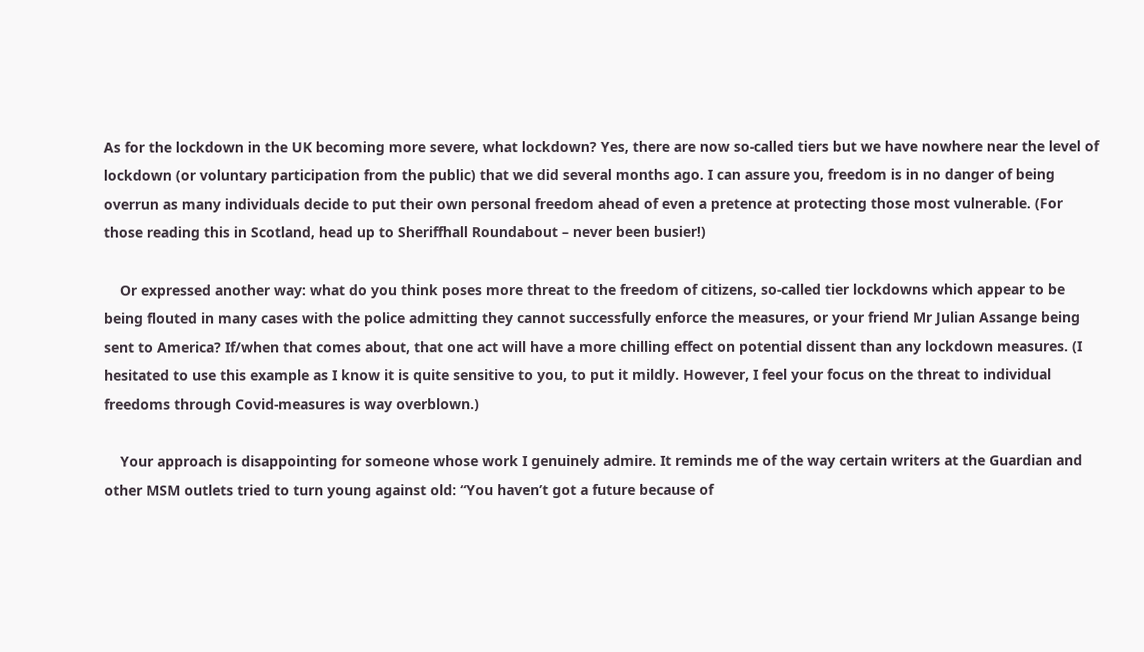As for the lockdown in the UK becoming more severe, what lockdown? Yes, there are now so-called tiers but we have nowhere near the level of lockdown (or voluntary participation from the public) that we did several months ago. I can assure you, freedom is in no danger of being overrun as many individuals decide to put their own personal freedom ahead of even a pretence at protecting those most vulnerable. (For those reading this in Scotland, head up to Sheriffhall Roundabout – never been busier!)

    Or expressed another way: what do you think poses more threat to the freedom of citizens, so-called tier lockdowns which appear to be being flouted in many cases with the police admitting they cannot successfully enforce the measures, or your friend Mr Julian Assange being sent to America? If/when that comes about, that one act will have a more chilling effect on potential dissent than any lockdown measures. (I hesitated to use this example as I know it is quite sensitive to you, to put it mildly. However, I feel your focus on the threat to individual freedoms through Covid-measures is way overblown.)

    Your approach is disappointing for someone whose work I genuinely admire. It reminds me of the way certain writers at the Guardian and other MSM outlets tried to turn young against old: “You haven’t got a future because of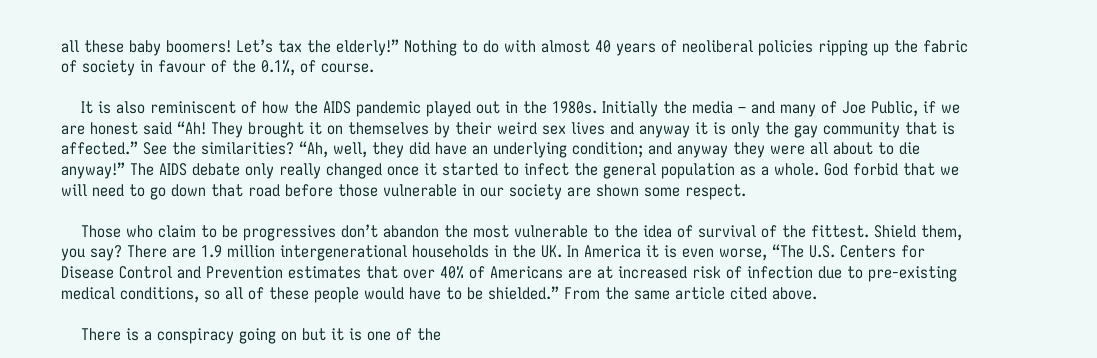all these baby boomers! Let’s tax the elderly!” Nothing to do with almost 40 years of neoliberal policies ripping up the fabric of society in favour of the 0.1%, of course.

    It is also reminiscent of how the AIDS pandemic played out in the 1980s. Initially the media – and many of Joe Public, if we are honest said “Ah! They brought it on themselves by their weird sex lives and anyway it is only the gay community that is affected.” See the similarities? “Ah, well, they did have an underlying condition; and anyway they were all about to die anyway!” The AIDS debate only really changed once it started to infect the general population as a whole. God forbid that we will need to go down that road before those vulnerable in our society are shown some respect.

    Those who claim to be progressives don’t abandon the most vulnerable to the idea of survival of the fittest. Shield them, you say? There are 1.9 million intergenerational households in the UK. In America it is even worse, “The U.S. Centers for Disease Control and Prevention estimates that over 40% of Americans are at increased risk of infection due to pre-existing medical conditions, so all of these people would have to be shielded.” From the same article cited above.

    There is a conspiracy going on but it is one of the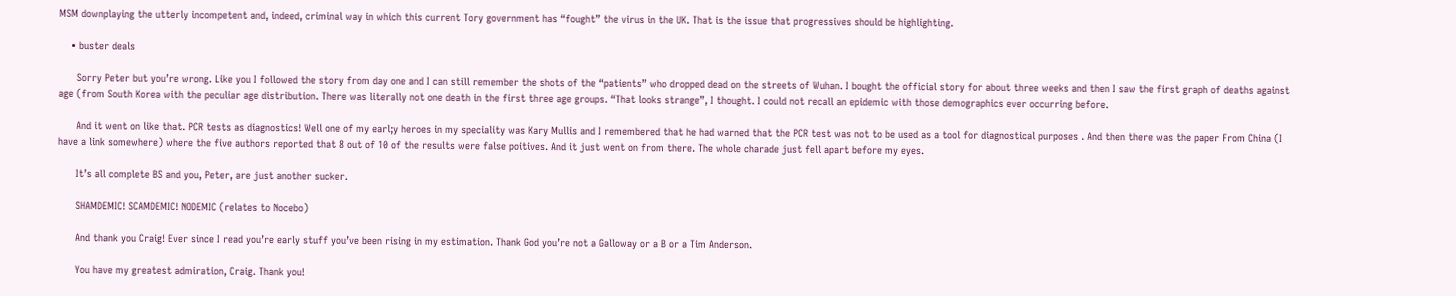MSM downplaying the utterly incompetent and, indeed, criminal way in which this current Tory government has “fought” the virus in the UK. That is the issue that progressives should be highlighting.

    • buster deals

      Sorry Peter but you’re wrong. Like you I followed the story from day one and I can still remember the shots of the “patients” who dropped dead on the streets of Wuhan. I bought the official story for about three weeks and then I saw the first graph of deaths against age (from South Korea with the peculiar age distribution. There was literally not one death in the first three age groups. “That looks strange”, I thought. I could not recall an epidemic with those demographics ever occurring before.

      And it went on like that. PCR tests as diagnostics! Well one of my earl;y heroes in my speciality was Kary Mullis and I remembered that he had warned that the PCR test was not to be used as a tool for diagnostical purposes . And then there was the paper From China (I have a link somewhere) where the five authors reported that 8 out of 10 of the results were false poitives. And it just went on from there. The whole charade just fell apart before my eyes.

      It’s all complete BS and you, Peter, are just another sucker.

      SHAMDEMIC! SCAMDEMIC! NODEMIC (relates to Nocebo)

      And thank you Craig! Ever since I read you’re early stuff you’ve been rising in my estimation. Thank God you’re not a Galloway or a B or a Tim Anderson.

      You have my greatest admiration, Craig. Thank you!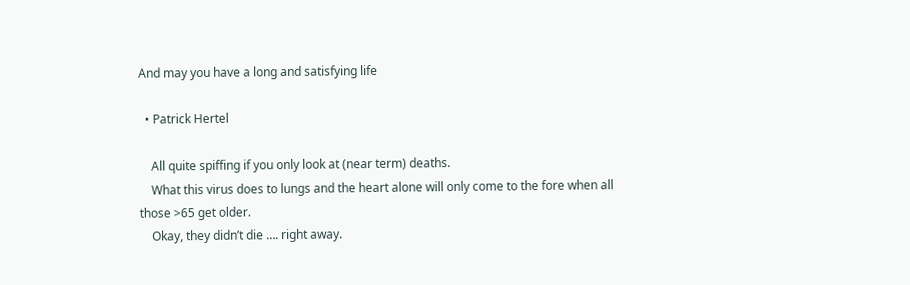And may you have a long and satisfying life

  • Patrick Hertel

    All quite spiffing if you only look at (near term) deaths.
    What this virus does to lungs and the heart alone will only come to the fore when all those >65 get older.
    Okay, they didn’t die …. right away.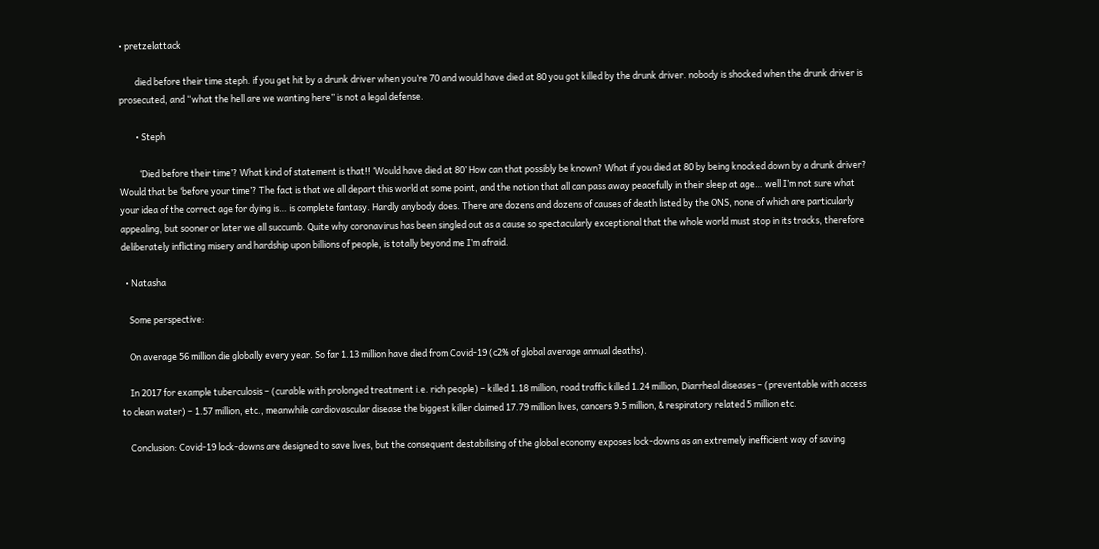• pretzelattack

        died before their time steph. if you get hit by a drunk driver when you’re 70 and would have died at 80 you got killed by the drunk driver. nobody is shocked when the drunk driver is prosecuted, and “what the hell are we wanting here” is not a legal defense.

        • Steph

          ‘Died before their time’? What kind of statement is that!! ‘Would have died at 80’ How can that possibly be known? What if you died at 80 by being knocked down by a drunk driver? Would that be ‘before your time’? The fact is that we all depart this world at some point, and the notion that all can pass away peacefully in their sleep at age… well I’m not sure what your idea of the correct age for dying is… is complete fantasy. Hardly anybody does. There are dozens and dozens of causes of death listed by the ONS, none of which are particularly appealing, but sooner or later we all succumb. Quite why coronavirus has been singled out as a cause so spectacularly exceptional that the whole world must stop in its tracks, therefore deliberately inflicting misery and hardship upon billions of people, is totally beyond me I’m afraid.

  • Natasha

    Some perspective:

    On average 56 million die globally every year. So far 1.13 million have died from Covid-19 (c2% of global average annual deaths).

    In 2017 for example tuberculosis – (curable with prolonged treatment i.e. rich people) – killed 1.18 million, road traffic killed 1.24 million, Diarrheal diseases – (preventable with access to clean water) – 1.57 million, etc., meanwhile cardiovascular disease the biggest killer claimed 17.79 million lives, cancers 9.5 million, & respiratory related 5 million etc.

    Conclusion: Covid-19 lock-downs are designed to save lives, but the consequent destabilising of the global economy exposes lock-downs as an extremely inefficient way of saving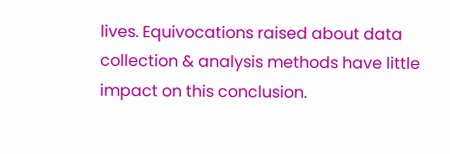lives. Equivocations raised about data collection & analysis methods have little impact on this conclusion.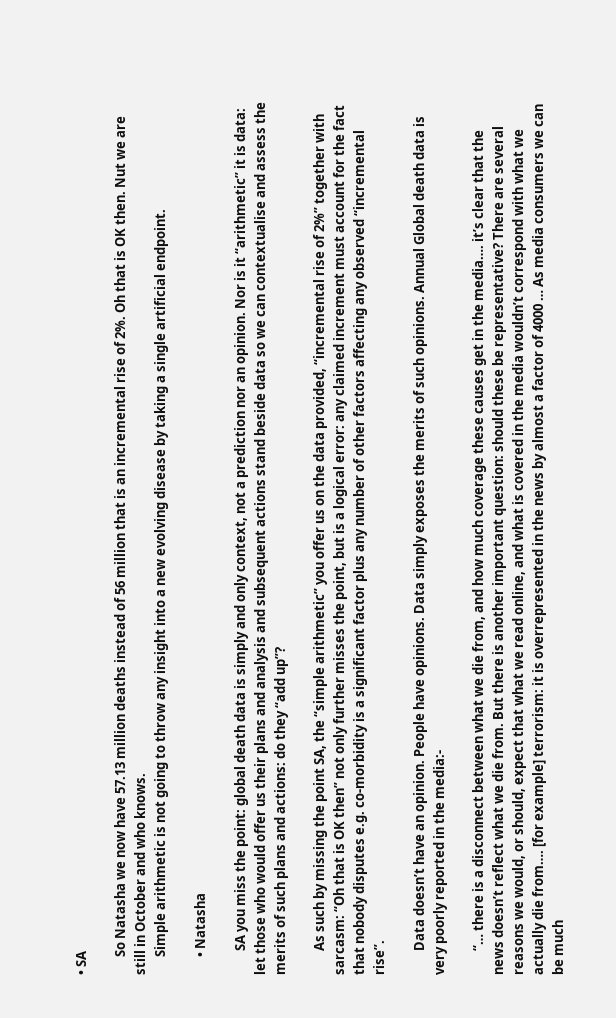• SA

      So Natasha we now have 57.13 million deaths instead of 56 million that is an incremental rise of 2%. Oh that is OK then. Nut we are still in October and who knows.
      Simple arithmetic is not going to throw any insight into a new evolving disease by taking a single artificial endpoint.

      • Natasha

        SA you miss the point: global death data is simply and only context, not a prediction nor an opinion. Nor is it “arithmetic” it is data: let those who would offer us their plans and analysis and subsequent actions stand beside data so we can contextualise and assess the merits of such plans and actions: do they “add up”?

        As such by missing the point SA, the “simple arithmetic” you offer us on the data provided, “incremental rise of 2%” together with sarcasm: “Oh that is OK then” not only further misses the point, but is a logical error: any claimed increment must account for the fact that nobody disputes e.g. co-morbidity is a significant factor plus any number of other factors affecting any observed “incremental rise”.

        Data doesn’t have an opinion. People have opinions. Data simply exposes the merits of such opinions. Annual Global death data is very poorly reported in the media:-

        “… there is a disconnect between what we die from, and how much coverage these causes get in the media…. it’s clear that the news doesn’t reflect what we die from. But there is another important question: should these be representative? There are several reasons we would, or should, expect that what we read online, and what is covered in the media wouldn’t correspond with what we actually die from…. [for example] terrorism: it is overrepresented in the news by almost a factor of 4000 … As media consumers we can be much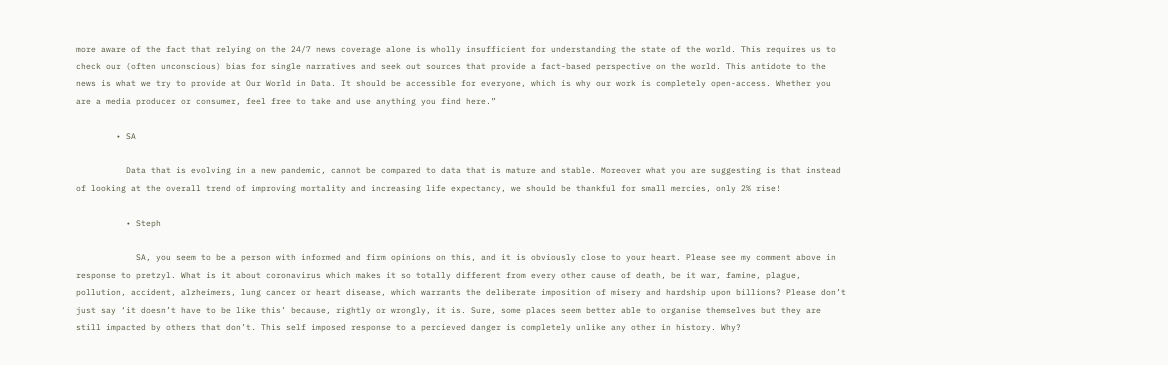more aware of the fact that relying on the 24/7 news coverage alone is wholly insufficient for understanding the state of the world. This requires us to check our (often unconscious) bias for single narratives and seek out sources that provide a fact-based perspective on the world. This antidote to the news is what we try to provide at Our World in Data. It should be accessible for everyone, which is why our work is completely open-access. Whether you are a media producer or consumer, feel free to take and use anything you find here.”

        • SA

          Data that is evolving in a new pandemic, cannot be compared to data that is mature and stable. Moreover what you are suggesting is that instead of looking at the overall trend of improving mortality and increasing life expectancy, we should be thankful for small mercies, only 2% rise!

          • Steph

            SA, you seem to be a person with informed and firm opinions on this, and it is obviously close to your heart. Please see my comment above in response to pretzyl. What is it about coronavirus which makes it so totally different from every other cause of death, be it war, famine, plague, pollution, accident, alzheimers, lung cancer or heart disease, which warrants the deliberate imposition of misery and hardship upon billions? Please don’t just say ‘it doesn’t have to be like this’ because, rightly or wrongly, it is. Sure, some places seem better able to organise themselves but they are still impacted by others that don’t. This self imposed response to a percieved danger is completely unlike any other in history. Why?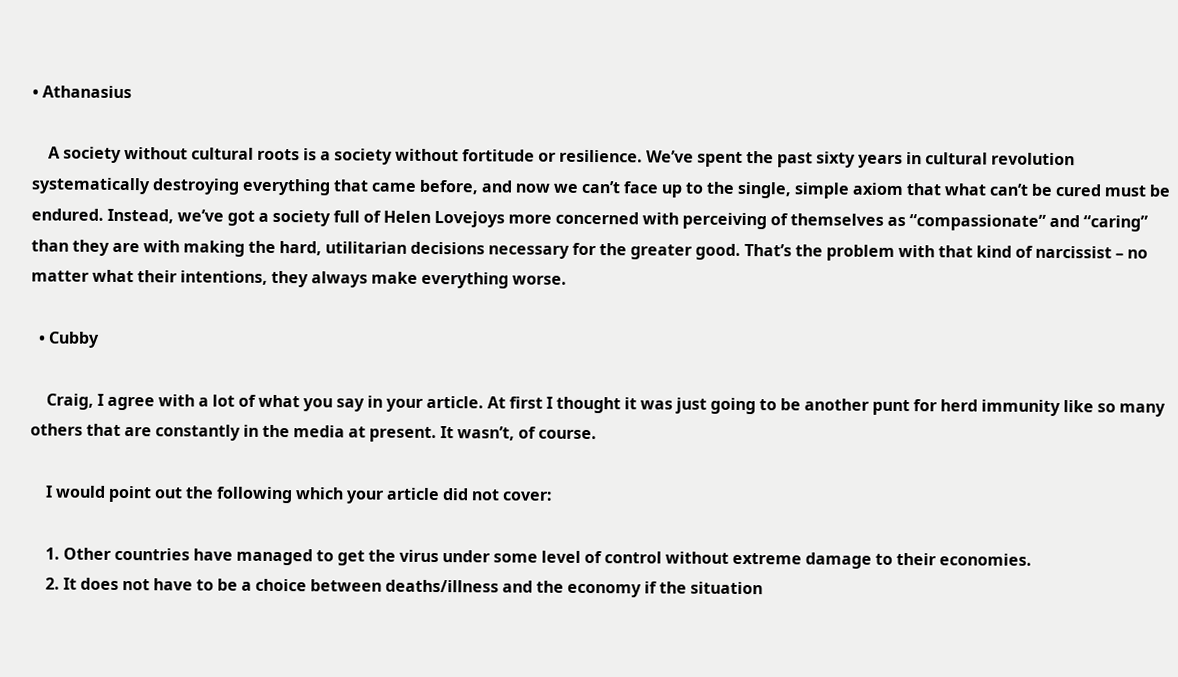• Athanasius

    A society without cultural roots is a society without fortitude or resilience. We’ve spent the past sixty years in cultural revolution systematically destroying everything that came before, and now we can’t face up to the single, simple axiom that what can’t be cured must be endured. Instead, we’ve got a society full of Helen Lovejoys more concerned with perceiving of themselves as “compassionate” and “caring” than they are with making the hard, utilitarian decisions necessary for the greater good. That’s the problem with that kind of narcissist – no matter what their intentions, they always make everything worse.

  • Cubby

    Craig, I agree with a lot of what you say in your article. At first I thought it was just going to be another punt for herd immunity like so many others that are constantly in the media at present. It wasn’t, of course.

    I would point out the following which your article did not cover:

    1. Other countries have managed to get the virus under some level of control without extreme damage to their economies.
    2. It does not have to be a choice between deaths/illness and the economy if the situation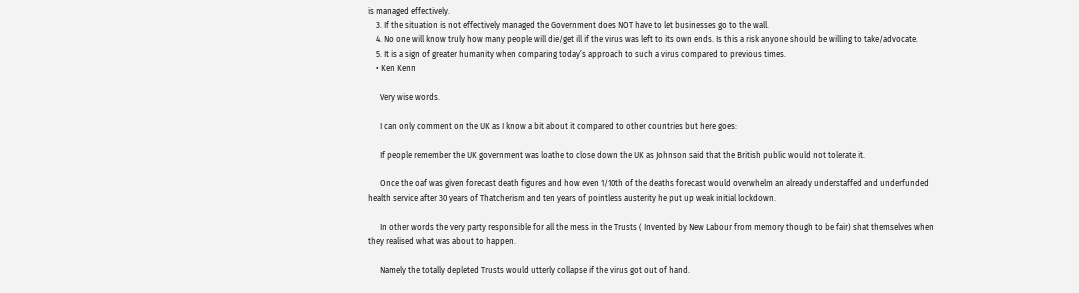is managed effectively.
    3. If the situation is not effectively managed the Government does NOT have to let businesses go to the wall.
    4. No one will know truly how many people will die/get ill if the virus was left to its own ends. Is this a risk anyone should be willing to take/advocate.
    5. It is a sign of greater humanity when comparing today’s approach to such a virus compared to previous times.
    • Ken Kenn

      Very wise words.

      I can only comment on the UK as I know a bit about it compared to other countries but here goes:

      If people remember the UK government was loathe to close down the UK as Johnson said that the British public would not tolerate it.

      Once the oaf was given forecast death figures and how even 1/10th of the deaths forecast would overwhelm an already understaffed and underfunded health service after 30 years of Thatcherism and ten years of pointless austerity he put up weak initial lockdown.

      In other words the very party responsible for all the mess in the Trusts ( Invented by New Labour from memory though to be fair) shat themselves when they realised what was about to happen.

      Namely the totally depleted Trusts would utterly collapse if the virus got out of hand.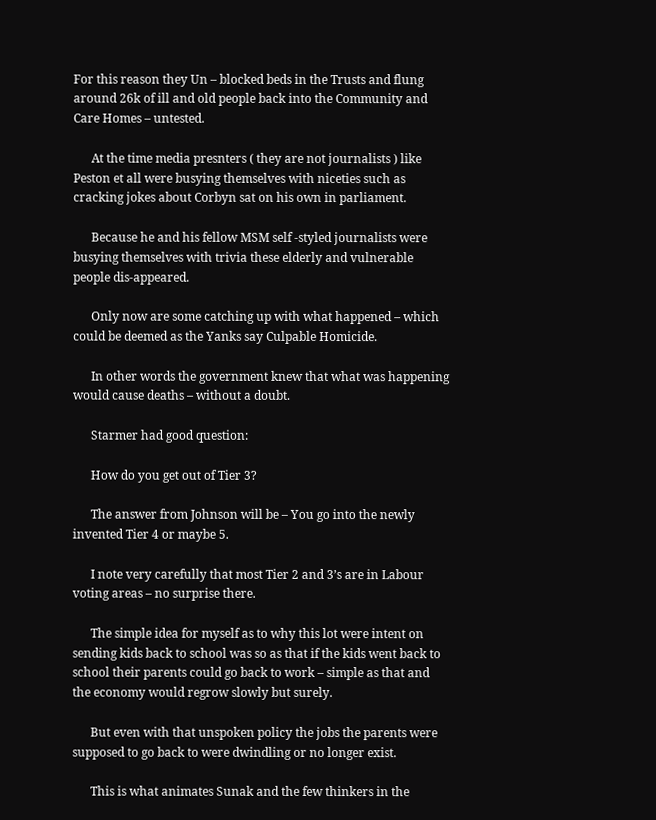For this reason they Un – blocked beds in the Trusts and flung around 26k of ill and old people back into the Community and Care Homes – untested.

      At the time media presnters ( they are not journalists ) like Peston et all were busying themselves with niceties such as cracking jokes about Corbyn sat on his own in parliament.

      Because he and his fellow MSM self -styled journalists were busying themselves with trivia these elderly and vulnerable people dis-appeared.

      Only now are some catching up with what happened – which could be deemed as the Yanks say Culpable Homicide.

      In other words the government knew that what was happening would cause deaths – without a doubt.

      Starmer had good question:

      How do you get out of Tier 3?

      The answer from Johnson will be – You go into the newly invented Tier 4 or maybe 5.

      I note very carefully that most Tier 2 and 3’s are in Labour voting areas – no surprise there.

      The simple idea for myself as to why this lot were intent on sending kids back to school was so as that if the kids went back to school their parents could go back to work – simple as that and the economy would regrow slowly but surely.

      But even with that unspoken policy the jobs the parents were supposed to go back to were dwindling or no longer exist.

      This is what animates Sunak and the few thinkers in the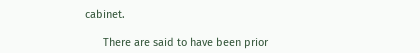cabinet.

      There are said to have been prior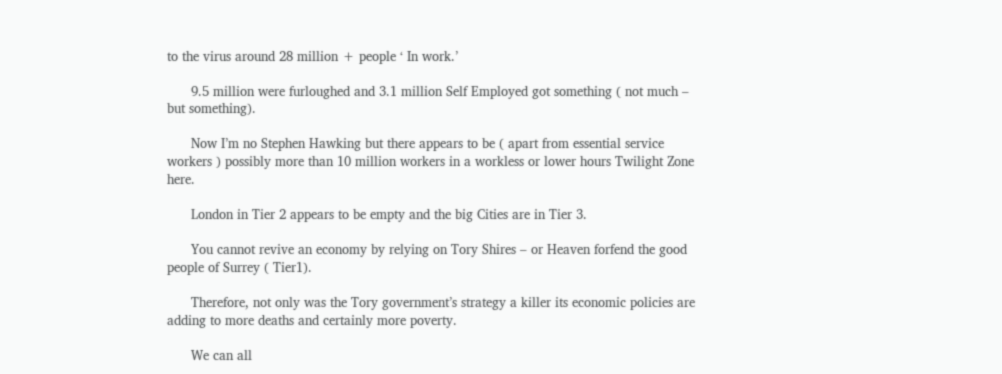to the virus around 28 million + people ‘ In work.’

      9.5 million were furloughed and 3.1 million Self Employed got something ( not much – but something).

      Now I’m no Stephen Hawking but there appears to be ( apart from essential service workers ) possibly more than 10 million workers in a workless or lower hours Twilight Zone here.

      London in Tier 2 appears to be empty and the big Cities are in Tier 3.

      You cannot revive an economy by relying on Tory Shires – or Heaven forfend the good people of Surrey ( Tier1).

      Therefore, not only was the Tory government’s strategy a killer its economic policies are adding to more deaths and certainly more poverty.

      We can all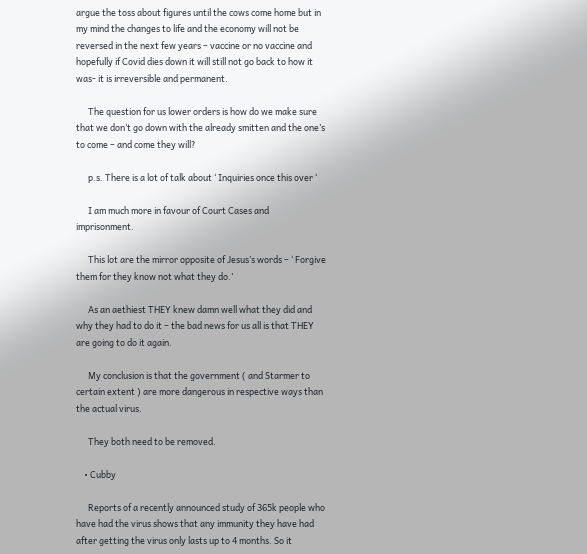argue the toss about figures until the cows come home but in my mind the changes to life and the economy will not be reversed in the next few years – vaccine or no vaccine and hopefully if Covid dies down it will still not go back to how it was- it is irreversible and permanent.

      The question for us lower orders is how do we make sure that we don’t go down with the already smitten and the one’s to come – and come they will?

      p.s. There is a lot of talk about ‘ Inquiries once this over ‘

      I am much more in favour of Court Cases and imprisonment.

      This lot are the mirror opposite of Jesus’s words – ‘ Forgive them for they know not what they do.’

      As an aethiest THEY knew damn well what they did and why they had to do it – the bad news for us all is that THEY are going to do it again.

      My conclusion is that the government ( and Starmer to certain extent ) are more dangerous in respective ways than the actual virus.

      They both need to be removed.

    • Cubby

      Reports of a recently announced study of 365k people who have had the virus shows that any immunity they have had after getting the virus only lasts up to 4 months. So it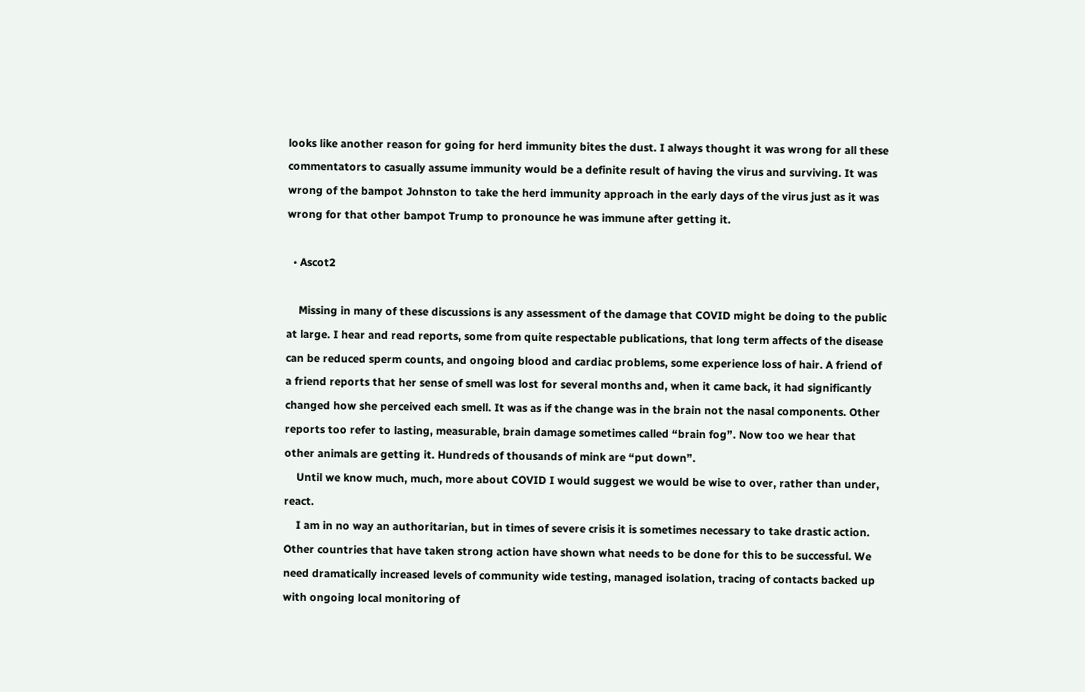looks like another reason for going for herd immunity bites the dust. I always thought it was wrong for all these commentators to casually assume immunity would be a definite result of having the virus and surviving. It was wrong of the bampot Johnston to take the herd immunity approach in the early days of the virus just as it was wrong for that other bampot Trump to pronounce he was immune after getting it.

  • Ascot2

    Missing in many of these discussions is any assessment of the damage that COVID might be doing to the public at large. I hear and read reports, some from quite respectable publications, that long term affects of the disease can be reduced sperm counts, and ongoing blood and cardiac problems, some experience loss of hair. A friend of a friend reports that her sense of smell was lost for several months and, when it came back, it had significantly changed how she perceived each smell. It was as if the change was in the brain not the nasal components. Other reports too refer to lasting, measurable, brain damage sometimes called “brain fog”. Now too we hear that other animals are getting it. Hundreds of thousands of mink are “put down”.
    Until we know much, much, more about COVID I would suggest we would be wise to over, rather than under, react.
    I am in no way an authoritarian, but in times of severe crisis it is sometimes necessary to take drastic action. Other countries that have taken strong action have shown what needs to be done for this to be successful. We need dramatically increased levels of community wide testing, managed isolation, tracing of contacts backed up with ongoing local monitoring of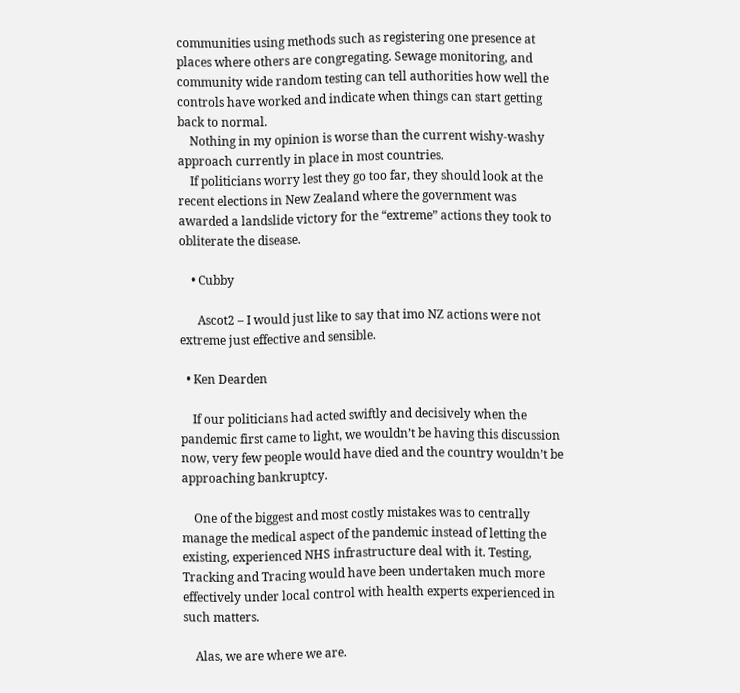communities using methods such as registering one presence at places where others are congregating. Sewage monitoring, and community wide random testing can tell authorities how well the controls have worked and indicate when things can start getting back to normal.
    Nothing in my opinion is worse than the current wishy-washy approach currently in place in most countries.
    If politicians worry lest they go too far, they should look at the recent elections in New Zealand where the government was awarded a landslide victory for the “extreme” actions they took to obliterate the disease.

    • Cubby

      Ascot2 – I would just like to say that imo NZ actions were not extreme just effective and sensible.

  • Ken Dearden

    If our politicians had acted swiftly and decisively when the pandemic first came to light, we wouldn’t be having this discussion now, very few people would have died and the country wouldn’t be approaching bankruptcy.

    One of the biggest and most costly mistakes was to centrally manage the medical aspect of the pandemic instead of letting the existing, experienced NHS infrastructure deal with it. Testing, Tracking and Tracing would have been undertaken much more effectively under local control with health experts experienced in such matters.

    Alas, we are where we are.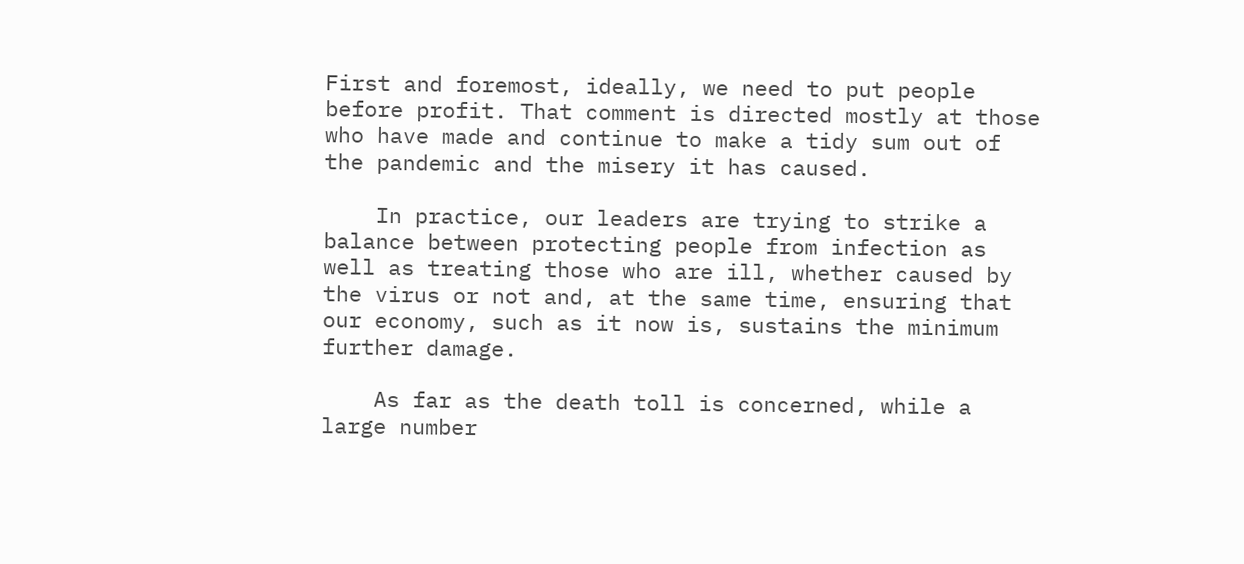First and foremost, ideally, we need to put people before profit. That comment is directed mostly at those who have made and continue to make a tidy sum out of the pandemic and the misery it has caused.

    In practice, our leaders are trying to strike a balance between protecting people from infection as well as treating those who are ill, whether caused by the virus or not and, at the same time, ensuring that our economy, such as it now is, sustains the minimum further damage.

    As far as the death toll is concerned, while a large number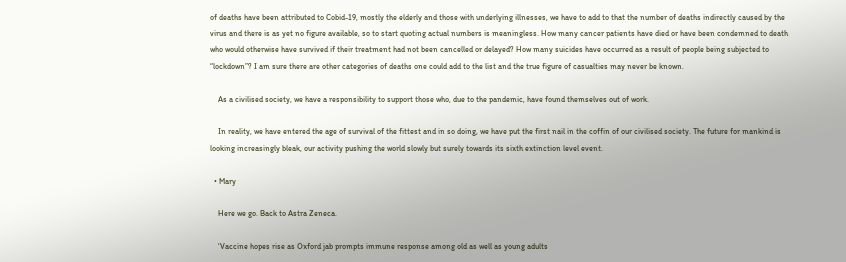of deaths have been attributed to Cobid-19, mostly the elderly and those with underlying illnesses, we have to add to that the number of deaths indirectly caused by the virus and there is as yet no figure available, so to start quoting actual numbers is meaningless. How many cancer patients have died or have been condemned to death who would otherwise have survived if their treatment had not been cancelled or delayed? How many suicides have occurred as a result of people being subjected to “lockdown”? I am sure there are other categories of deaths one could add to the list and the true figure of casualties may never be known.

    As a civilised society, we have a responsibility to support those who, due to the pandemic, have found themselves out of work.

    In reality, we have entered the age of survival of the fittest and in so doing, we have put the first nail in the coffin of our civilised society. The future for mankind is looking increasingly bleak, our activity pushing the world slowly but surely towards its sixth extinction level event.

  • Mary

    Here we go. Back to Astra Zeneca.

    ‘Vaccine hopes rise as Oxford jab prompts immune response among old as well as young adults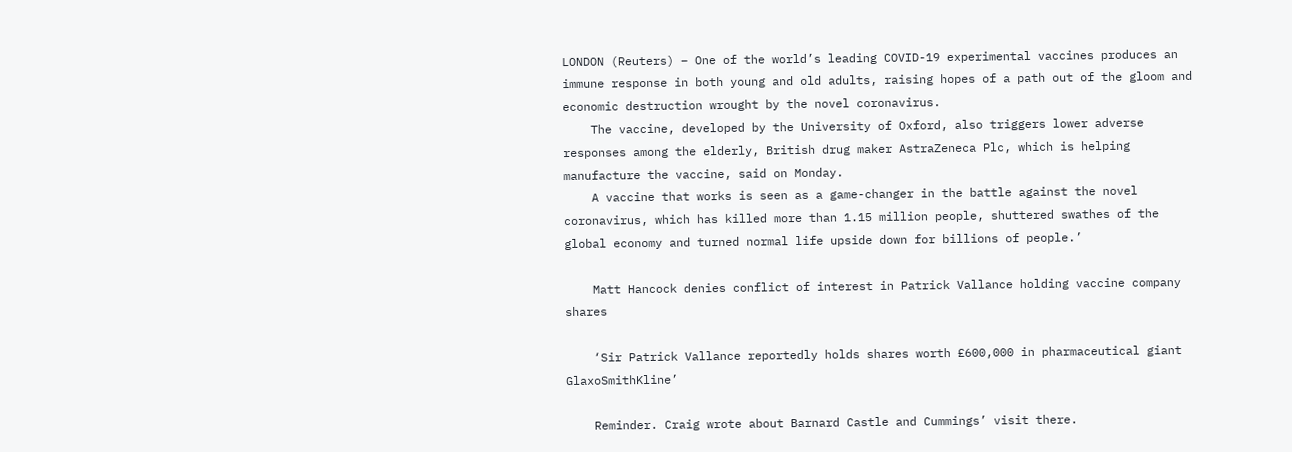LONDON (Reuters) – One of the world’s leading COVID-19 experimental vaccines produces an immune response in both young and old adults, raising hopes of a path out of the gloom and economic destruction wrought by the novel coronavirus.
    The vaccine, developed by the University of Oxford, also triggers lower adverse responses among the elderly, British drug maker AstraZeneca Plc, which is helping manufacture the vaccine, said on Monday.
    A vaccine that works is seen as a game-changer in the battle against the novel coronavirus, which has killed more than 1.15 million people, shuttered swathes of the global economy and turned normal life upside down for billions of people.’

    Matt Hancock denies conflict of interest in Patrick Vallance holding vaccine company shares

    ‘Sir Patrick Vallance reportedly holds shares worth £600,000 in pharmaceutical giant GlaxoSmithKline’

    Reminder. Craig wrote about Barnard Castle and Cummings’ visit there.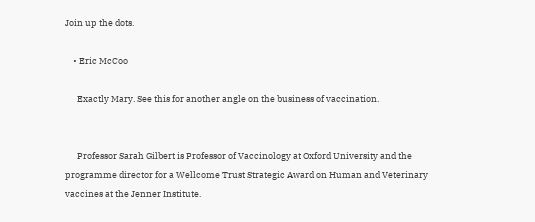Join up the dots.

    • Eric McCoo

      Exactly Mary. See this for another angle on the business of vaccination.


      Professor Sarah Gilbert is Professor of Vaccinology at Oxford University and the programme director for a Wellcome Trust Strategic Award on Human and Veterinary vaccines at the Jenner Institute.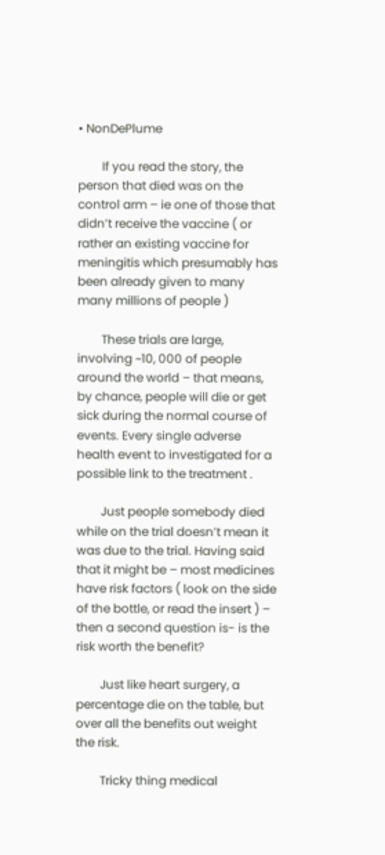• NonDePlume

        If you read the story, the person that died was on the control arm – ie one of those that didn’t receive the vaccine ( or rather an existing vaccine for meningitis which presumably has been already given to many many millions of people )

        These trials are large, involving ~10, 000 of people around the world – that means, by chance, people will die or get sick during the normal course of events. Every single adverse health event to investigated for a possible link to the treatment .

        Just people somebody died while on the trial doesn’t mean it was due to the trial. Having said that it might be – most medicines have risk factors ( look on the side of the bottle, or read the insert ) – then a second question is- is the risk worth the benefit?

        Just like heart surgery, a percentage die on the table, but over all the benefits out weight the risk.

        Tricky thing medical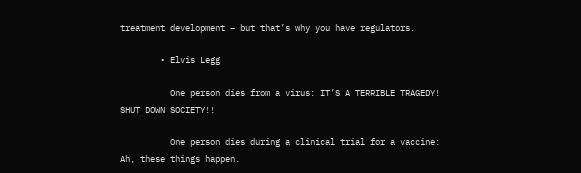treatment development – but that’s why you have regulators.

        • Elvis Legg

          One person dies from a virus: IT’S A TERRIBLE TRAGEDY! SHUT DOWN SOCIETY!!

          One person dies during a clinical trial for a vaccine: Ah, these things happen.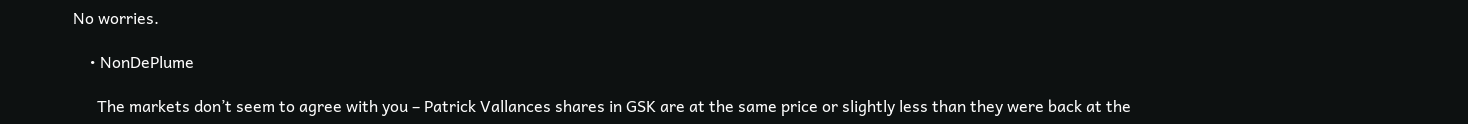No worries.

    • NonDePlume

      The markets don’t seem to agree with you – Patrick Vallances shares in GSK are at the same price or slightly less than they were back at the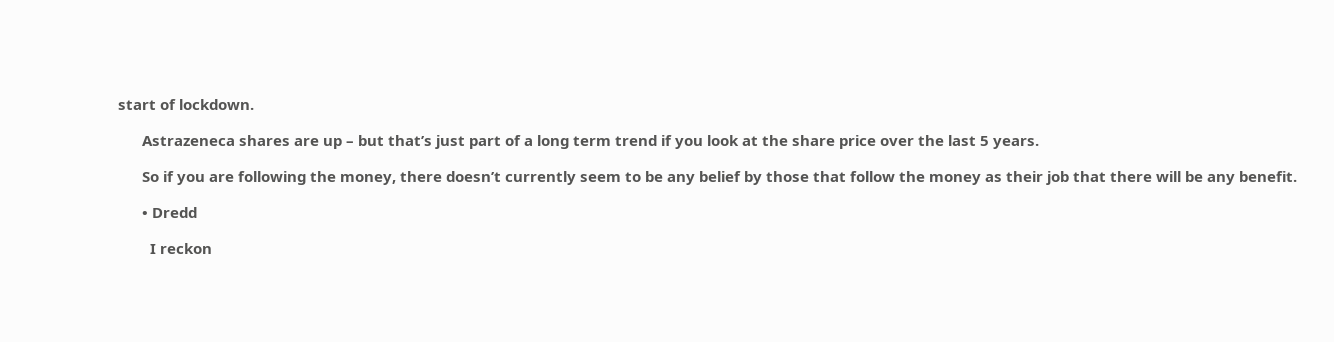start of lockdown.

      Astrazeneca shares are up – but that’s just part of a long term trend if you look at the share price over the last 5 years.

      So if you are following the money, there doesn’t currently seem to be any belief by those that follow the money as their job that there will be any benefit.

      • Dredd

        I reckon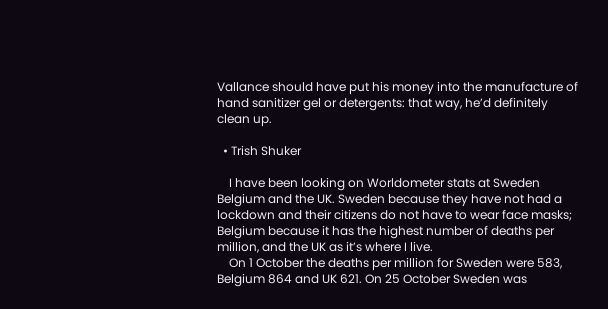Vallance should have put his money into the manufacture of hand sanitizer gel or detergents: that way, he’d definitely clean up.

  • Trish Shuker

    I have been looking on Worldometer stats at Sweden Belgium and the UK. Sweden because they have not had a lockdown and their citizens do not have to wear face masks; Belgium because it has the highest number of deaths per million, and the UK as it’s where I live.
    On 1 October the deaths per million for Sweden were 583, Belgium 864 and UK 621. On 25 October Sweden was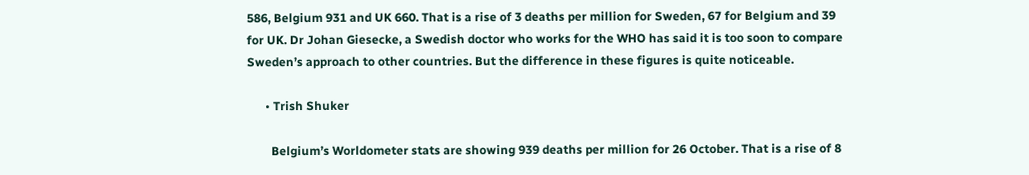586, Belgium 931 and UK 660. That is a rise of 3 deaths per million for Sweden, 67 for Belgium and 39 for UK. Dr Johan Giesecke, a Swedish doctor who works for the WHO has said it is too soon to compare Sweden’s approach to other countries. But the difference in these figures is quite noticeable.

      • Trish Shuker

        Belgium’s Worldometer stats are showing 939 deaths per million for 26 October. That is a rise of 8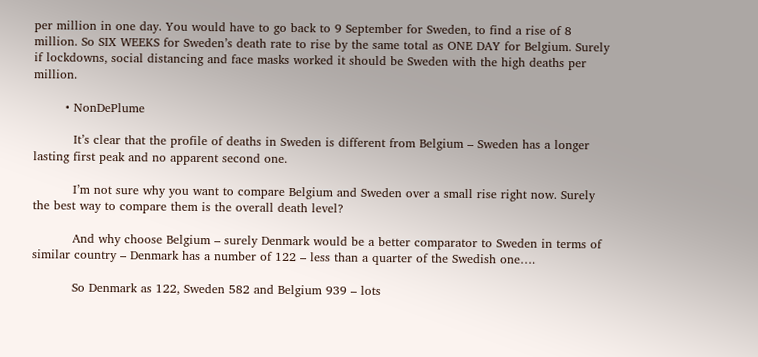per million in one day. You would have to go back to 9 September for Sweden, to find a rise of 8 million. So SIX WEEKS for Sweden’s death rate to rise by the same total as ONE DAY for Belgium. Surely if lockdowns, social distancing and face masks worked it should be Sweden with the high deaths per million.

        • NonDePlume

          It’s clear that the profile of deaths in Sweden is different from Belgium – Sweden has a longer lasting first peak and no apparent second one.

          I’m not sure why you want to compare Belgium and Sweden over a small rise right now. Surely the best way to compare them is the overall death level?

          And why choose Belgium – surely Denmark would be a better comparator to Sweden in terms of similar country – Denmark has a number of 122 – less than a quarter of the Swedish one….

          So Denmark as 122, Sweden 582 and Belgium 939 – lots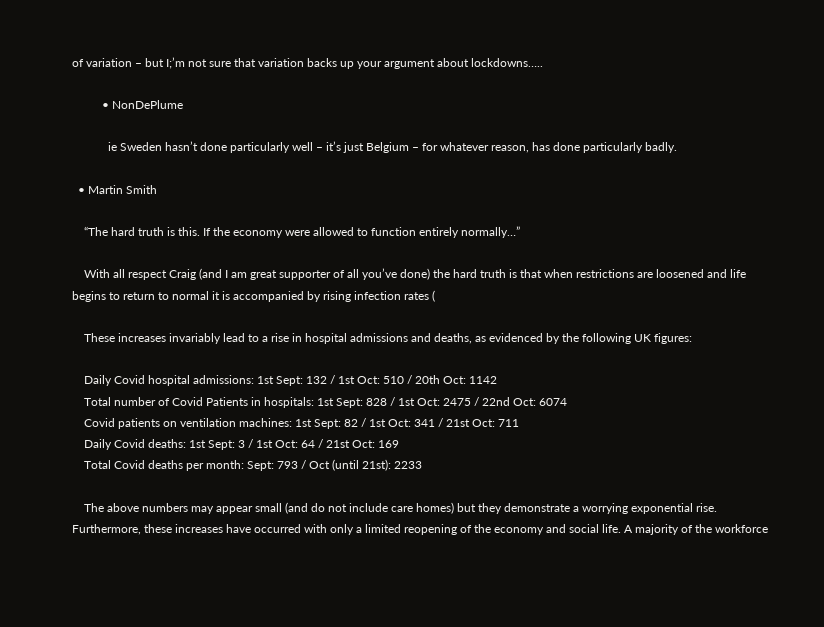of variation – but I;’m not sure that variation backs up your argument about lockdowns…..

          • NonDePlume

            ie Sweden hasn’t done particularly well – it’s just Belgium – for whatever reason, has done particularly badly.

  • Martin Smith

    “The hard truth is this. If the economy were allowed to function entirely normally…”

    With all respect Craig (and I am great supporter of all you’ve done) the hard truth is that when restrictions are loosened and life begins to return to normal it is accompanied by rising infection rates (

    These increases invariably lead to a rise in hospital admissions and deaths, as evidenced by the following UK figures:

    Daily Covid hospital admissions: 1st Sept: 132 / 1st Oct: 510 / 20th Oct: 1142
    Total number of Covid Patients in hospitals: 1st Sept: 828 / 1st Oct: 2475 / 22nd Oct: 6074
    Covid patients on ventilation machines: 1st Sept: 82 / 1st Oct: 341 / 21st Oct: 711
    Daily Covid deaths: 1st Sept: 3 / 1st Oct: 64 / 21st Oct: 169
    Total Covid deaths per month: Sept: 793 / Oct (until 21st): 2233

    The above numbers may appear small (and do not include care homes) but they demonstrate a worrying exponential rise. Furthermore, these increases have occurred with only a limited reopening of the economy and social life. A majority of the workforce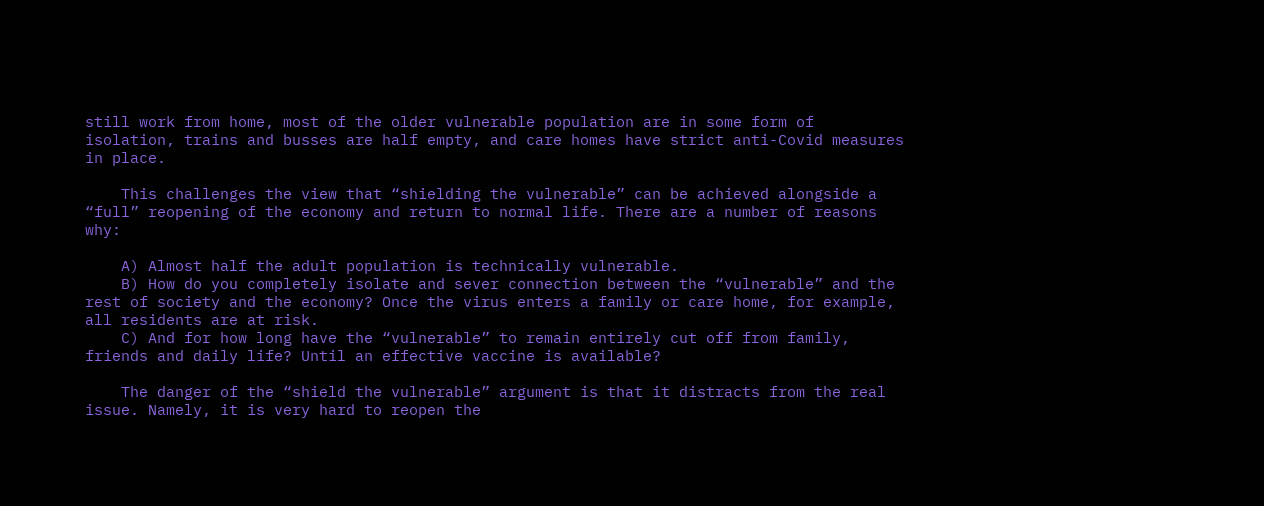still work from home, most of the older vulnerable population are in some form of isolation, trains and busses are half empty, and care homes have strict anti-Covid measures in place.

    This challenges the view that “shielding the vulnerable” can be achieved alongside a “full” reopening of the economy and return to normal life. There are a number of reasons why:

    A) Almost half the adult population is technically vulnerable.
    B) How do you completely isolate and sever connection between the “vulnerable” and the rest of society and the economy? Once the virus enters a family or care home, for example, all residents are at risk.
    C) And for how long have the “vulnerable” to remain entirely cut off from family, friends and daily life? Until an effective vaccine is available?

    The danger of the “shield the vulnerable” argument is that it distracts from the real issue. Namely, it is very hard to reopen the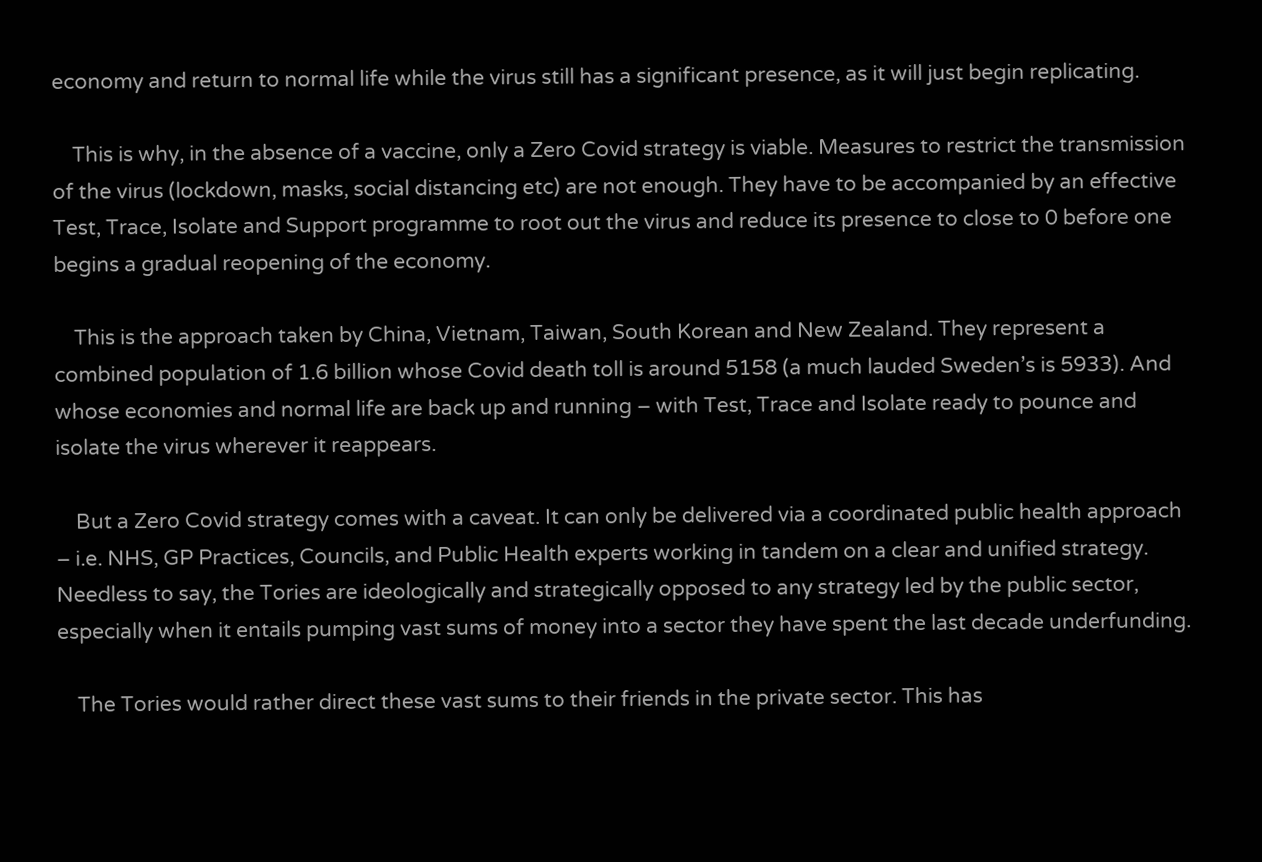economy and return to normal life while the virus still has a significant presence, as it will just begin replicating.

    This is why, in the absence of a vaccine, only a Zero Covid strategy is viable. Measures to restrict the transmission of the virus (lockdown, masks, social distancing etc) are not enough. They have to be accompanied by an effective Test, Trace, Isolate and Support programme to root out the virus and reduce its presence to close to 0 before one begins a gradual reopening of the economy.

    This is the approach taken by China, Vietnam, Taiwan, South Korean and New Zealand. They represent a combined population of 1.6 billion whose Covid death toll is around 5158 (a much lauded Sweden’s is 5933). And whose economies and normal life are back up and running – with Test, Trace and Isolate ready to pounce and isolate the virus wherever it reappears.

    But a Zero Covid strategy comes with a caveat. It can only be delivered via a coordinated public health approach – i.e. NHS, GP Practices, Councils, and Public Health experts working in tandem on a clear and unified strategy. Needless to say, the Tories are ideologically and strategically opposed to any strategy led by the public sector, especially when it entails pumping vast sums of money into a sector they have spent the last decade underfunding.

    The Tories would rather direct these vast sums to their friends in the private sector. This has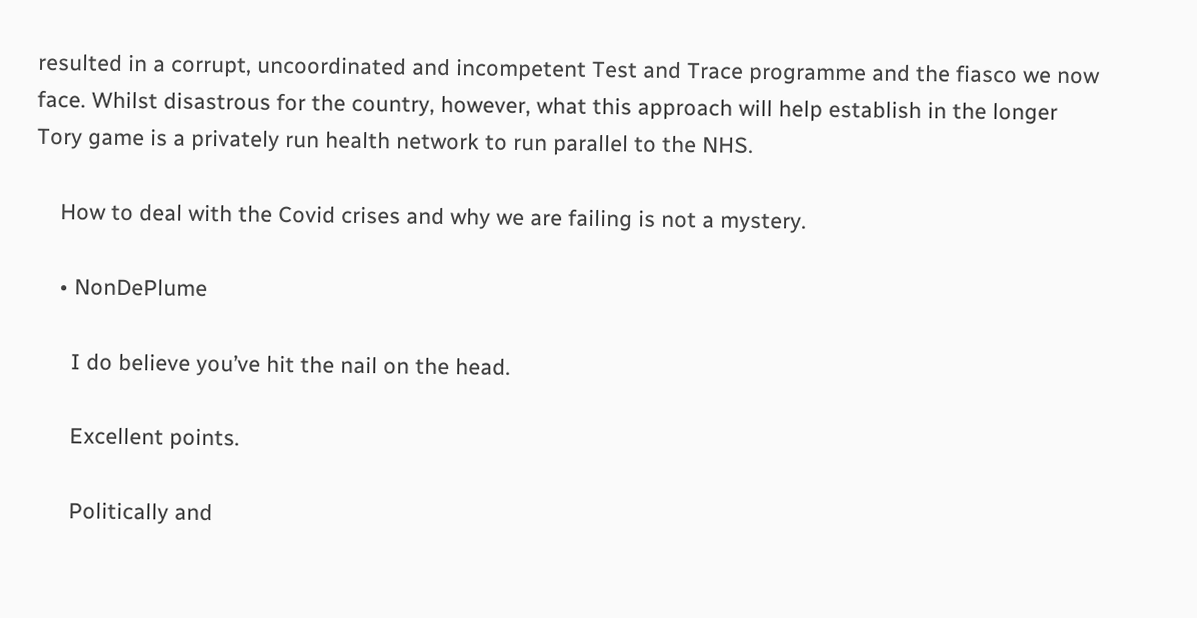resulted in a corrupt, uncoordinated and incompetent Test and Trace programme and the fiasco we now face. Whilst disastrous for the country, however, what this approach will help establish in the longer Tory game is a privately run health network to run parallel to the NHS.

    How to deal with the Covid crises and why we are failing is not a mystery.

    • NonDePlume

      I do believe you’ve hit the nail on the head.

      Excellent points.

      Politically and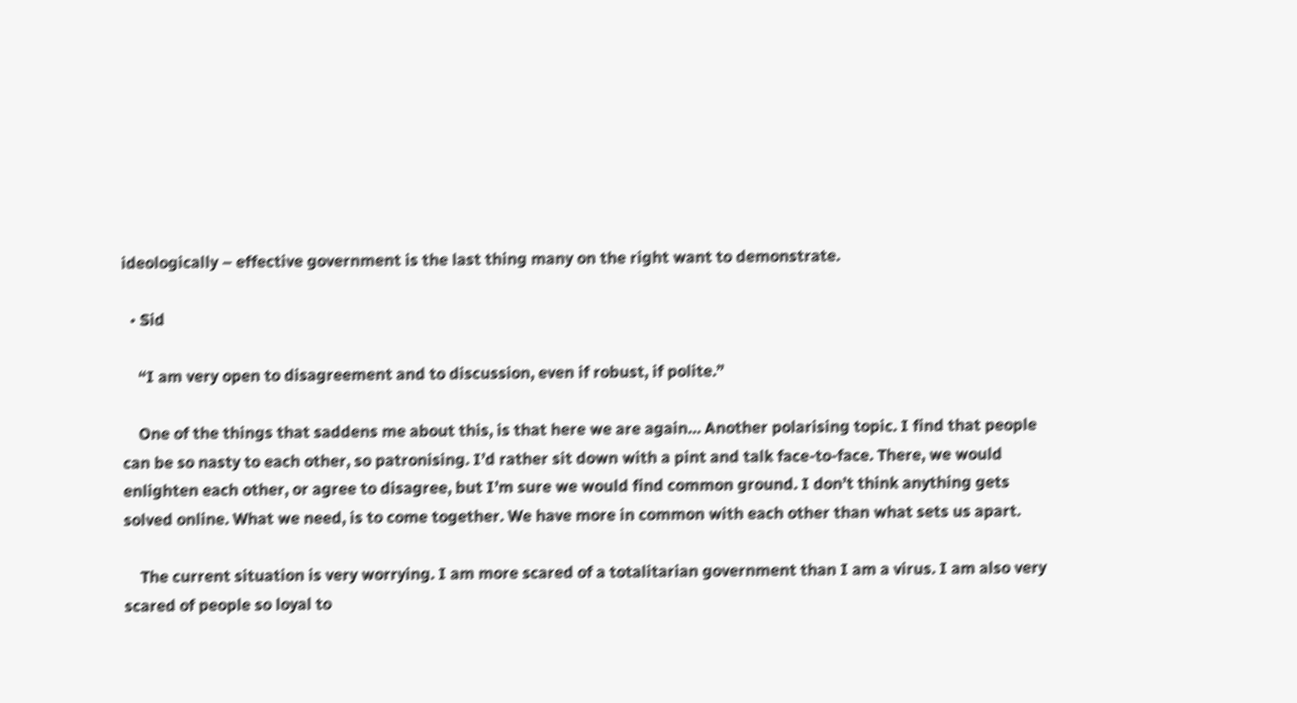ideologically – effective government is the last thing many on the right want to demonstrate.

  • Sid

    “I am very open to disagreement and to discussion, even if robust, if polite.”

    One of the things that saddens me about this, is that here we are again… Another polarising topic. I find that people can be so nasty to each other, so patronising. I’d rather sit down with a pint and talk face-to-face. There, we would enlighten each other, or agree to disagree, but I’m sure we would find common ground. I don’t think anything gets solved online. What we need, is to come together. We have more in common with each other than what sets us apart.

    The current situation is very worrying. I am more scared of a totalitarian government than I am a virus. I am also very scared of people so loyal to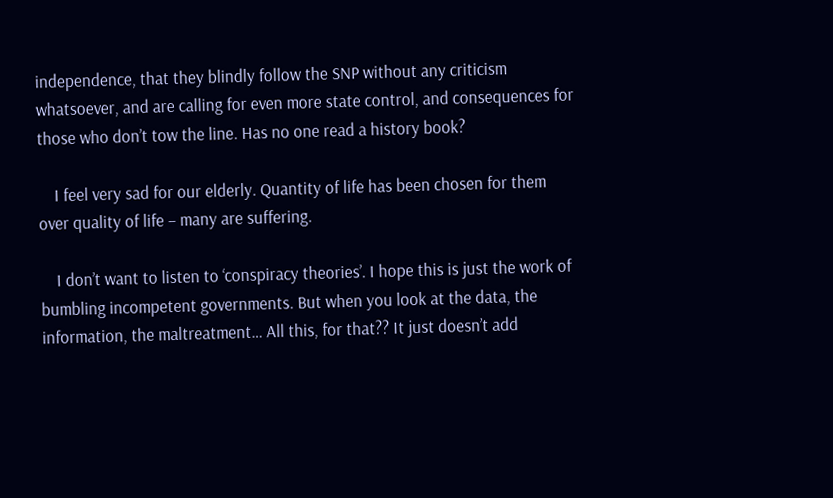independence, that they blindly follow the SNP without any criticism whatsoever, and are calling for even more state control, and consequences for those who don’t tow the line. Has no one read a history book?

    I feel very sad for our elderly. Quantity of life has been chosen for them over quality of life – many are suffering.

    I don’t want to listen to ‘conspiracy theories’. I hope this is just the work of bumbling incompetent governments. But when you look at the data, the information, the maltreatment… All this, for that?? It just doesn’t add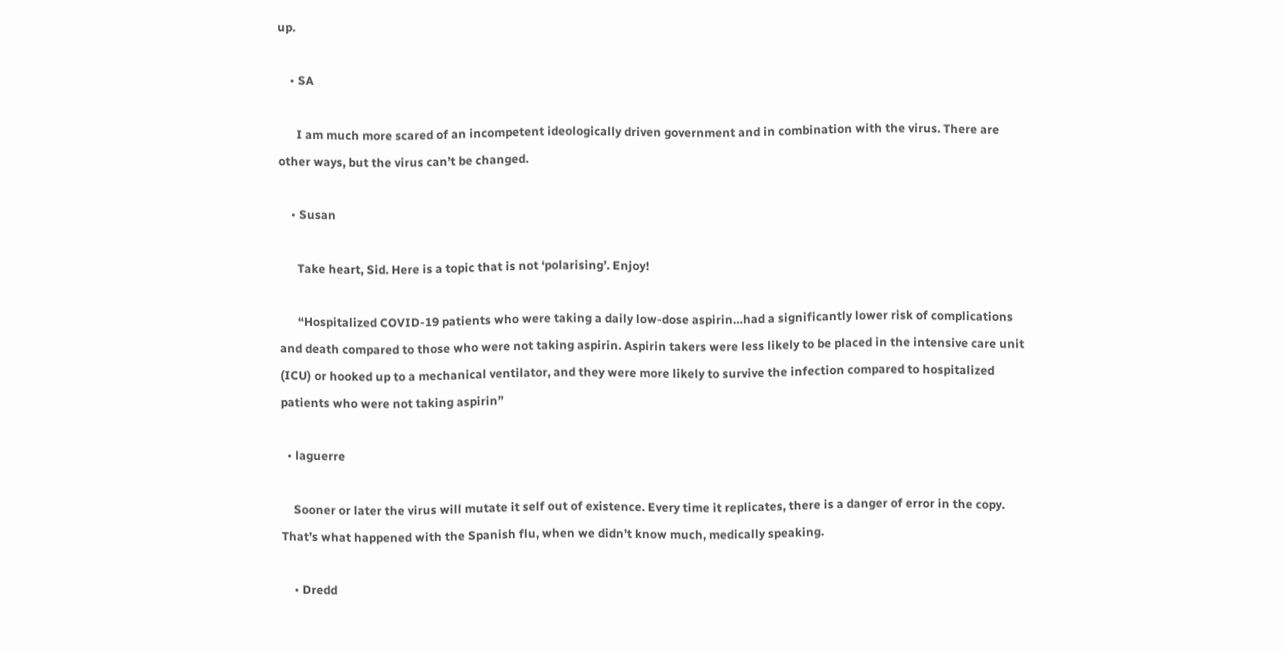up.

    • SA

      I am much more scared of an incompetent ideologically driven government and in combination with the virus. There are other ways, but the virus can’t be changed.

    • Susan

      Take heart, Sid. Here is a topic that is not ‘polarising’. Enjoy!

      “Hospitalized COVID-19 patients who were taking a daily low-dose aspirin…had a significantly lower risk of complications and death compared to those who were not taking aspirin. Aspirin takers were less likely to be placed in the intensive care unit (ICU) or hooked up to a mechanical ventilator, and they were more likely to survive the infection compared to hospitalized patients who were not taking aspirin”

  • laguerre

    Sooner or later the virus will mutate it self out of existence. Every time it replicates, there is a danger of error in the copy. That’s what happened with the Spanish flu, when we didn’t know much, medically speaking.

    • Dredd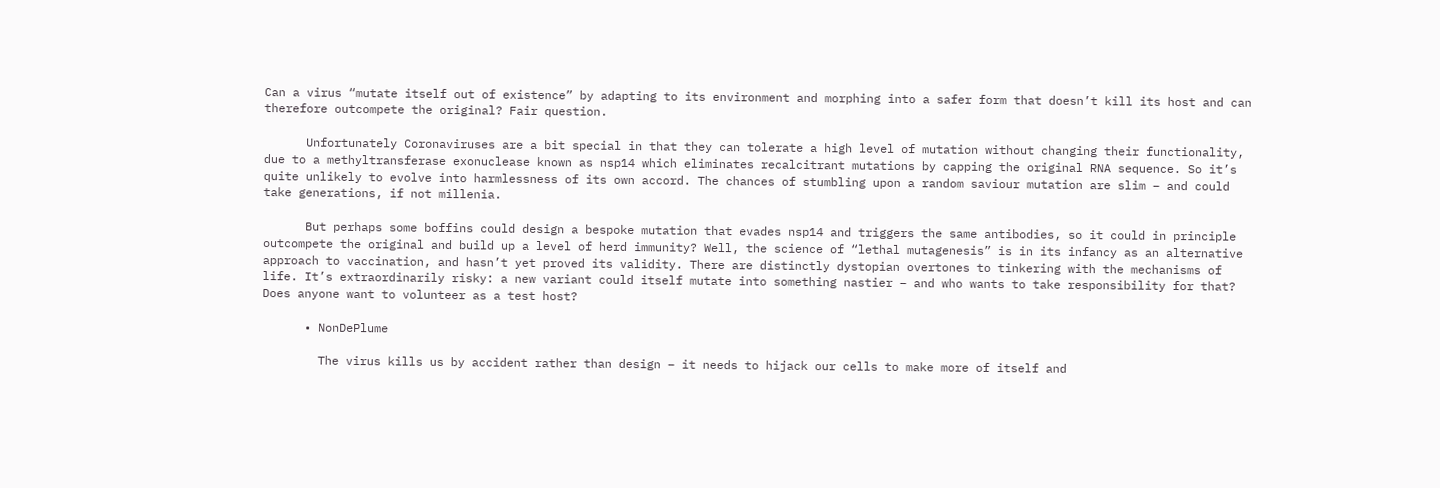Can a virus “mutate itself out of existence” by adapting to its environment and morphing into a safer form that doesn’t kill its host and can therefore outcompete the original? Fair question.

      Unfortunately Coronaviruses are a bit special in that they can tolerate a high level of mutation without changing their functionality, due to a methyltransferase exonuclease known as nsp14 which eliminates recalcitrant mutations by capping the original RNA sequence. So it’s quite unlikely to evolve into harmlessness of its own accord. The chances of stumbling upon a random saviour mutation are slim – and could take generations, if not millenia.

      But perhaps some boffins could design a bespoke mutation that evades nsp14 and triggers the same antibodies, so it could in principle outcompete the original and build up a level of herd immunity? Well, the science of “lethal mutagenesis” is in its infancy as an alternative approach to vaccination, and hasn’t yet proved its validity. There are distinctly dystopian overtones to tinkering with the mechanisms of life. It’s extraordinarily risky: a new variant could itself mutate into something nastier – and who wants to take responsibility for that? Does anyone want to volunteer as a test host?

      • NonDePlume

        The virus kills us by accident rather than design – it needs to hijack our cells to make more of itself and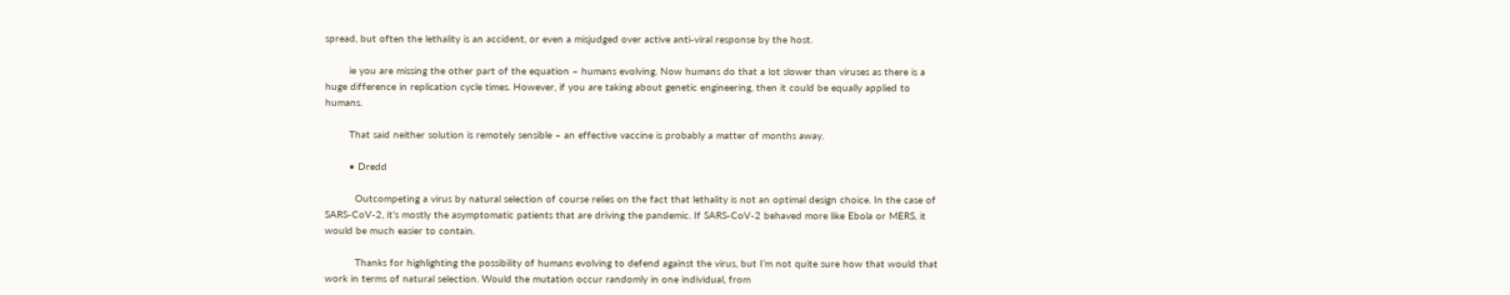spread, but often the lethality is an accident, or even a misjudged over active anti-viral response by the host.

        ie you are missing the other part of the equation – humans evolving. Now humans do that a lot slower than viruses as there is a huge difference in replication cycle times. However, if you are taking about genetic engineering, then it could be equally applied to humans.

        That said neither solution is remotely sensible – an effective vaccine is probably a matter of months away.

        • Dredd

          Outcompeting a virus by natural selection of course relies on the fact that lethality is not an optimal design choice. In the case of SARS-CoV-2, it’s mostly the asymptomatic patients that are driving the pandemic. If SARS-CoV-2 behaved more like Ebola or MERS, it would be much easier to contain.

          Thanks for highlighting the possibility of humans evolving to defend against the virus, but I’m not quite sure how that would that work in terms of natural selection. Would the mutation occur randomly in one individual, from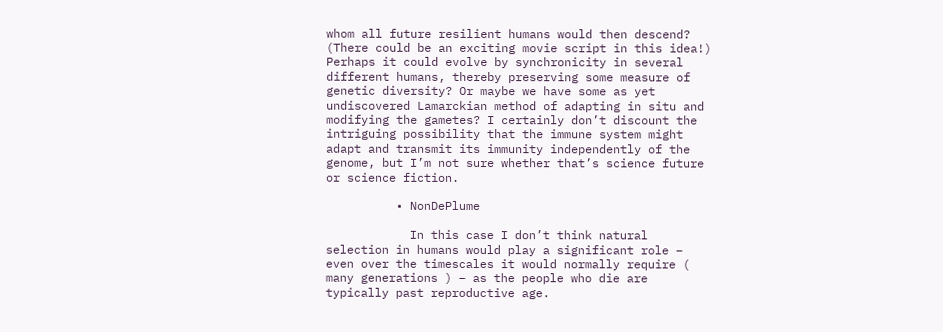whom all future resilient humans would then descend? (There could be an exciting movie script in this idea!) Perhaps it could evolve by synchronicity in several different humans, thereby preserving some measure of genetic diversity? Or maybe we have some as yet undiscovered Lamarckian method of adapting in situ and modifying the gametes? I certainly don’t discount the intriguing possibility that the immune system might adapt and transmit its immunity independently of the genome, but I’m not sure whether that’s science future or science fiction.

          • NonDePlume

            In this case I don’t think natural selection in humans would play a significant role – even over the timescales it would normally require ( many generations ) – as the people who die are typically past reproductive age.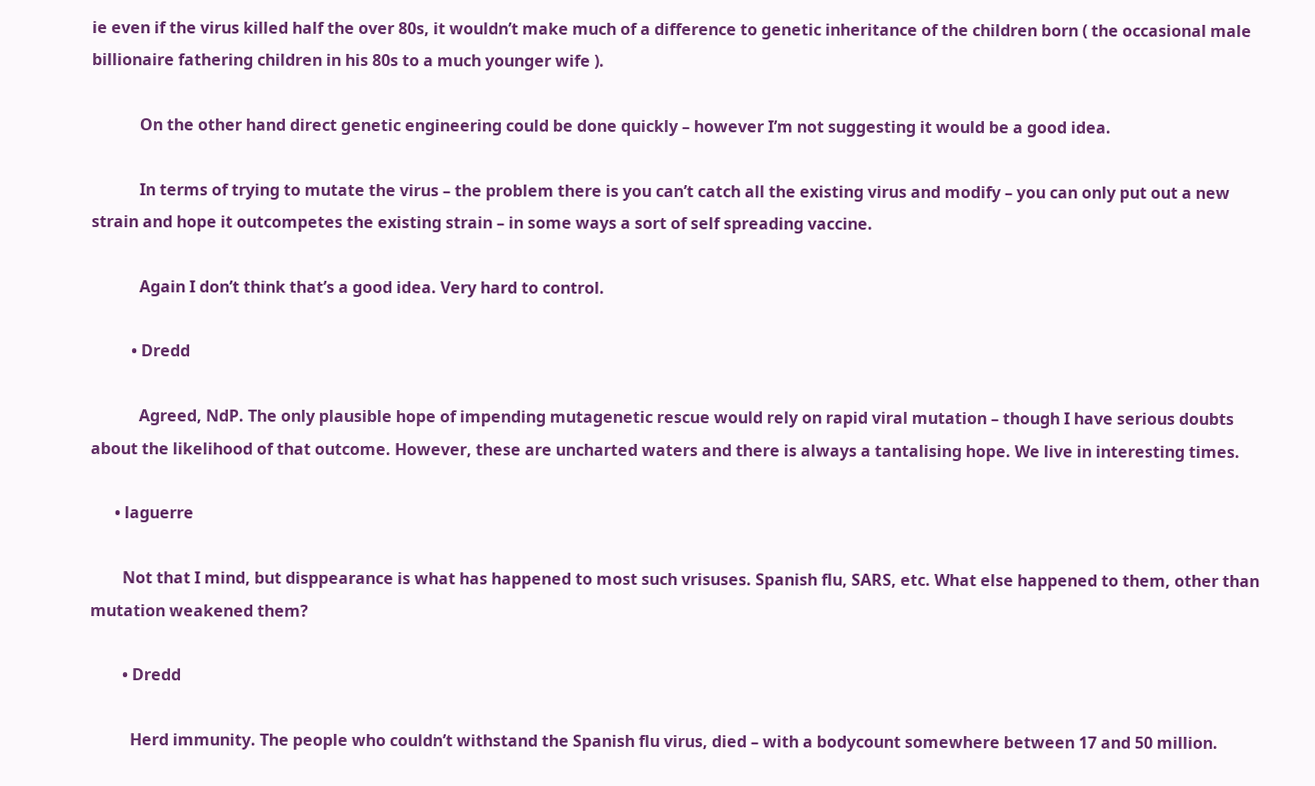ie even if the virus killed half the over 80s, it wouldn’t make much of a difference to genetic inheritance of the children born ( the occasional male billionaire fathering children in his 80s to a much younger wife ).

            On the other hand direct genetic engineering could be done quickly – however I’m not suggesting it would be a good idea.

            In terms of trying to mutate the virus – the problem there is you can’t catch all the existing virus and modify – you can only put out a new strain and hope it outcompetes the existing strain – in some ways a sort of self spreading vaccine.

            Again I don’t think that’s a good idea. Very hard to control.

          • Dredd

            Agreed, NdP. The only plausible hope of impending mutagenetic rescue would rely on rapid viral mutation – though I have serious doubts about the likelihood of that outcome. However, these are uncharted waters and there is always a tantalising hope. We live in interesting times.

      • laguerre

        Not that I mind, but disppearance is what has happened to most such vrisuses. Spanish flu, SARS, etc. What else happened to them, other than mutation weakened them?

        • Dredd

          Herd immunity. The people who couldn’t withstand the Spanish flu virus, died – with a bodycount somewhere between 17 and 50 million.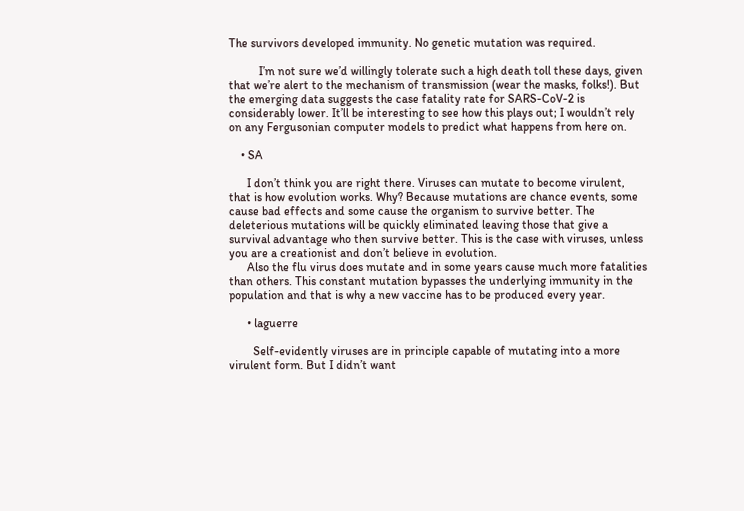The survivors developed immunity. No genetic mutation was required.

          I’m not sure we’d willingly tolerate such a high death toll these days, given that we’re alert to the mechanism of transmission (wear the masks, folks!). But the emerging data suggests the case fatality rate for SARS-CoV-2 is considerably lower. It’ll be interesting to see how this plays out; I wouldn’t rely on any Fergusonian computer models to predict what happens from here on.

    • SA

      I don’t think you are right there. Viruses can mutate to become virulent, that is how evolution works. Why? Because mutations are chance events, some cause bad effects and some cause the organism to survive better. The deleterious mutations will be quickly eliminated leaving those that give a survival advantage who then survive better. This is the case with viruses, unless you are a creationist and don’t believe in evolution.
      Also the flu virus does mutate and in some years cause much more fatalities than others. This constant mutation bypasses the underlying immunity in the population and that is why a new vaccine has to be produced every year.

      • laguerre

        Self-evidently viruses are in principle capable of mutating into a more virulent form. But I didn’t want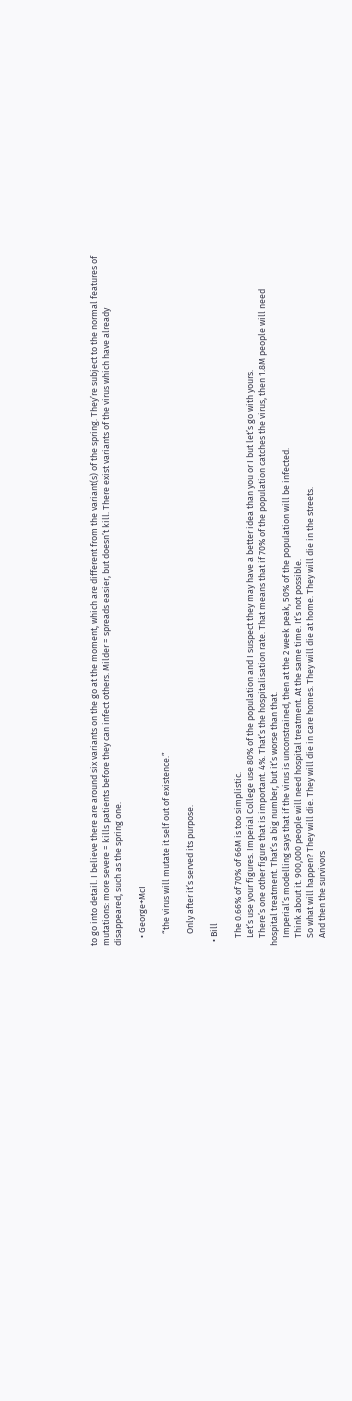to go into detail. I believe there are around six variants on the go at the moment, which are different from the variant(s) of the spring. They’re subject to the normal features of mutations: more severe = kills patients before they can infect others. Milder = spreads easier, but doesn’t kill. There exist variants of the virus which have already disappeared, such as the spring one.

    • George+McI

      “the virus will mutate it self out of existence.”

      Only after it’s served its purpose.

  • Bill

    The 0.66% of 70% of 66M is too simplistic.
    Let’s use your figures. Imperial College use 80% of the population and I suspect they may have a better idea than you or I but let’s go with yours.
    There’s one other figure that is important. 4%. That’s the hospitalisation rate. That means that if 70% of the population catches the virus, then 1.8M people will need hospital treatment. That’s a big number, but it’s worse than that.
    Imperial’s modelling says that if the virus is unconstrained, then at the 2 week peak, 50% of the population will be infected.
    Think about it. 900,000 people will need hospital treatment. At the same time. It’s not possible.
    So what will happen? They will die. They will die in care homes. They will die at home. They will die in the streets.
    And then the survivors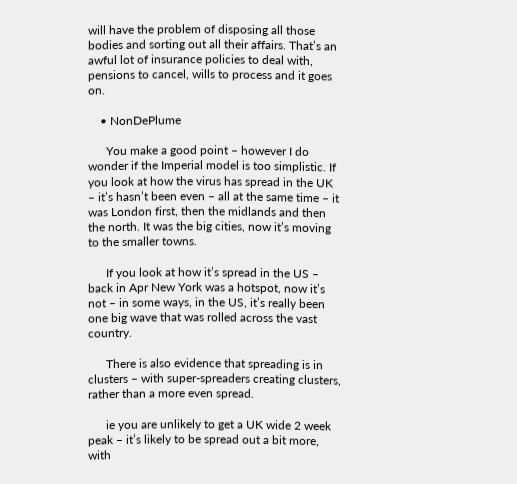will have the problem of disposing all those bodies and sorting out all their affairs. That’s an awful lot of insurance policies to deal with, pensions to cancel, wills to process and it goes on.

    • NonDePlume

      You make a good point – however I do wonder if the Imperial model is too simplistic. If you look at how the virus has spread in the UK – it’s hasn’t been even – all at the same time – it was London first, then the midlands and then the north. It was the big cities, now it’s moving to the smaller towns.

      If you look at how it’s spread in the US – back in Apr New York was a hotspot, now it’s not – in some ways, in the US, it’s really been one big wave that was rolled across the vast country.

      There is also evidence that spreading is in clusters – with super-spreaders creating clusters, rather than a more even spread.

      ie you are unlikely to get a UK wide 2 week peak – it’s likely to be spread out a bit more, with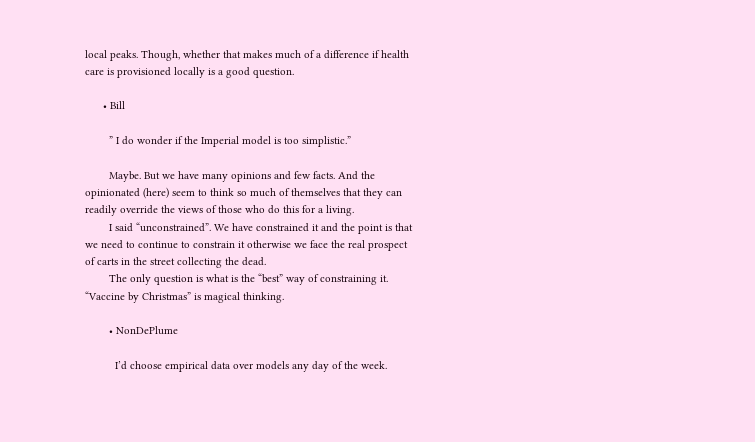local peaks. Though, whether that makes much of a difference if health care is provisioned locally is a good question.

      • Bill

        ” I do wonder if the Imperial model is too simplistic.”

        Maybe. But we have many opinions and few facts. And the opinionated (here) seem to think so much of themselves that they can readily override the views of those who do this for a living.
        I said “unconstrained”. We have constrained it and the point is that we need to continue to constrain it otherwise we face the real prospect of carts in the street collecting the dead.
        The only question is what is the “best” way of constraining it. “Vaccine by Christmas” is magical thinking.

        • NonDePlume

          I’d choose empirical data over models any day of the week.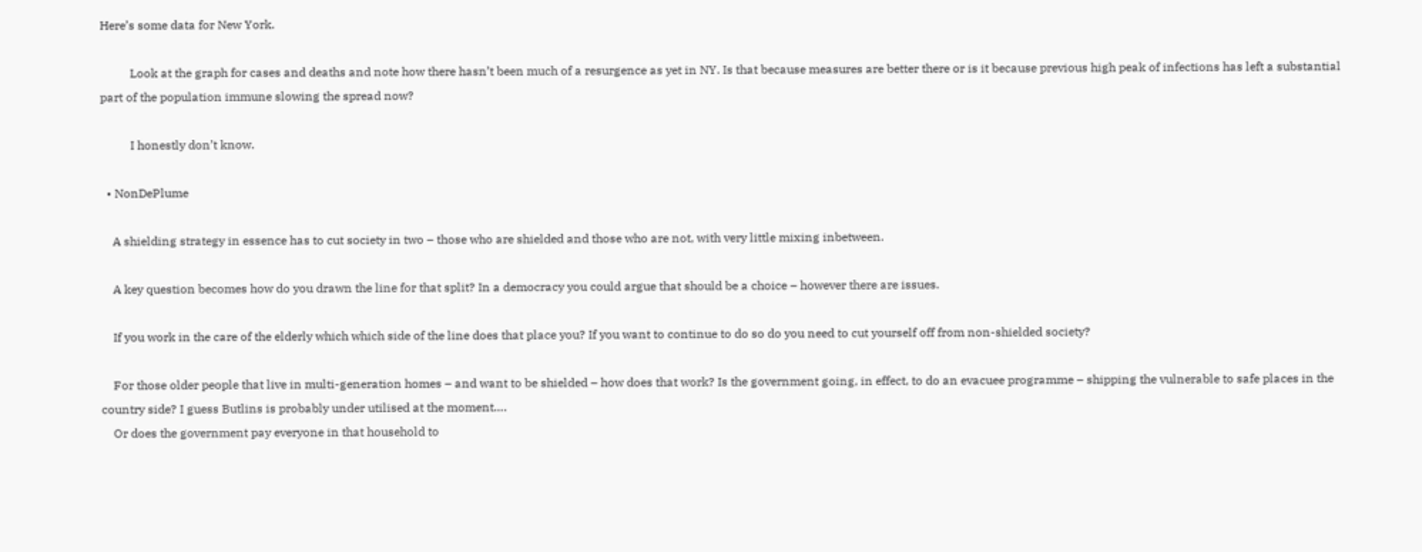Here’s some data for New York.

          Look at the graph for cases and deaths and note how there hasn’t been much of a resurgence as yet in NY. Is that because measures are better there or is it because previous high peak of infections has left a substantial part of the population immune slowing the spread now?

          I honestly don’t know.

  • NonDePlume

    A shielding strategy in essence has to cut society in two – those who are shielded and those who are not, with very little mixing inbetween.

    A key question becomes how do you drawn the line for that split? In a democracy you could argue that should be a choice – however there are issues.

    If you work in the care of the elderly which which side of the line does that place you? If you want to continue to do so do you need to cut yourself off from non-shielded society?

    For those older people that live in multi-generation homes – and want to be shielded – how does that work? Is the government going, in effect, to do an evacuee programme – shipping the vulnerable to safe places in the country side? I guess Butlins is probably under utilised at the moment….
    Or does the government pay everyone in that household to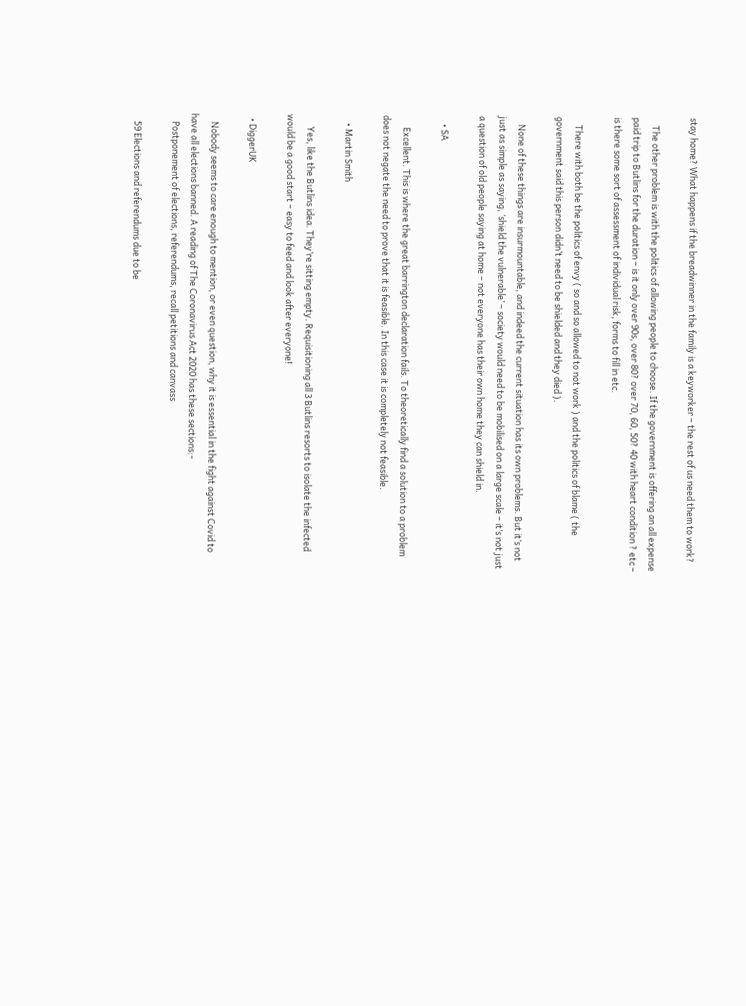stay home? What happens if the breadwinner in the family is a keyworker – the rest of us need them to work?

    The other problem is with the politics of allowing people to choose. If the government is offering an all expense paid trip to Butlins for the duration – is it only over 90s, over 80? over 70, 60, 50? 40 with heart condition ? etc – is there some sort of assessment of individual risk, forms to fill in etc.

    There with both be the politics of envy ( so and so allowed to not work ) and the politics of blame ( the government said this person didn’t need to be shielded and they died ).

    None of these things are insurmountable, and indeed the current situation has its own problems. But it’s not just as simple as saying, ‘shield the vulnerable’ – society would need to be mobilised on a large scale – it’s not just a question of old people saying at home – not everyone has their own home they can shield in.

    • SA

      Excellent. This is where the great barrington declaration fails. To theoretically find a solution to a problem does not negate the need to prove that it is feasible. In this case it is completely not feasible.

    • Martin Smith

      Yes, like the Butlins idea. They’re sitting empty. Requisitioning all 3 Butlins resorts to isolate the infected would be a good start – easy to feed and look after everyone!

  • DiggerUK

    Nobody seems to care enough to mention, or even question, why it is essential in the fight against Covid to have all elections banned. A reading of The Coronavirus Act 2020 has these sections:-
    Postponement of elections, referendums, recall petitions and canvass

    59 Elections and referendums due to be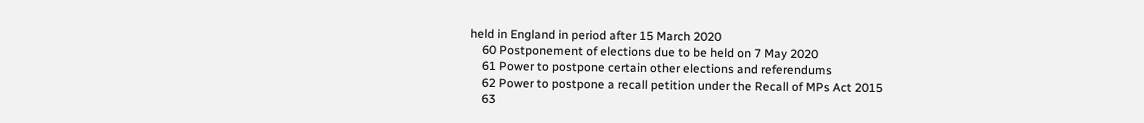held in England in period after 15 March 2020
    60 Postponement of elections due to be held on 7 May 2020
    61 Power to postpone certain other elections and referendums
    62 Power to postpone a recall petition under the Recall of MPs Act 2015
    63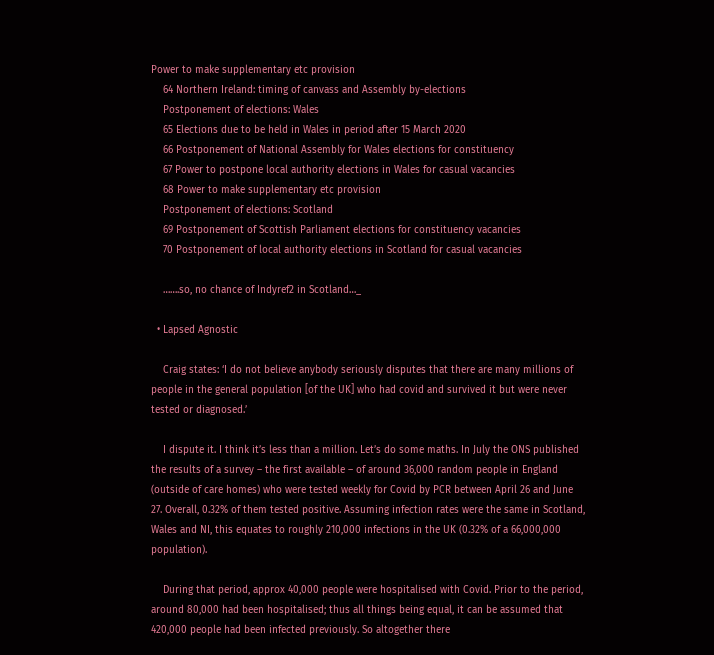Power to make supplementary etc provision
    64 Northern Ireland: timing of canvass and Assembly by-elections
    Postponement of elections: Wales
    65 Elections due to be held in Wales in period after 15 March 2020
    66 Postponement of National Assembly for Wales elections for constituency
    67 Power to postpone local authority elections in Wales for casual vacancies
    68 Power to make supplementary etc provision
    Postponement of elections: Scotland
    69 Postponement of Scottish Parliament elections for constituency vacancies
    70 Postponement of local authority elections in Scotland for casual vacancies

    …….so, no chance of Indyref2 in Scotland…_

  • Lapsed Agnostic

    Craig states: ‘I do not believe anybody seriously disputes that there are many millions of people in the general population [of the UK] who had covid and survived it but were never tested or diagnosed.’

    I dispute it. I think it’s less than a million. Let’s do some maths. In July the ONS published the results of a survey – the first available – of around 36,000 random people in England (outside of care homes) who were tested weekly for Covid by PCR between April 26 and June 27. Overall, 0.32% of them tested positive. Assuming infection rates were the same in Scotland, Wales and NI, this equates to roughly 210,000 infections in the UK (0.32% of a 66,000,000 population).

    During that period, approx 40,000 people were hospitalised with Covid. Prior to the period, around 80,000 had been hospitalised; thus all things being equal, it can be assumed that 420,000 people had been infected previously. So altogether there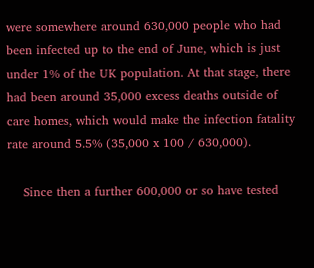were somewhere around 630,000 people who had been infected up to the end of June, which is just under 1% of the UK population. At that stage, there had been around 35,000 excess deaths outside of care homes, which would make the infection fatality rate around 5.5% (35,000 x 100 / 630,000).

    Since then a further 600,000 or so have tested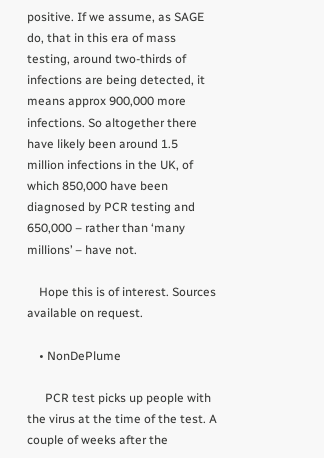positive. If we assume, as SAGE do, that in this era of mass testing, around two-thirds of infections are being detected, it means approx 900,000 more infections. So altogether there have likely been around 1.5 million infections in the UK, of which 850,000 have been diagnosed by PCR testing and 650,000 – rather than ‘many millions’ – have not.

    Hope this is of interest. Sources available on request.

    • NonDePlume

      PCR test picks up people with the virus at the time of the test. A couple of weeks after the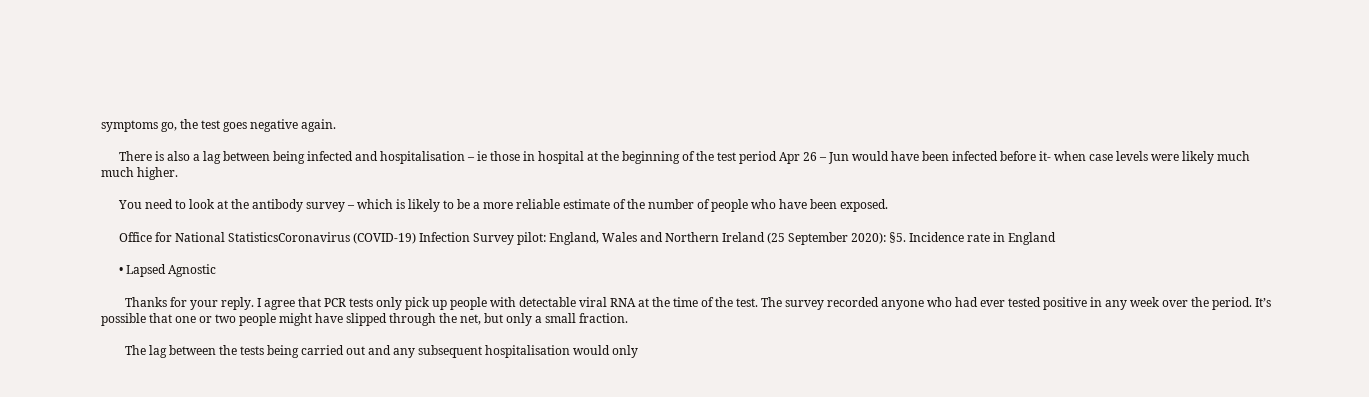symptoms go, the test goes negative again.

      There is also a lag between being infected and hospitalisation – ie those in hospital at the beginning of the test period Apr 26 – Jun would have been infected before it- when case levels were likely much much higher.

      You need to look at the antibody survey – which is likely to be a more reliable estimate of the number of people who have been exposed.

      Office for National StatisticsCoronavirus (COVID-19) Infection Survey pilot: England, Wales and Northern Ireland (25 September 2020): §5. Incidence rate in England

      • Lapsed Agnostic

        Thanks for your reply. I agree that PCR tests only pick up people with detectable viral RNA at the time of the test. The survey recorded anyone who had ever tested positive in any week over the period. It’s possible that one or two people might have slipped through the net, but only a small fraction.

        The lag between the tests being carried out and any subsequent hospitalisation would only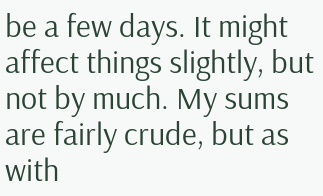be a few days. It might affect things slightly, but not by much. My sums are fairly crude, but as with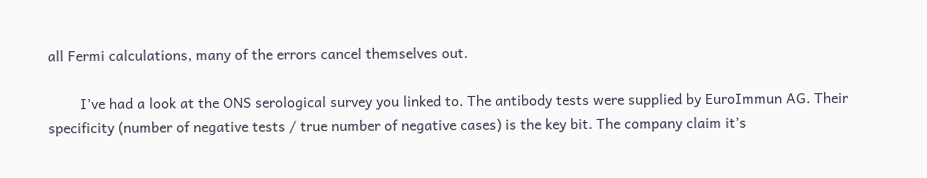all Fermi calculations, many of the errors cancel themselves out.

        I’ve had a look at the ONS serological survey you linked to. The antibody tests were supplied by EuroImmun AG. Their specificity (number of negative tests / true number of negative cases) is the key bit. The company claim it’s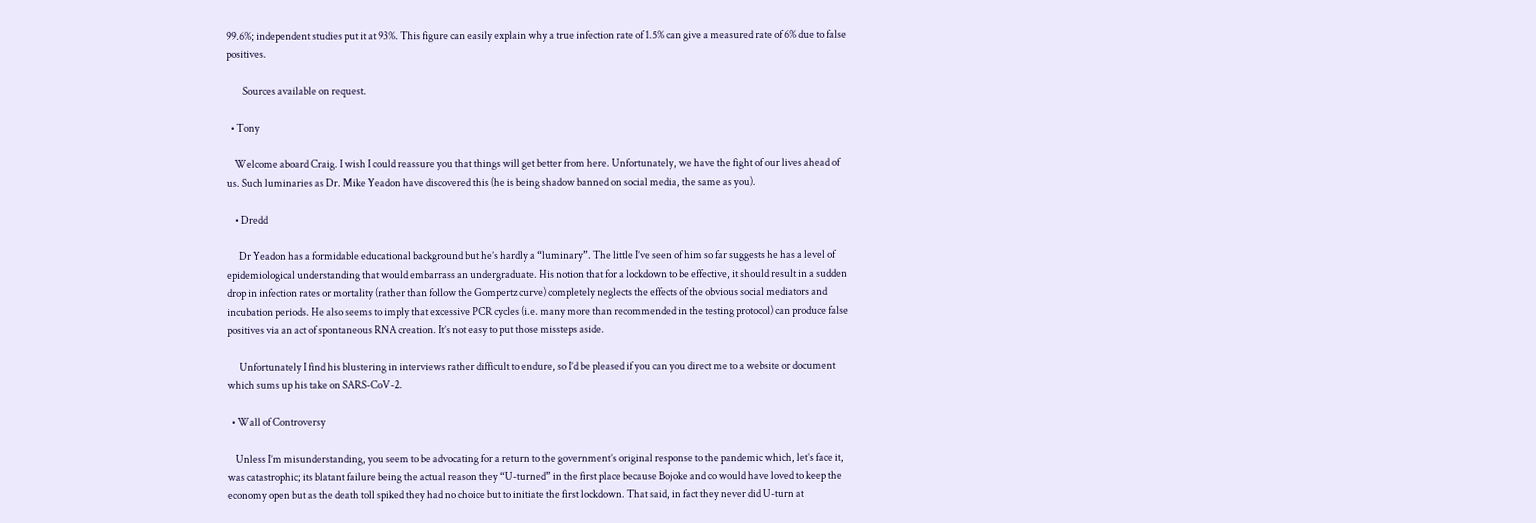99.6%; independent studies put it at 93%. This figure can easily explain why a true infection rate of 1.5% can give a measured rate of 6% due to false positives.

        Sources available on request.

  • Tony

    Welcome aboard Craig. I wish I could reassure you that things will get better from here. Unfortunately, we have the fight of our lives ahead of us. Such luminaries as Dr. Mike Yeadon have discovered this (he is being shadow banned on social media, the same as you).

    • Dredd

      Dr Yeadon has a formidable educational background but he’s hardly a “luminary”. The little I’ve seen of him so far suggests he has a level of epidemiological understanding that would embarrass an undergraduate. His notion that for a lockdown to be effective, it should result in a sudden drop in infection rates or mortality (rather than follow the Gompertz curve) completely neglects the effects of the obvious social mediators and incubation periods. He also seems to imply that excessive PCR cycles (i.e. many more than recommended in the testing protocol) can produce false positives via an act of spontaneous RNA creation. It’s not easy to put those missteps aside.

      Unfortunately I find his blustering in interviews rather difficult to endure, so I’d be pleased if you can you direct me to a website or document which sums up his take on SARS-CoV-2.

  • Wall of Controversy

    Unless I’m misunderstanding, you seem to be advocating for a return to the government’s original response to the pandemic which, let’s face it, was catastrophic; its blatant failure being the actual reason they “U-turned” in the first place because Bojoke and co would have loved to keep the economy open but as the death toll spiked they had no choice but to initiate the first lockdown. That said, in fact they never did U-turn at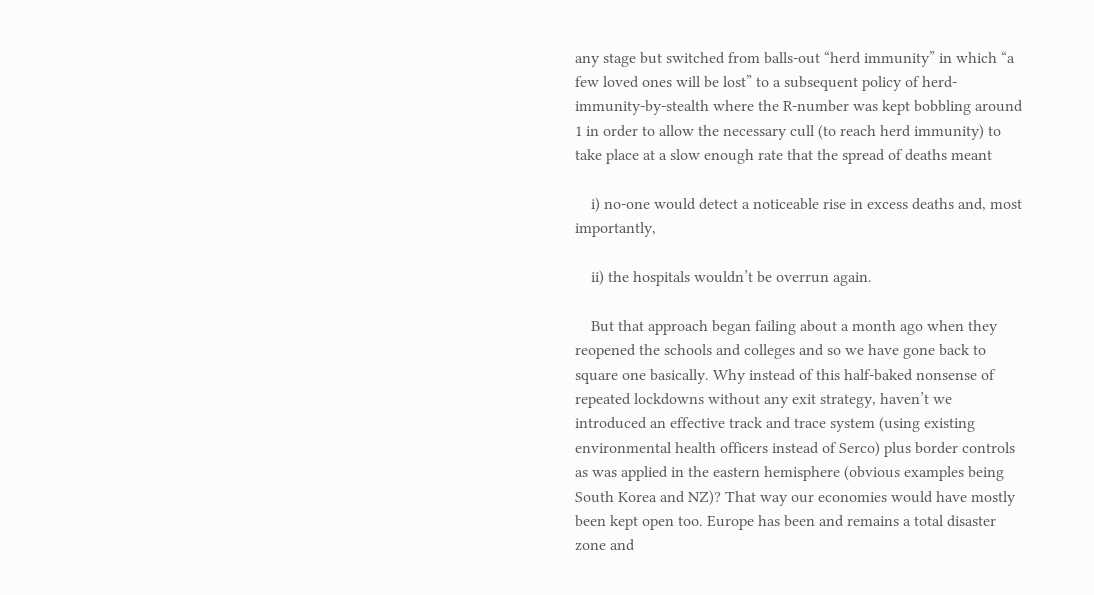any stage but switched from balls-out “herd immunity” in which “a few loved ones will be lost” to a subsequent policy of herd-immunity-by-stealth where the R-number was kept bobbling around 1 in order to allow the necessary cull (to reach herd immunity) to take place at a slow enough rate that the spread of deaths meant

    i) no-one would detect a noticeable rise in excess deaths and, most importantly,

    ii) the hospitals wouldn’t be overrun again.

    But that approach began failing about a month ago when they reopened the schools and colleges and so we have gone back to square one basically. Why instead of this half-baked nonsense of repeated lockdowns without any exit strategy, haven’t we introduced an effective track and trace system (using existing environmental health officers instead of Serco) plus border controls as was applied in the eastern hemisphere (obvious examples being South Korea and NZ)? That way our economies would have mostly been kept open too. Europe has been and remains a total disaster zone and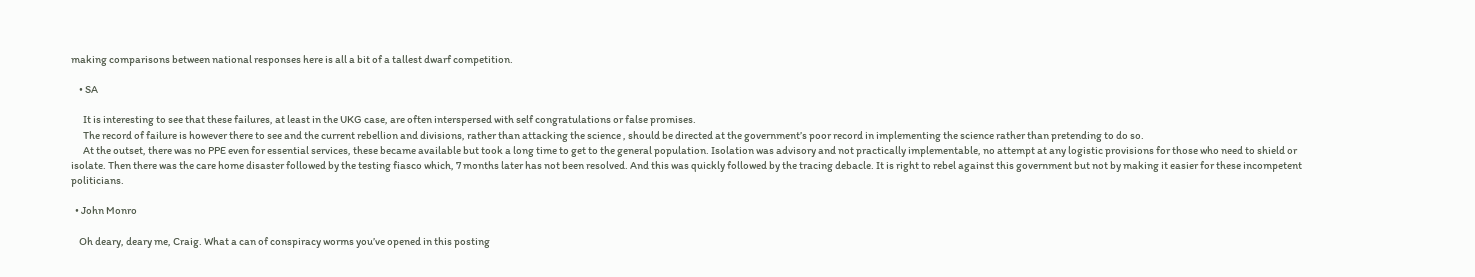making comparisons between national responses here is all a bit of a tallest dwarf competition.

    • SA

      It is interesting to see that these failures, at least in the UKG case, are often interspersed with self congratulations or false promises.
      The record of failure is however there to see and the current rebellion and divisions, rather than attacking the science , should be directed at the government’s poor record in implementing the science rather than pretending to do so.
      At the outset, there was no PPE even for essential services, these became available but took a long time to get to the general population. Isolation was advisory and not practically implementable, no attempt at any logistic provisions for those who need to shield or isolate. Then there was the care home disaster followed by the testing fiasco which, 7 months later has not been resolved. And this was quickly followed by the tracing debacle. It is right to rebel against this government but not by making it easier for these incompetent politicians.

  • John Monro

    Oh deary, deary me, Craig. What a can of conspiracy worms you’ve opened in this posting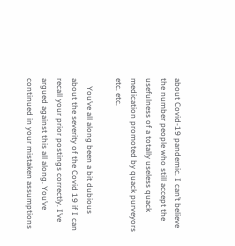about Covid-19 pandemic. I can’t believe the number people who still accept the usefulness of a totally useless quack medication promoted by quack purveyors etc. etc.

    You’ve all along been a bit dubious about the severity of the Covid 19 if I can recall your prior postings correctly. I’ve argued against this all along. You’ve continued in your mistaken assumptions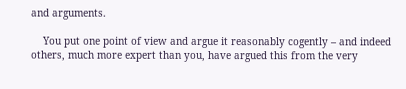and arguments.

    You put one point of view and argue it reasonably cogently – and indeed others, much more expert than you, have argued this from the very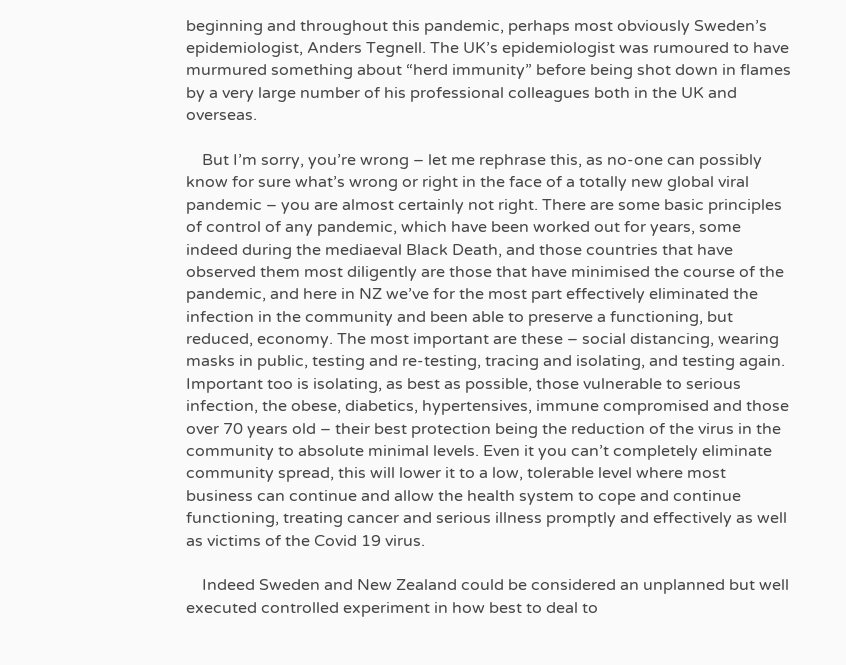beginning and throughout this pandemic, perhaps most obviously Sweden’s epidemiologist, Anders Tegnell. The UK’s epidemiologist was rumoured to have murmured something about “herd immunity” before being shot down in flames by a very large number of his professional colleagues both in the UK and overseas.

    But I’m sorry, you’re wrong – let me rephrase this, as no-one can possibly know for sure what’s wrong or right in the face of a totally new global viral pandemic – you are almost certainly not right. There are some basic principles of control of any pandemic, which have been worked out for years, some indeed during the mediaeval Black Death, and those countries that have observed them most diligently are those that have minimised the course of the pandemic, and here in NZ we’ve for the most part effectively eliminated the infection in the community and been able to preserve a functioning, but reduced, economy. The most important are these – social distancing, wearing masks in public, testing and re-testing, tracing and isolating, and testing again. Important too is isolating, as best as possible, those vulnerable to serious infection, the obese, diabetics, hypertensives, immune compromised and those over 70 years old – their best protection being the reduction of the virus in the community to absolute minimal levels. Even it you can’t completely eliminate community spread, this will lower it to a low, tolerable level where most business can continue and allow the health system to cope and continue functioning, treating cancer and serious illness promptly and effectively as well as victims of the Covid 19 virus.

    Indeed Sweden and New Zealand could be considered an unplanned but well executed controlled experiment in how best to deal to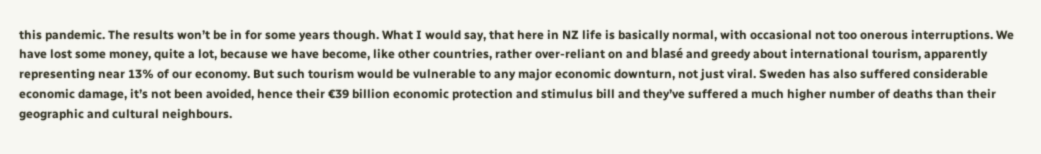this pandemic. The results won’t be in for some years though. What I would say, that here in NZ life is basically normal, with occasional not too onerous interruptions. We have lost some money, quite a lot, because we have become, like other countries, rather over-reliant on and blasé and greedy about international tourism, apparently representing near 13% of our economy. But such tourism would be vulnerable to any major economic downturn, not just viral. Sweden has also suffered considerable economic damage, it’s not been avoided, hence their €39 billion economic protection and stimulus bill and they’ve suffered a much higher number of deaths than their geographic and cultural neighbours.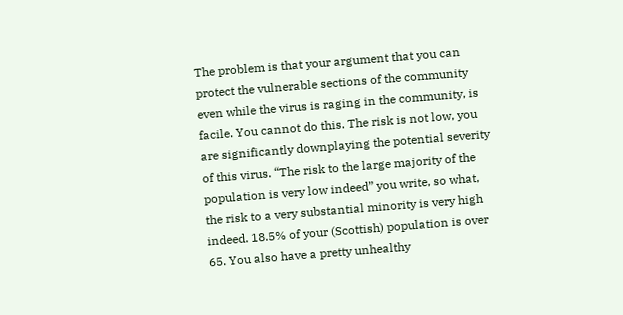The problem is that your argument that you can protect the vulnerable sections of the community even while the virus is raging in the community, is facile. You cannot do this. The risk is not low, you are significantly downplaying the potential severity of this virus. “The risk to the large majority of the population is very low indeed” you write, so what, the risk to a very substantial minority is very high indeed. 18.5% of your (Scottish) population is over 65. You also have a pretty unhealthy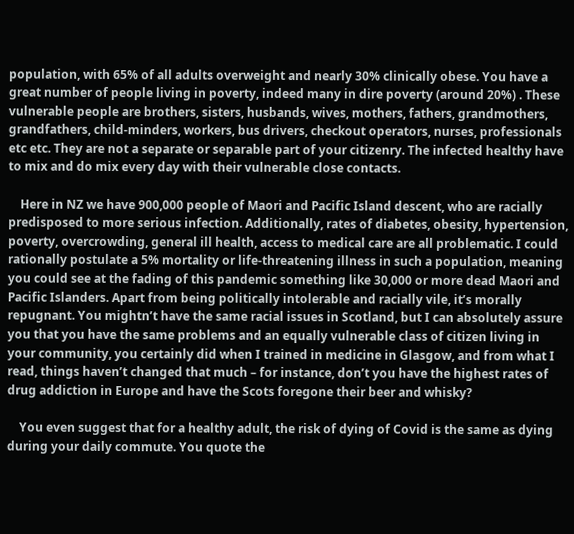population, with 65% of all adults overweight and nearly 30% clinically obese. You have a great number of people living in poverty, indeed many in dire poverty (around 20%) . These vulnerable people are brothers, sisters, husbands, wives, mothers, fathers, grandmothers, grandfathers, child-minders, workers, bus drivers, checkout operators, nurses, professionals etc etc. They are not a separate or separable part of your citizenry. The infected healthy have to mix and do mix every day with their vulnerable close contacts.

    Here in NZ we have 900,000 people of Maori and Pacific Island descent, who are racially predisposed to more serious infection. Additionally, rates of diabetes, obesity, hypertension, poverty, overcrowding, general ill health, access to medical care are all problematic. I could rationally postulate a 5% mortality or life-threatening illness in such a population, meaning you could see at the fading of this pandemic something like 30,000 or more dead Maori and Pacific Islanders. Apart from being politically intolerable and racially vile, it’s morally repugnant. You mightn’t have the same racial issues in Scotland, but I can absolutely assure you that you have the same problems and an equally vulnerable class of citizen living in your community, you certainly did when I trained in medicine in Glasgow, and from what I read, things haven’t changed that much – for instance, don’t you have the highest rates of drug addiction in Europe and have the Scots foregone their beer and whisky?

    You even suggest that for a healthy adult, the risk of dying of Covid is the same as dying during your daily commute. You quote the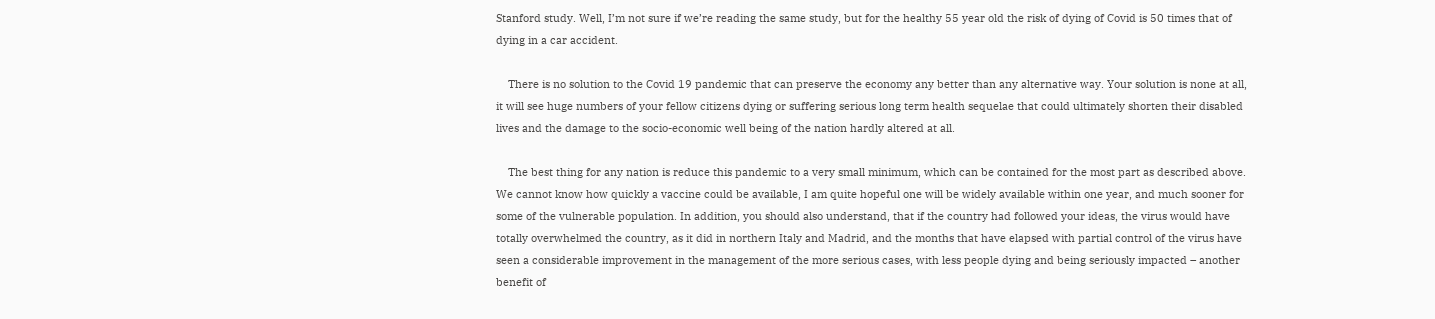Stanford study. Well, I’m not sure if we’re reading the same study, but for the healthy 55 year old the risk of dying of Covid is 50 times that of dying in a car accident.

    There is no solution to the Covid 19 pandemic that can preserve the economy any better than any alternative way. Your solution is none at all, it will see huge numbers of your fellow citizens dying or suffering serious long term health sequelae that could ultimately shorten their disabled lives and the damage to the socio-economic well being of the nation hardly altered at all.

    The best thing for any nation is reduce this pandemic to a very small minimum, which can be contained for the most part as described above. We cannot know how quickly a vaccine could be available, I am quite hopeful one will be widely available within one year, and much sooner for some of the vulnerable population. In addition, you should also understand, that if the country had followed your ideas, the virus would have totally overwhelmed the country, as it did in northern Italy and Madrid, and the months that have elapsed with partial control of the virus have seen a considerable improvement in the management of the more serious cases, with less people dying and being seriously impacted – another benefit of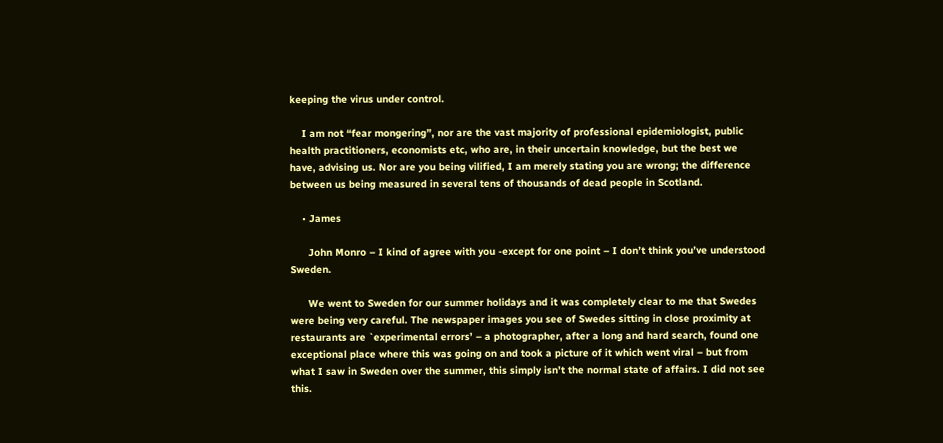keeping the virus under control.

    I am not “fear mongering”, nor are the vast majority of professional epidemiologist, public health practitioners, economists etc, who are, in their uncertain knowledge, but the best we have, advising us. Nor are you being vilified, I am merely stating you are wrong; the difference between us being measured in several tens of thousands of dead people in Scotland.

    • James

      John Monro – I kind of agree with you -except for one point – I don’t think you’ve understood Sweden.

      We went to Sweden for our summer holidays and it was completely clear to me that Swedes were being very careful. The newspaper images you see of Swedes sitting in close proximity at restaurants are `experimental errors’ – a photographer, after a long and hard search, found one exceptional place where this was going on and took a picture of it which went viral – but from what I saw in Sweden over the summer, this simply isn’t the normal state of affairs. I did not see this.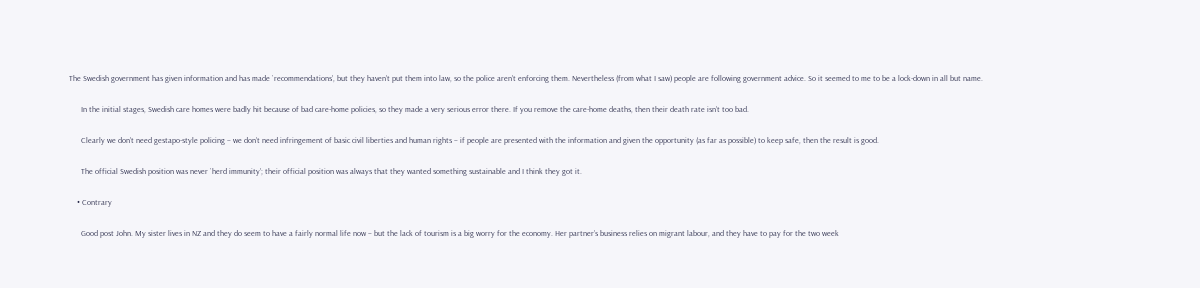The Swedish government has given information and has made `recommendations’, but they haven’t put them into law, so the police aren’t enforcing them. Nevertheless (from what I saw) people are following government advice. So it seemed to me to be a lock-down in all but name.

      In the initial stages, Swedish care homes were badly hit because of bad care-home policies, so they made a very serious error there. If you remove the care-home deaths, then their death rate isn’t too bad.

      Clearly we don’t need gestapo-style policing – we don’t need infringement of basic civil liberties and human rights – if people are presented with the information and given the opportunity (as far as possible) to keep safe, then the result is good.

      The official Swedish position was never `herd immunity’; their official position was always that they wanted something sustainable and I think they got it.

    • Contrary

      Good post John. My sister lives in NZ and they do seem to have a fairly normal life now – but the lack of tourism is a big worry for the economy. Her partner’s business relies on migrant labour, and they have to pay for the two week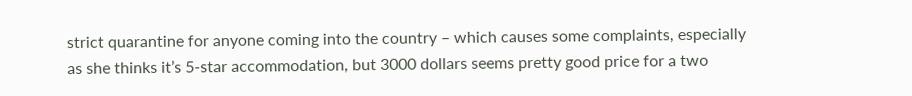strict quarantine for anyone coming into the country – which causes some complaints, especially as she thinks it’s 5-star accommodation, but 3000 dollars seems pretty good price for a two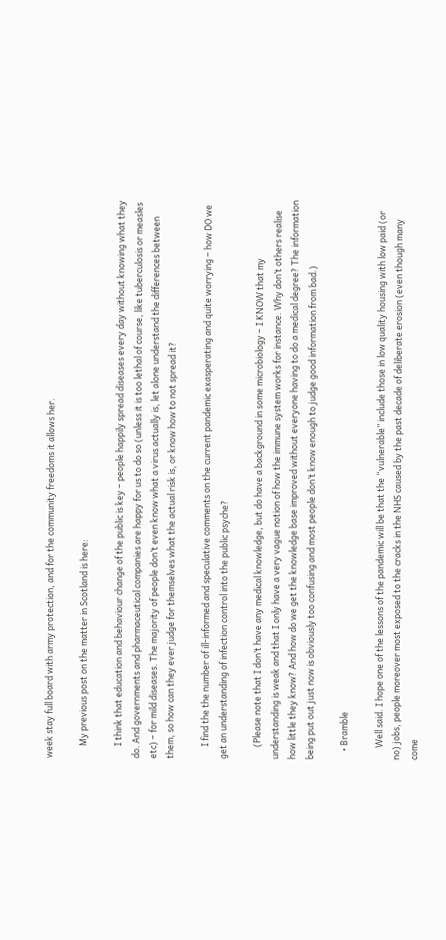week stay full board with army protection, and for the community freedoms it allows her.

      My previous post on the matter in Scotland is here:

      I think that education and behaviour change of the public is key – people happily spread diseases every day without knowing what they do. And governments and pharmaceutical companies are happy for us to do so (unless it is too lethal of course, like tuberculosis or measles etc) – for mild diseases. The majority of people don’t even know what a virus actually is, let alone understand the differences between them, so how can they ever judge for themselves what the actual risk is, or know how to not spread it?

      I find the the number of ill-informed and speculative comments on the current pandemic exasperating and quite worrying – how DO we get an understanding of infection control into the public psyche?

      (Please note that I don’t have any medical knowledge, but do have a background in some microbiology – I KNOW that my understanding is weak and that I only have a very vague notion of how the immune system works for instance. Why don’t others realise how little they know? And how do we get the knowledge base improved without everyone having to do a medical degree? The information being put out just now is obviously too confusing and most people don’t know enough to judge good information from bad.)

    • Bramble

      Well said. I hope one of the lessons of the pandemic will be that the “vulnerable” include those in low quality housing with low paid (or no) jobs, people moreover most exposed to the cracks in the NHS caused by the past decade of deliberate erosion (even though many come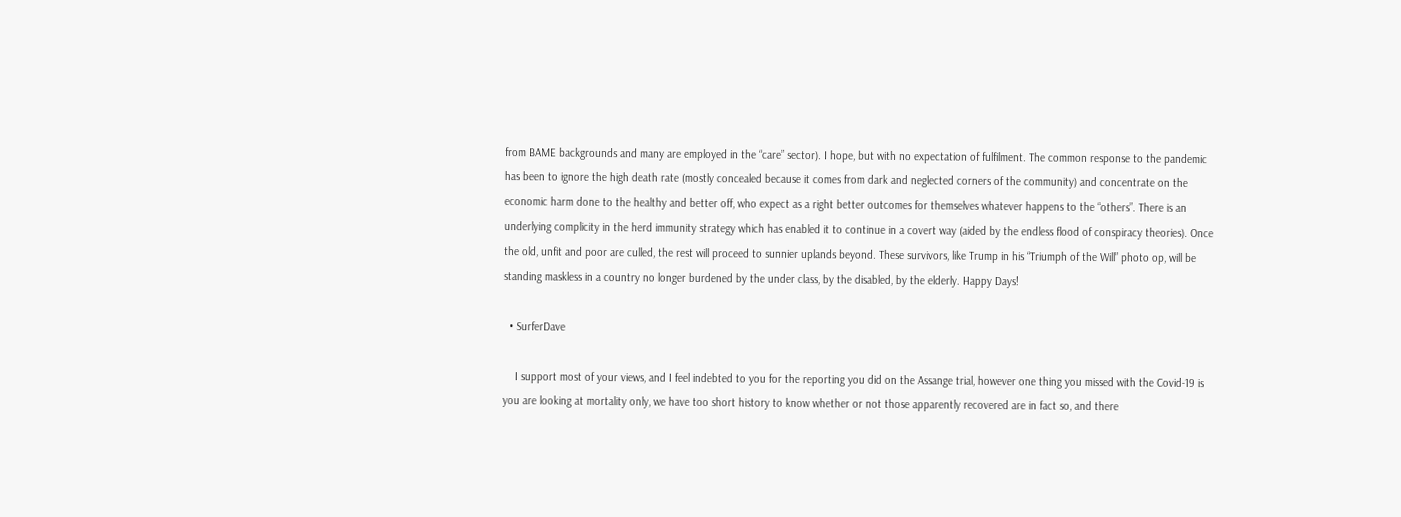from BAME backgrounds and many are employed in the “care” sector). I hope, but with no expectation of fulfilment. The common response to the pandemic has been to ignore the high death rate (mostly concealed because it comes from dark and neglected corners of the community) and concentrate on the economic harm done to the healthy and better off, who expect as a right better outcomes for themselves whatever happens to the “others”. There is an underlying complicity in the herd immunity strategy which has enabled it to continue in a covert way (aided by the endless flood of conspiracy theories). Once the old, unfit and poor are culled, the rest will proceed to sunnier uplands beyond. These survivors, like Trump in his “Triumph of the Will” photo op, will be standing maskless in a country no longer burdened by the under class, by the disabled, by the elderly. Happy Days!

  • SurferDave

    I support most of your views, and I feel indebted to you for the reporting you did on the Assange trial, however one thing you missed with the Covid-19 is you are looking at mortality only, we have too short history to know whether or not those apparently recovered are in fact so, and there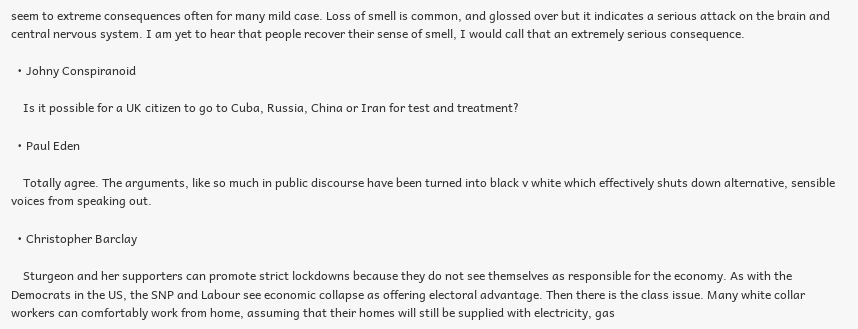seem to extreme consequences often for many mild case. Loss of smell is common, and glossed over but it indicates a serious attack on the brain and central nervous system. I am yet to hear that people recover their sense of smell, I would call that an extremely serious consequence.

  • Johny Conspiranoid

    Is it possible for a UK citizen to go to Cuba, Russia, China or Iran for test and treatment?

  • Paul Eden

    Totally agree. The arguments, like so much in public discourse have been turned into black v white which effectively shuts down alternative, sensible voices from speaking out.

  • Christopher Barclay

    Sturgeon and her supporters can promote strict lockdowns because they do not see themselves as responsible for the economy. As with the Democrats in the US, the SNP and Labour see economic collapse as offering electoral advantage. Then there is the class issue. Many white collar workers can comfortably work from home, assuming that their homes will still be supplied with electricity, gas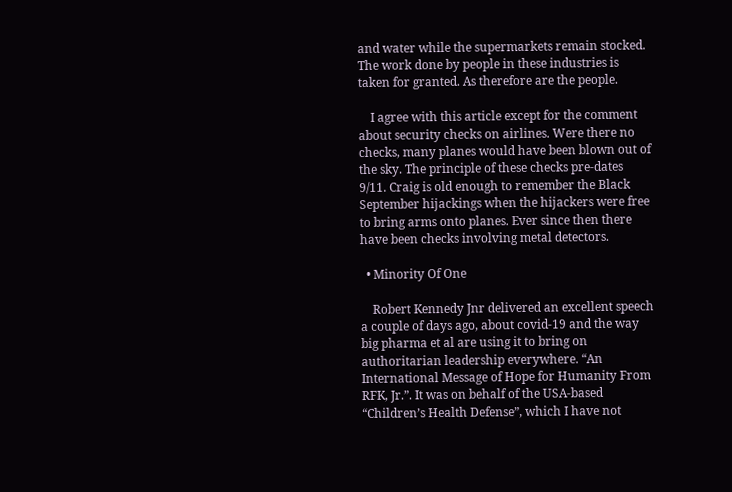and water while the supermarkets remain stocked. The work done by people in these industries is taken for granted. As therefore are the people.

    I agree with this article except for the comment about security checks on airlines. Were there no checks, many planes would have been blown out of the sky. The principle of these checks pre-dates 9/11. Craig is old enough to remember the Black September hijackings when the hijackers were free to bring arms onto planes. Ever since then there have been checks involving metal detectors.

  • Minority Of One

    Robert Kennedy Jnr delivered an excellent speech a couple of days ago, about covid-19 and the way big pharma et al are using it to bring on authoritarian leadership everywhere. “An International Message of Hope for Humanity From RFK, Jr.”. It was on behalf of the USA-based “Children’s Health Defense”, which I have not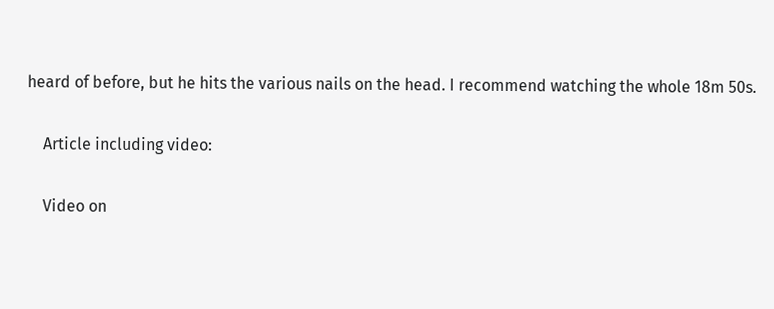heard of before, but he hits the various nails on the head. I recommend watching the whole 18m 50s.

    Article including video:

    Video on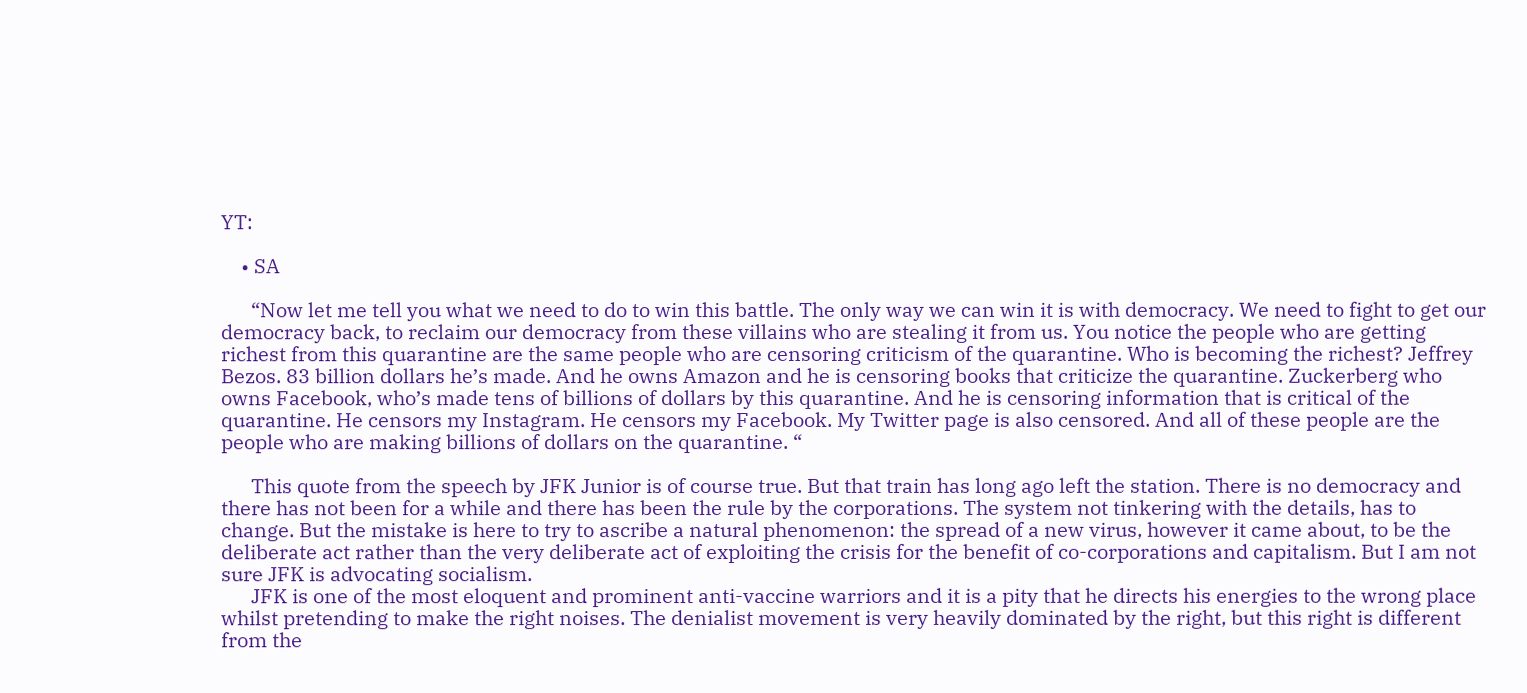YT:

    • SA

      “Now let me tell you what we need to do to win this battle. The only way we can win it is with democracy. We need to fight to get our democracy back, to reclaim our democracy from these villains who are stealing it from us. You notice the people who are getting richest from this quarantine are the same people who are censoring criticism of the quarantine. Who is becoming the richest? Jeffrey Bezos. 83 billion dollars he’s made. And he owns Amazon and he is censoring books that criticize the quarantine. Zuckerberg who owns Facebook, who’s made tens of billions of dollars by this quarantine. And he is censoring information that is critical of the quarantine. He censors my Instagram. He censors my Facebook. My Twitter page is also censored. And all of these people are the people who are making billions of dollars on the quarantine. “

      This quote from the speech by JFK Junior is of course true. But that train has long ago left the station. There is no democracy and there has not been for a while and there has been the rule by the corporations. The system not tinkering with the details, has to change. But the mistake is here to try to ascribe a natural phenomenon: the spread of a new virus, however it came about, to be the deliberate act rather than the very deliberate act of exploiting the crisis for the benefit of co-corporations and capitalism. But I am not sure JFK is advocating socialism.
      JFK is one of the most eloquent and prominent anti-vaccine warriors and it is a pity that he directs his energies to the wrong place whilst pretending to make the right noises. The denialist movement is very heavily dominated by the right, but this right is different from the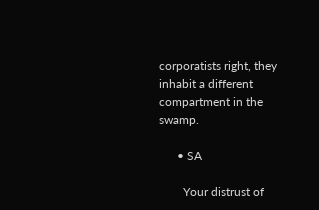corporatists right, they inhabit a different compartment in the swamp.

      • SA

        Your distrust of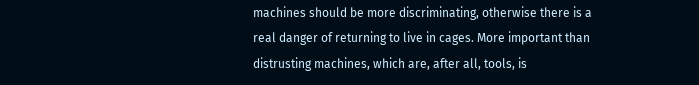machines should be more discriminating, otherwise there is a real danger of returning to live in cages. More important than distrusting machines, which are, after all, tools, is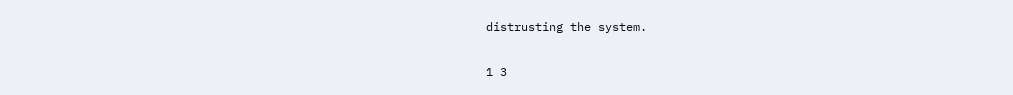distrusting the system.

1 3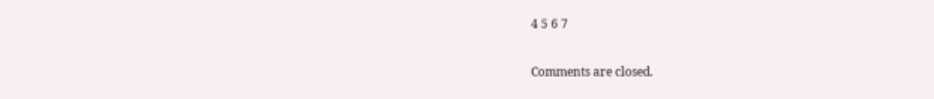4 5 6 7

Comments are closed.